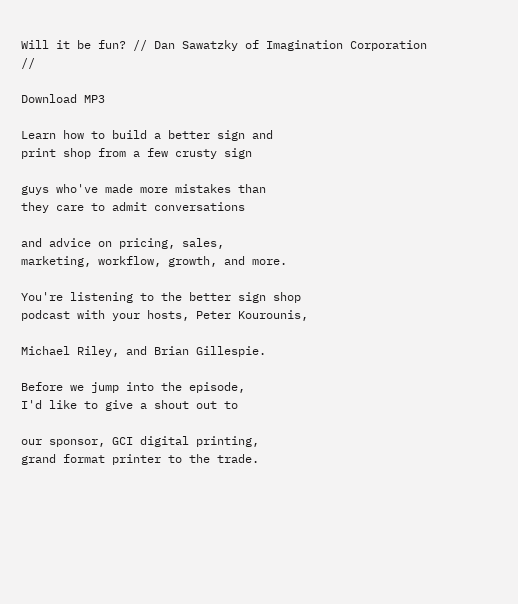Will it be fun? // Dan Sawatzky of Imagination Corporation //

Download MP3

Learn how to build a better sign and
print shop from a few crusty sign

guys who've made more mistakes than
they care to admit conversations

and advice on pricing, sales,
marketing, workflow, growth, and more.

You're listening to the better sign shop
podcast with your hosts, Peter Kourounis,

Michael Riley, and Brian Gillespie.

Before we jump into the episode,
I'd like to give a shout out to

our sponsor, GCI digital printing,
grand format printer to the trade.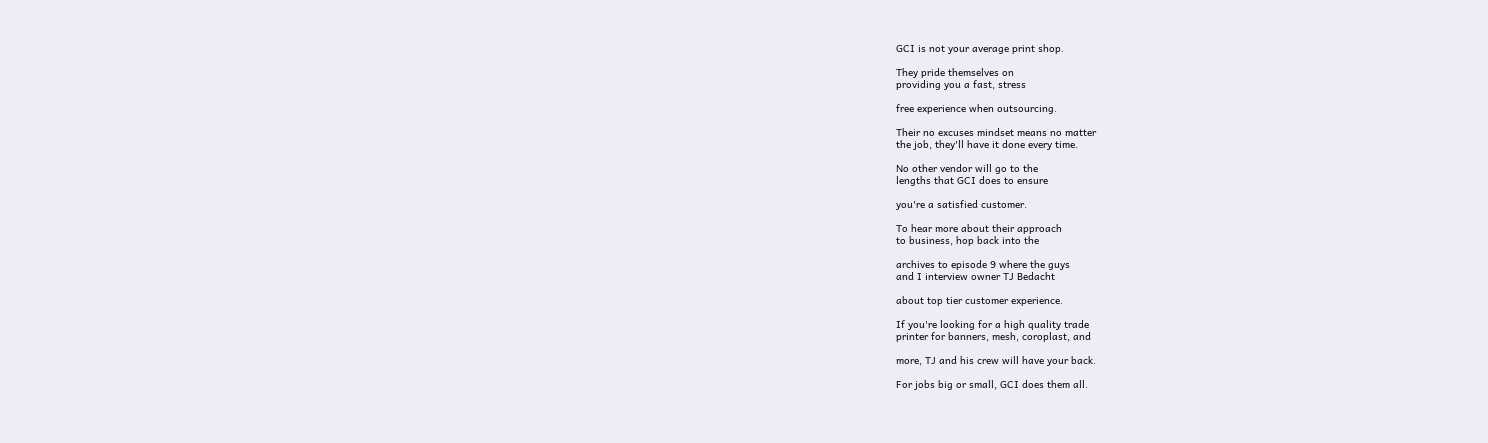GCI is not your average print shop.

They pride themselves on
providing you a fast, stress

free experience when outsourcing.

Their no excuses mindset means no matter
the job, they'll have it done every time.

No other vendor will go to the
lengths that GCI does to ensure

you're a satisfied customer.

To hear more about their approach
to business, hop back into the

archives to episode 9 where the guys
and I interview owner TJ Bedacht

about top tier customer experience.

If you're looking for a high quality trade
printer for banners, mesh, coroplast, and

more, TJ and his crew will have your back.

For jobs big or small, GCI does them all.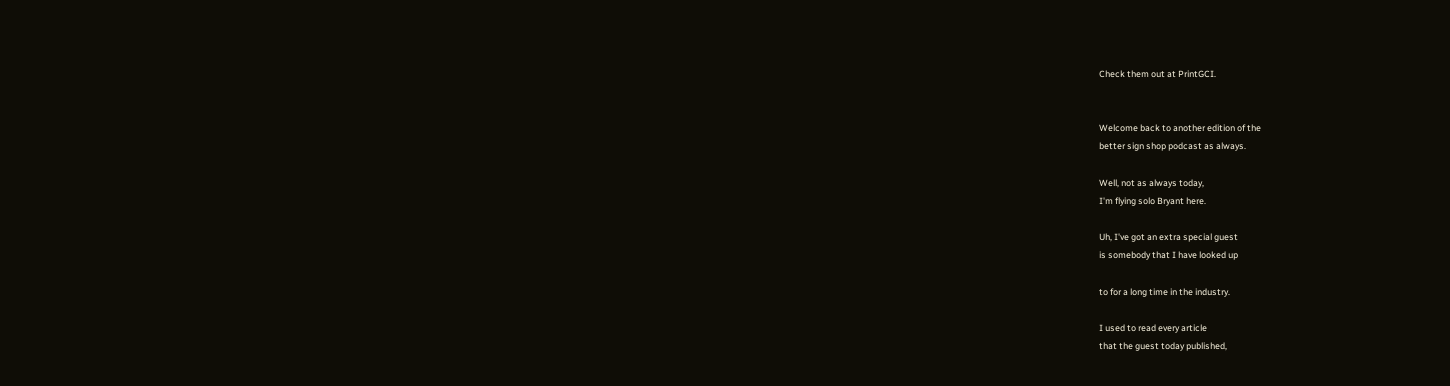Check them out at PrintGCI.


Welcome back to another edition of the
better sign shop podcast as always.

Well, not as always today,
I'm flying solo Bryant here.

Uh, I've got an extra special guest
is somebody that I have looked up

to for a long time in the industry.

I used to read every article
that the guest today published,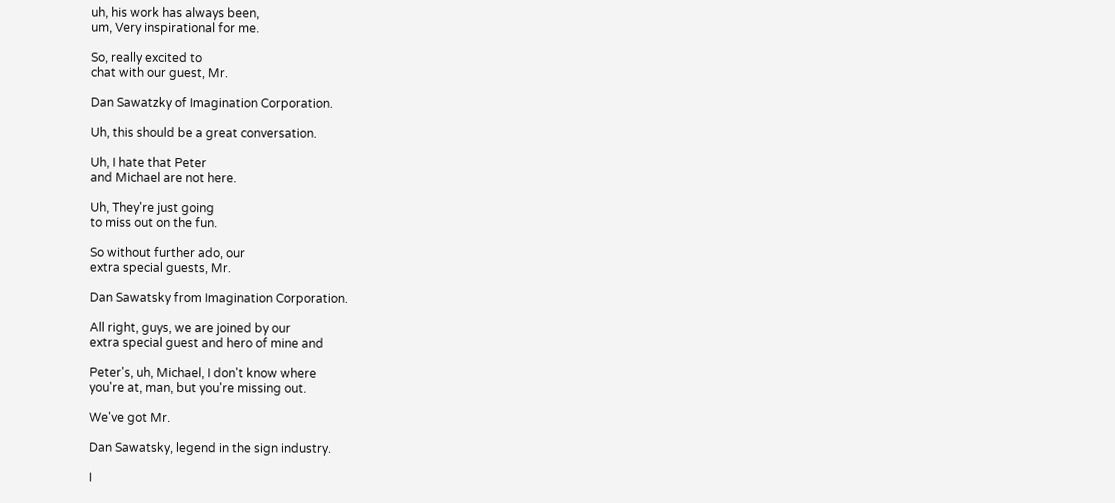uh, his work has always been,
um, Very inspirational for me.

So, really excited to
chat with our guest, Mr.

Dan Sawatzky of Imagination Corporation.

Uh, this should be a great conversation.

Uh, I hate that Peter
and Michael are not here.

Uh, They're just going
to miss out on the fun.

So without further ado, our
extra special guests, Mr.

Dan Sawatsky from Imagination Corporation.

All right, guys, we are joined by our
extra special guest and hero of mine and

Peter's, uh, Michael, I don't know where
you're at, man, but you're missing out.

We've got Mr.

Dan Sawatsky, legend in the sign industry.

I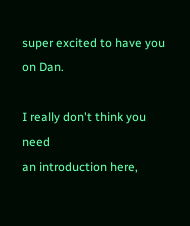super excited to have you on Dan.

I really don't think you need
an introduction here,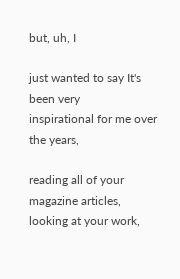but, uh, I

just wanted to say It's been very
inspirational for me over the years,

reading all of your magazine articles,
looking at your work,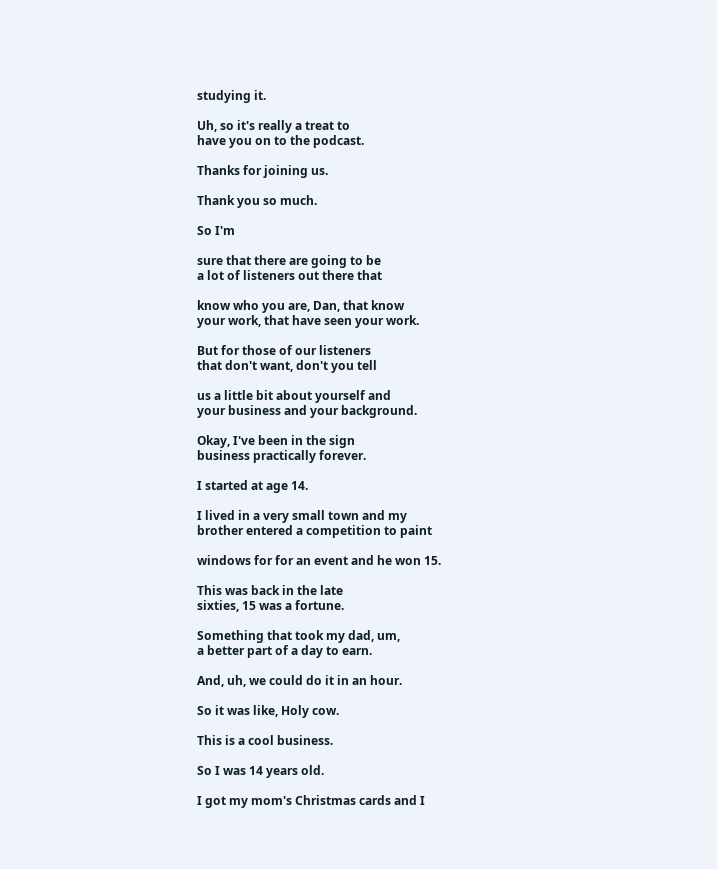studying it.

Uh, so it's really a treat to
have you on to the podcast.

Thanks for joining us.

Thank you so much.

So I'm

sure that there are going to be
a lot of listeners out there that

know who you are, Dan, that know
your work, that have seen your work.

But for those of our listeners
that don't want, don't you tell

us a little bit about yourself and
your business and your background.

Okay, I've been in the sign
business practically forever.

I started at age 14.

I lived in a very small town and my
brother entered a competition to paint

windows for for an event and he won 15.

This was back in the late
sixties, 15 was a fortune.

Something that took my dad, um,
a better part of a day to earn.

And, uh, we could do it in an hour.

So it was like, Holy cow.

This is a cool business.

So I was 14 years old.

I got my mom's Christmas cards and I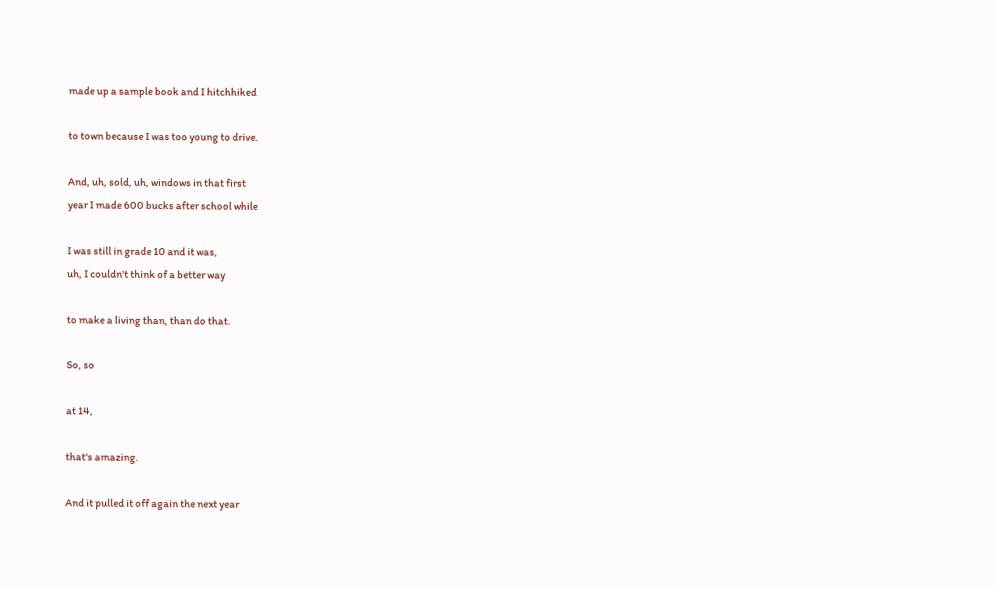made up a sample book and I hitchhiked

to town because I was too young to drive.

And, uh, sold, uh, windows in that first
year I made 600 bucks after school while

I was still in grade 10 and it was,
uh, I couldn't think of a better way

to make a living than, than do that.

So, so

at 14,

that's amazing.

And it pulled it off again the next year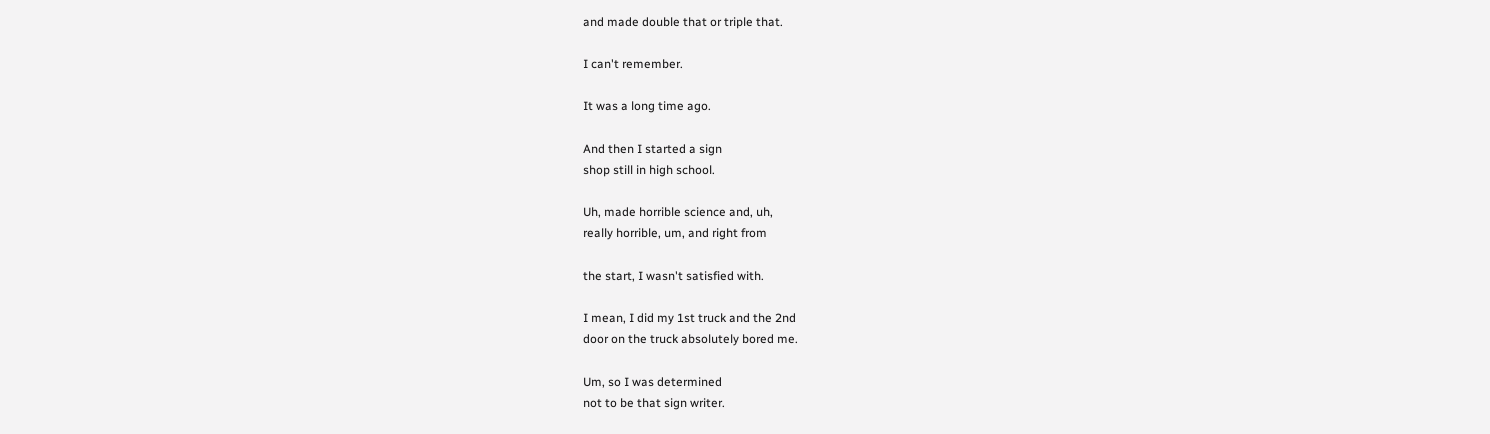and made double that or triple that.

I can't remember.

It was a long time ago.

And then I started a sign
shop still in high school.

Uh, made horrible science and, uh,
really horrible, um, and right from

the start, I wasn't satisfied with.

I mean, I did my 1st truck and the 2nd
door on the truck absolutely bored me.

Um, so I was determined
not to be that sign writer.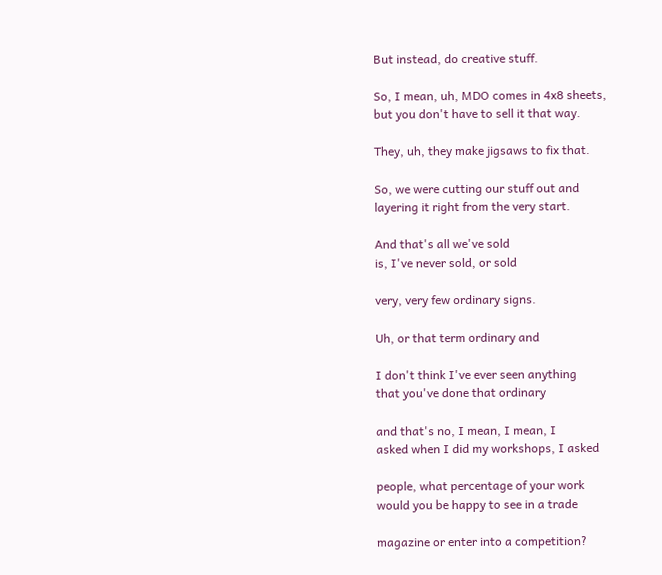But instead, do creative stuff.

So, I mean, uh, MDO comes in 4x8 sheets,
but you don't have to sell it that way.

They, uh, they make jigsaws to fix that.

So, we were cutting our stuff out and
layering it right from the very start.

And that's all we've sold
is, I've never sold, or sold

very, very few ordinary signs.

Uh, or that term ordinary and

I don't think I've ever seen anything
that you've done that ordinary

and that's no, I mean, I mean, I
asked when I did my workshops, I asked

people, what percentage of your work
would you be happy to see in a trade

magazine or enter into a competition?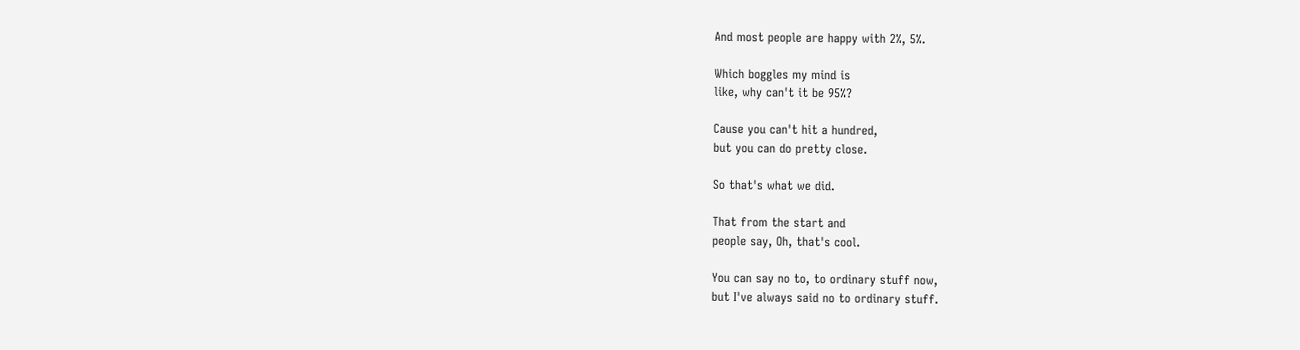And most people are happy with 2%, 5%.

Which boggles my mind is
like, why can't it be 95%?

Cause you can't hit a hundred,
but you can do pretty close.

So that's what we did.

That from the start and
people say, Oh, that's cool.

You can say no to, to ordinary stuff now,
but I've always said no to ordinary stuff.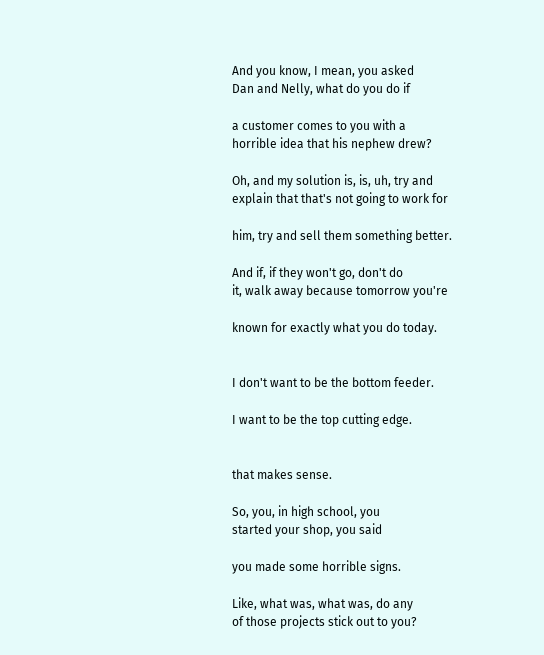And you know, I mean, you asked
Dan and Nelly, what do you do if

a customer comes to you with a
horrible idea that his nephew drew?

Oh, and my solution is, is, uh, try and
explain that that's not going to work for

him, try and sell them something better.

And if, if they won't go, don't do
it, walk away because tomorrow you're

known for exactly what you do today.


I don't want to be the bottom feeder.

I want to be the top cutting edge.


that makes sense.

So, you, in high school, you
started your shop, you said

you made some horrible signs.

Like, what was, what was, do any
of those projects stick out to you?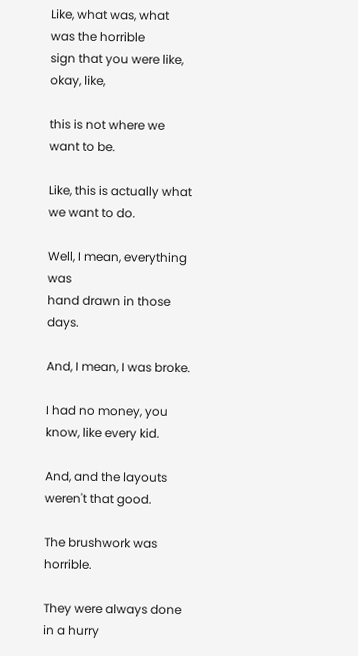Like, what was, what was the horrible
sign that you were like, okay, like,

this is not where we want to be.

Like, this is actually what we want to do.

Well, I mean, everything was
hand drawn in those days.

And, I mean, I was broke.

I had no money, you know, like every kid.

And, and the layouts weren't that good.

The brushwork was horrible.

They were always done in a hurry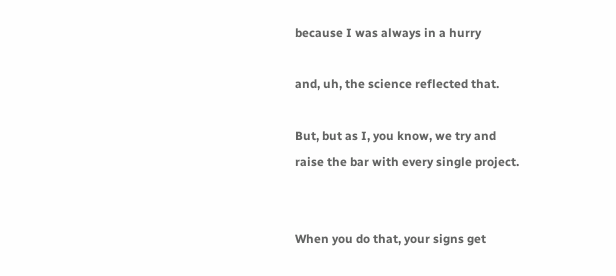because I was always in a hurry

and, uh, the science reflected that.

But, but as I, you know, we try and
raise the bar with every single project.


When you do that, your signs get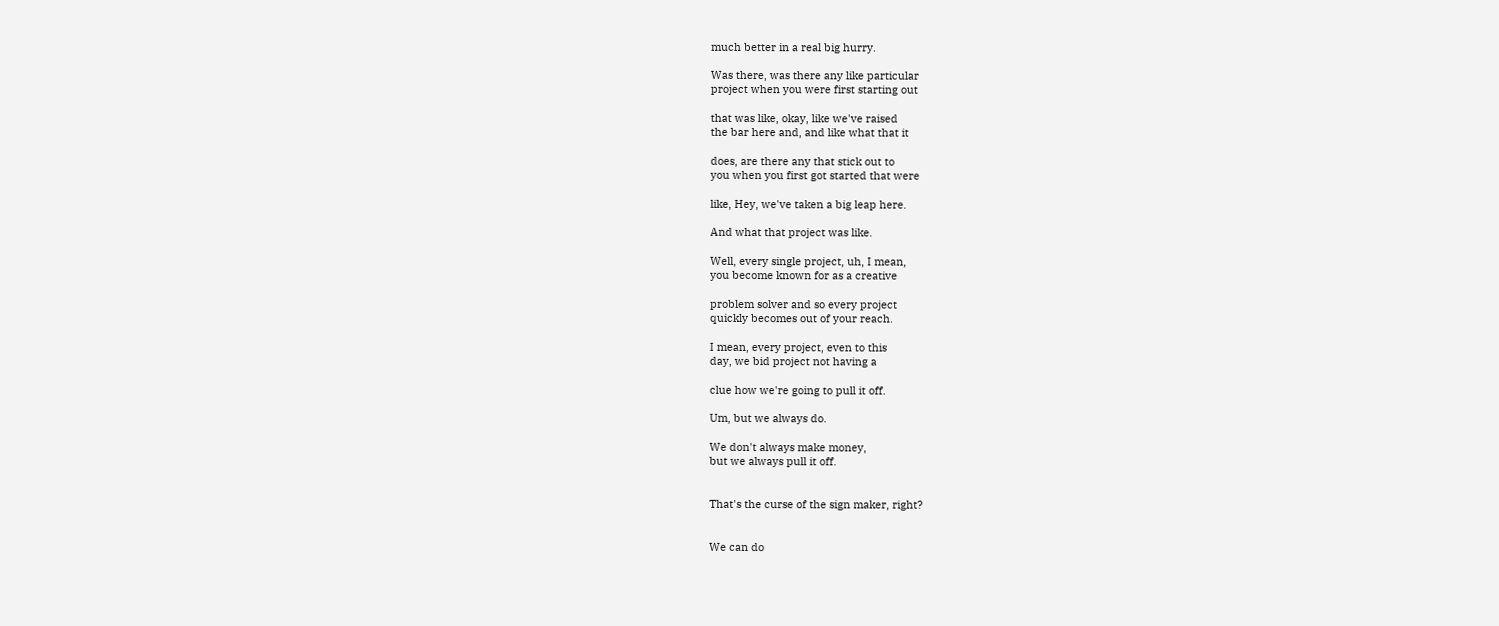much better in a real big hurry.

Was there, was there any like particular
project when you were first starting out

that was like, okay, like we've raised
the bar here and, and like what that it

does, are there any that stick out to
you when you first got started that were

like, Hey, we've taken a big leap here.

And what that project was like.

Well, every single project, uh, I mean,
you become known for as a creative

problem solver and so every project
quickly becomes out of your reach.

I mean, every project, even to this
day, we bid project not having a

clue how we're going to pull it off.

Um, but we always do.

We don't always make money,
but we always pull it off.


That's the curse of the sign maker, right?


We can do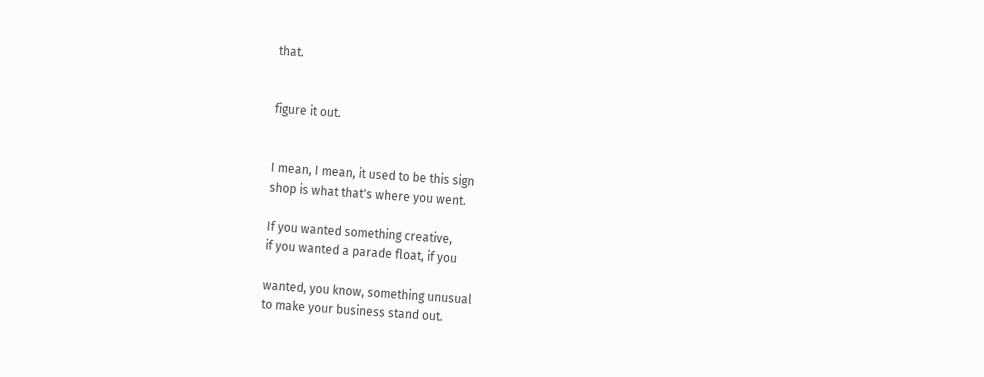that.


figure it out.


I mean, I mean, it used to be this sign
shop is what that's where you went.

If you wanted something creative,
if you wanted a parade float, if you

wanted, you know, something unusual
to make your business stand out.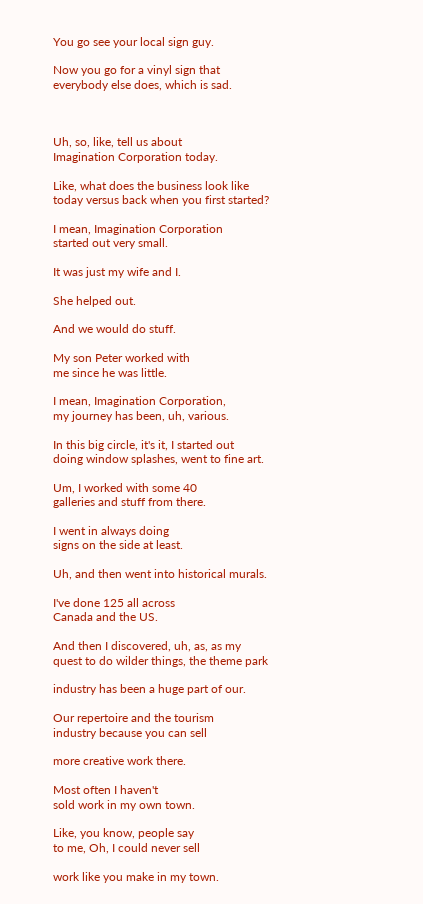You go see your local sign guy.

Now you go for a vinyl sign that
everybody else does, which is sad.



Uh, so, like, tell us about
Imagination Corporation today.

Like, what does the business look like
today versus back when you first started?

I mean, Imagination Corporation
started out very small.

It was just my wife and I.

She helped out.

And we would do stuff.

My son Peter worked with
me since he was little.

I mean, Imagination Corporation,
my journey has been, uh, various.

In this big circle, it's it, I started out
doing window splashes, went to fine art.

Um, I worked with some 40
galleries and stuff from there.

I went in always doing
signs on the side at least.

Uh, and then went into historical murals.

I've done 125 all across
Canada and the US.

And then I discovered, uh, as, as my
quest to do wilder things, the theme park

industry has been a huge part of our.

Our repertoire and the tourism
industry because you can sell

more creative work there.

Most often I haven't
sold work in my own town.

Like, you know, people say
to me, Oh, I could never sell

work like you make in my town.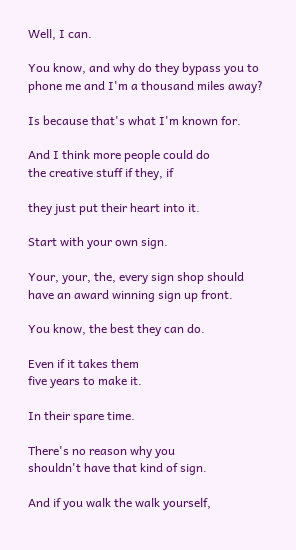Well, I can.

You know, and why do they bypass you to
phone me and I'm a thousand miles away?

Is because that's what I'm known for.

And I think more people could do
the creative stuff if they, if

they just put their heart into it.

Start with your own sign.

Your, your, the, every sign shop should
have an award winning sign up front.

You know, the best they can do.

Even if it takes them
five years to make it.

In their spare time.

There's no reason why you
shouldn't have that kind of sign.

And if you walk the walk yourself,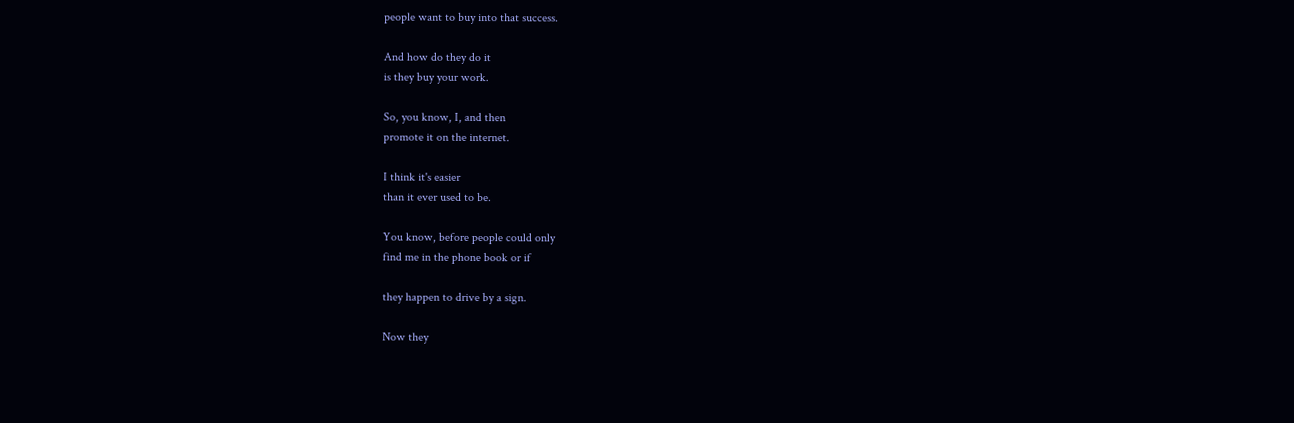people want to buy into that success.

And how do they do it
is they buy your work.

So, you know, I, and then
promote it on the internet.

I think it's easier
than it ever used to be.

You know, before people could only
find me in the phone book or if

they happen to drive by a sign.

Now they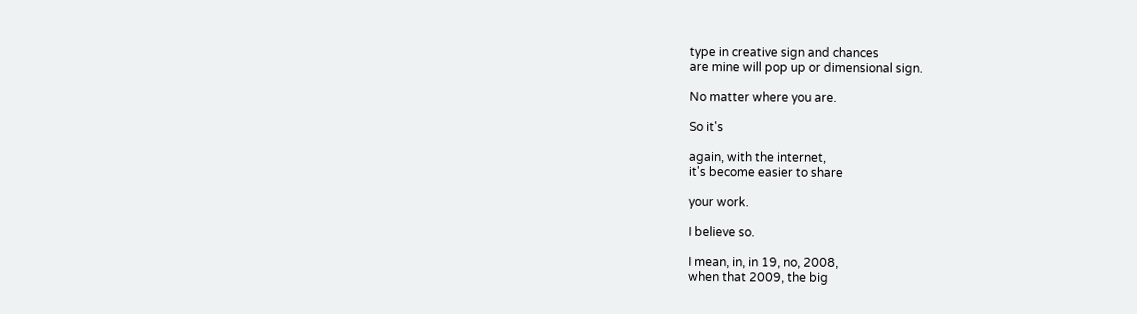type in creative sign and chances
are mine will pop up or dimensional sign.

No matter where you are.

So it's

again, with the internet,
it's become easier to share

your work.

I believe so.

I mean, in, in 19, no, 2008,
when that 2009, the big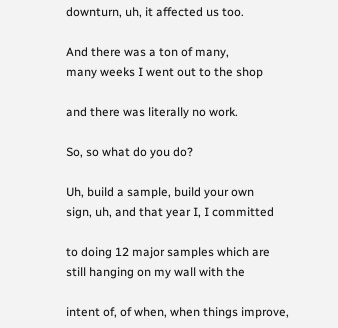downturn, uh, it affected us too.

And there was a ton of many,
many weeks I went out to the shop

and there was literally no work.

So, so what do you do?

Uh, build a sample, build your own
sign, uh, and that year I, I committed

to doing 12 major samples which are
still hanging on my wall with the

intent of, of when, when things improve,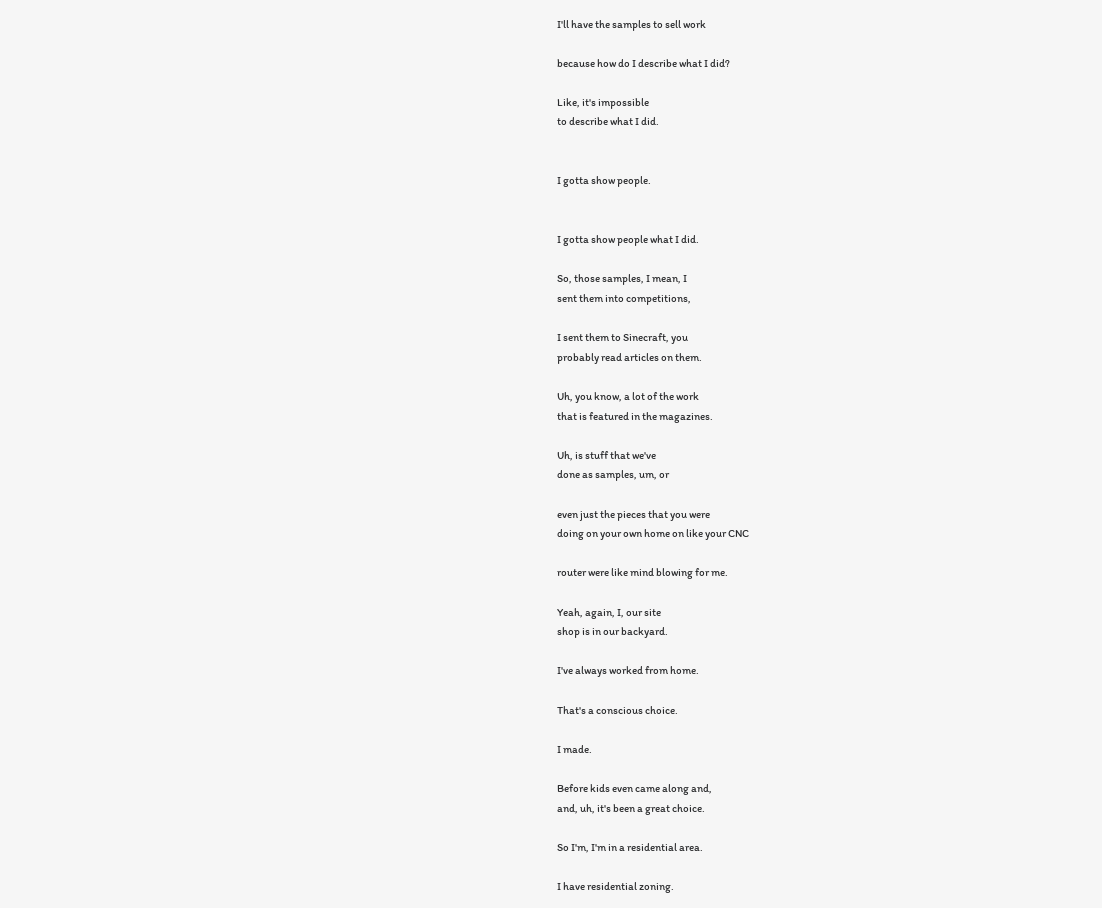I'll have the samples to sell work

because how do I describe what I did?

Like, it's impossible
to describe what I did.


I gotta show people.


I gotta show people what I did.

So, those samples, I mean, I
sent them into competitions,

I sent them to Sinecraft, you
probably read articles on them.

Uh, you know, a lot of the work
that is featured in the magazines.

Uh, is stuff that we've
done as samples, um, or

even just the pieces that you were
doing on your own home on like your CNC

router were like mind blowing for me.

Yeah, again, I, our site
shop is in our backyard.

I've always worked from home.

That's a conscious choice.

I made.

Before kids even came along and,
and, uh, it's been a great choice.

So I'm, I'm in a residential area.

I have residential zoning.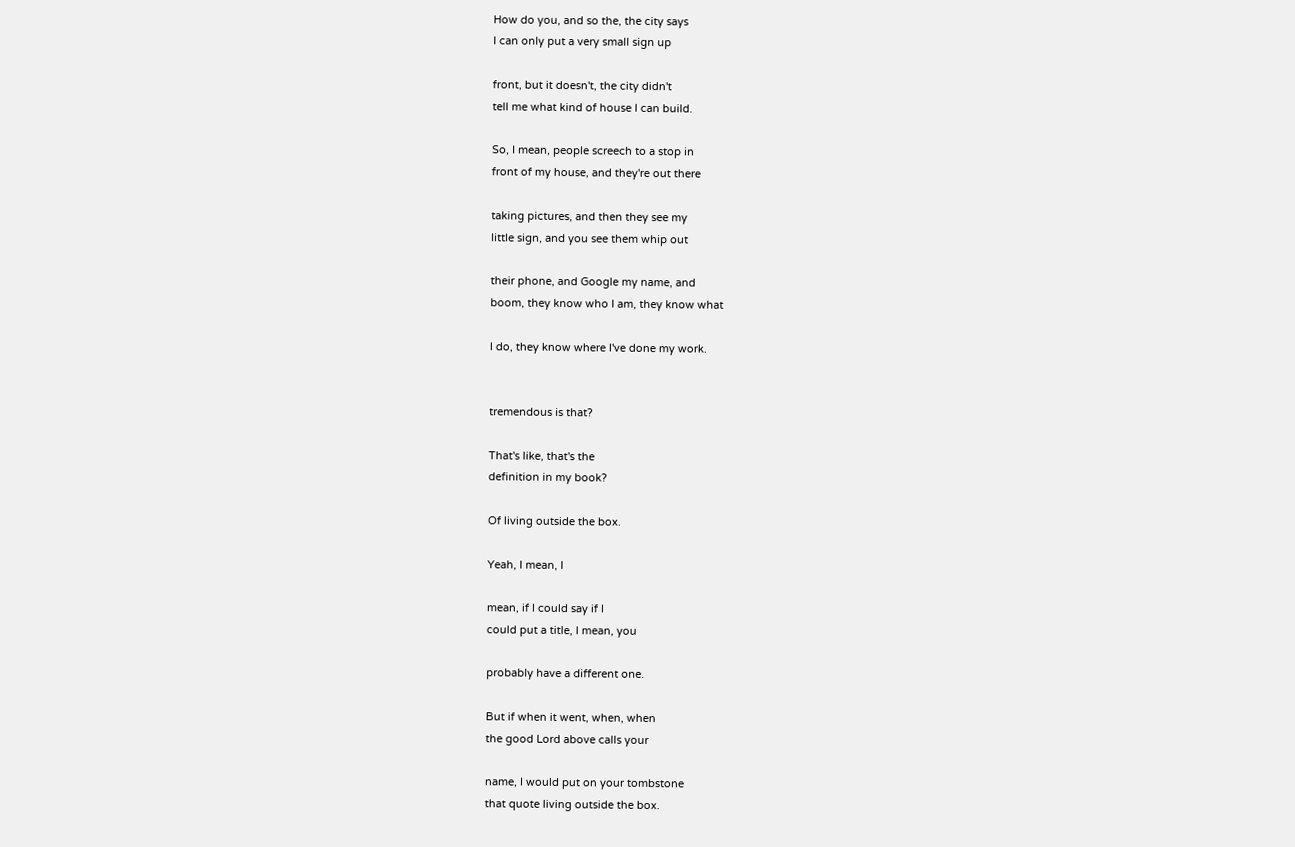How do you, and so the, the city says
I can only put a very small sign up

front, but it doesn't, the city didn't
tell me what kind of house I can build.

So, I mean, people screech to a stop in
front of my house, and they're out there

taking pictures, and then they see my
little sign, and you see them whip out

their phone, and Google my name, and
boom, they know who I am, they know what

I do, they know where I've done my work.


tremendous is that?

That's like, that's the
definition in my book?

Of living outside the box.

Yeah, I mean, I

mean, if I could say if I
could put a title, I mean, you

probably have a different one.

But if when it went, when, when
the good Lord above calls your

name, I would put on your tombstone
that quote living outside the box.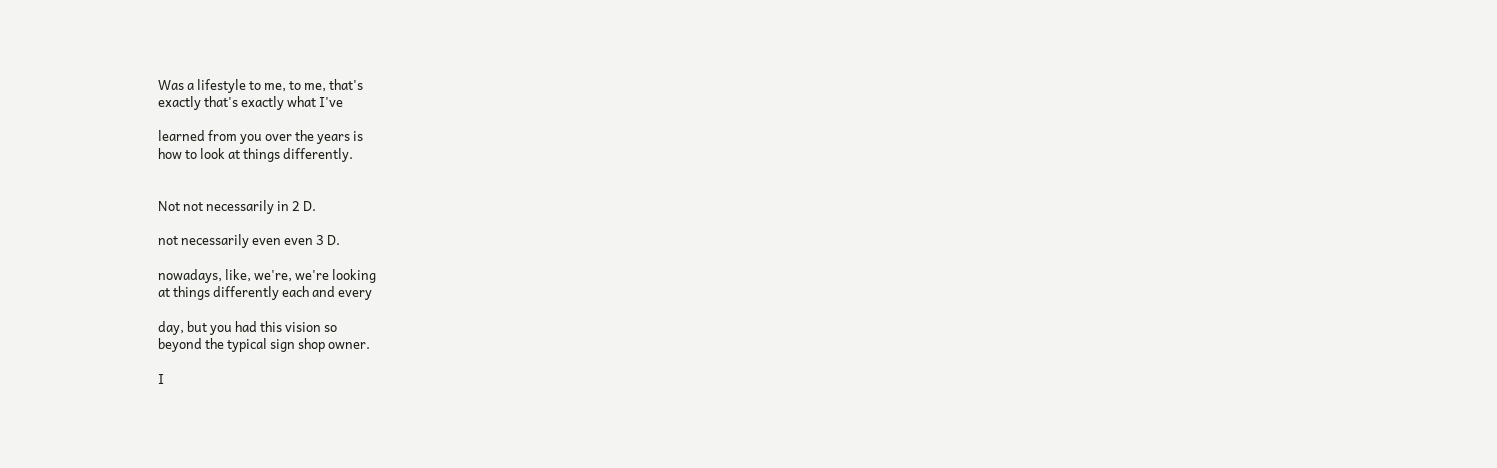Was a lifestyle to me, to me, that's
exactly that's exactly what I've

learned from you over the years is
how to look at things differently.


Not not necessarily in 2 D.

not necessarily even even 3 D.

nowadays, like, we're, we're looking
at things differently each and every

day, but you had this vision so
beyond the typical sign shop owner.

I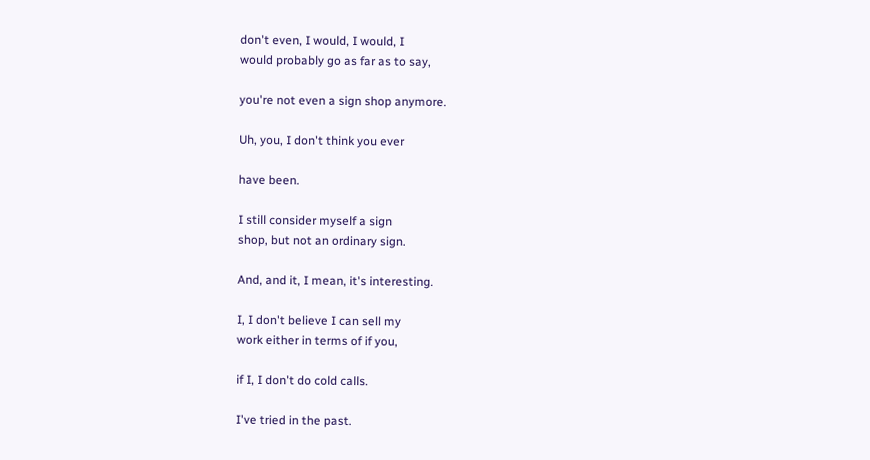don't even, I would, I would, I
would probably go as far as to say,

you're not even a sign shop anymore.

Uh, you, I don't think you ever

have been.

I still consider myself a sign
shop, but not an ordinary sign.

And, and it, I mean, it's interesting.

I, I don't believe I can sell my
work either in terms of if you,

if I, I don't do cold calls.

I've tried in the past.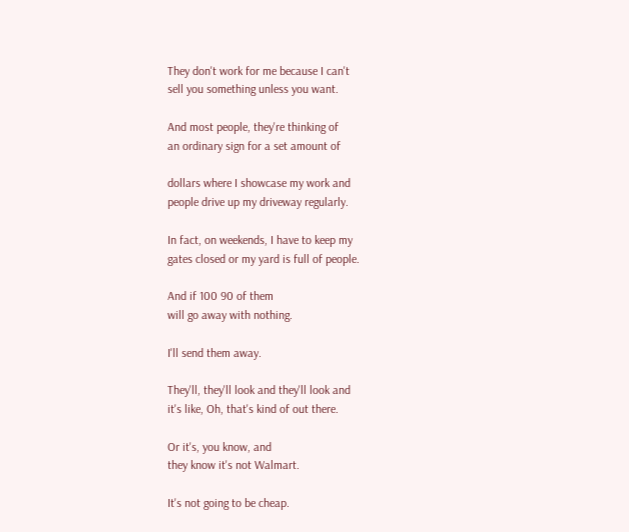They don't work for me because I can't
sell you something unless you want.

And most people, they're thinking of
an ordinary sign for a set amount of

dollars where I showcase my work and
people drive up my driveway regularly.

In fact, on weekends, I have to keep my
gates closed or my yard is full of people.

And if 100 90 of them
will go away with nothing.

I'll send them away.

They'll, they'll look and they'll look and
it's like, Oh, that's kind of out there.

Or it's, you know, and
they know it's not Walmart.

It's not going to be cheap.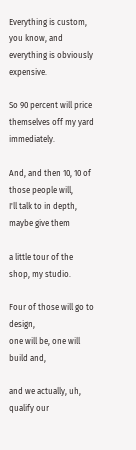Everything is custom, you know, and
everything is obviously expensive.

So 90 percent will price
themselves off my yard immediately.

And, and then 10, 10 of those people will,
I'll talk to in depth, maybe give them

a little tour of the shop, my studio.

Four of those will go to design,
one will be, one will build and,

and we actually, uh, qualify our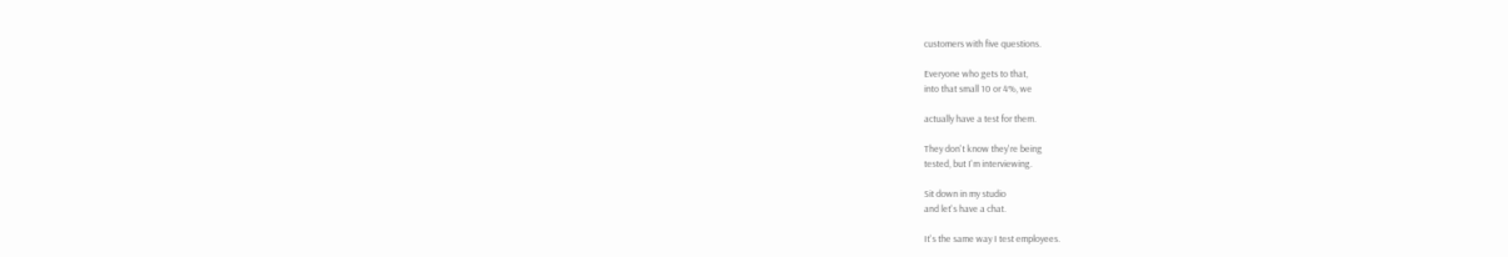customers with five questions.

Everyone who gets to that,
into that small 10 or 4%, we

actually have a test for them.

They don't know they're being
tested, but I'm interviewing.

Sit down in my studio
and let's have a chat.

It's the same way I test employees.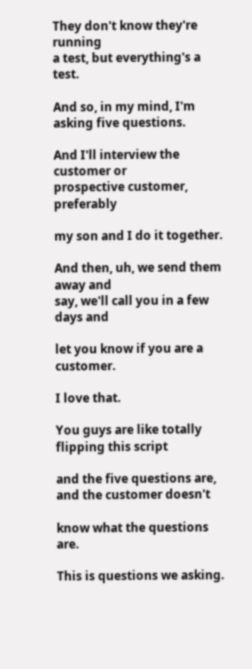They don't know they're running
a test, but everything's a test.

And so, in my mind, I'm
asking five questions.

And I'll interview the customer or
prospective customer, preferably

my son and I do it together.

And then, uh, we send them away and
say, we'll call you in a few days and

let you know if you are a customer.

I love that.

You guys are like totally
flipping this script

and the five questions are,
and the customer doesn't

know what the questions are.

This is questions we asking.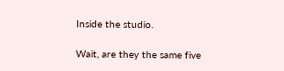Inside the studio.

Wait, are they the same five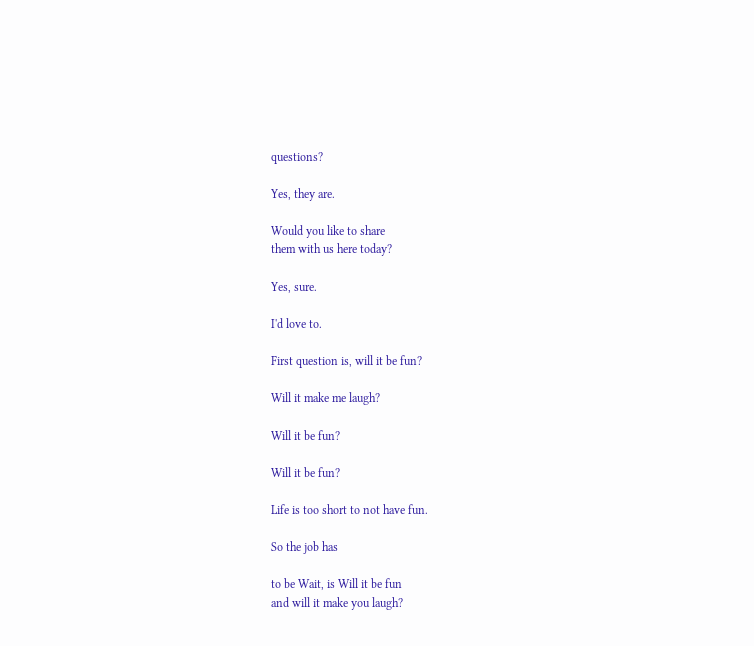questions?

Yes, they are.

Would you like to share
them with us here today?

Yes, sure.

I'd love to.

First question is, will it be fun?

Will it make me laugh?

Will it be fun?

Will it be fun?

Life is too short to not have fun.

So the job has

to be Wait, is Will it be fun
and will it make you laugh?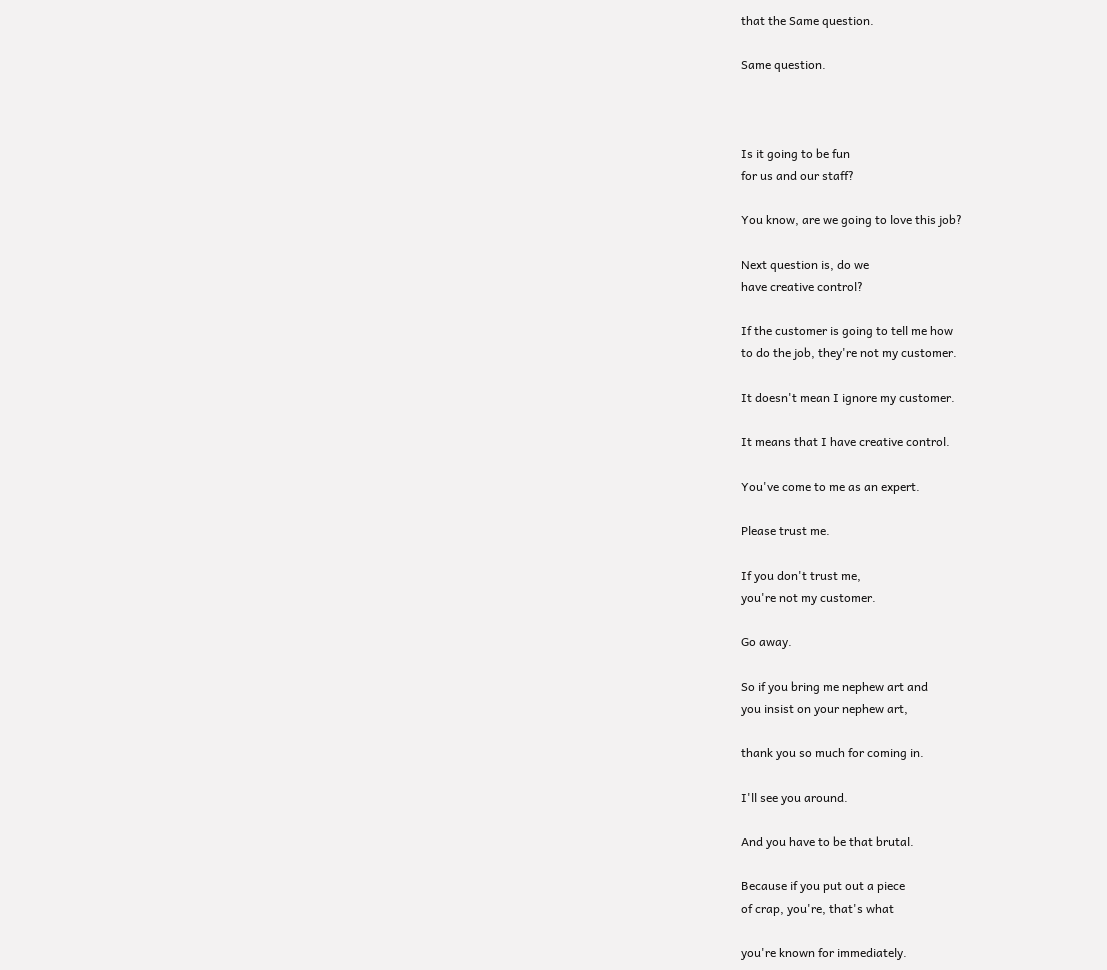that the Same question.

Same question.



Is it going to be fun
for us and our staff?

You know, are we going to love this job?

Next question is, do we
have creative control?

If the customer is going to tell me how
to do the job, they're not my customer.

It doesn't mean I ignore my customer.

It means that I have creative control.

You've come to me as an expert.

Please trust me.

If you don't trust me,
you're not my customer.

Go away.

So if you bring me nephew art and
you insist on your nephew art,

thank you so much for coming in.

I'll see you around.

And you have to be that brutal.

Because if you put out a piece
of crap, you're, that's what

you're known for immediately.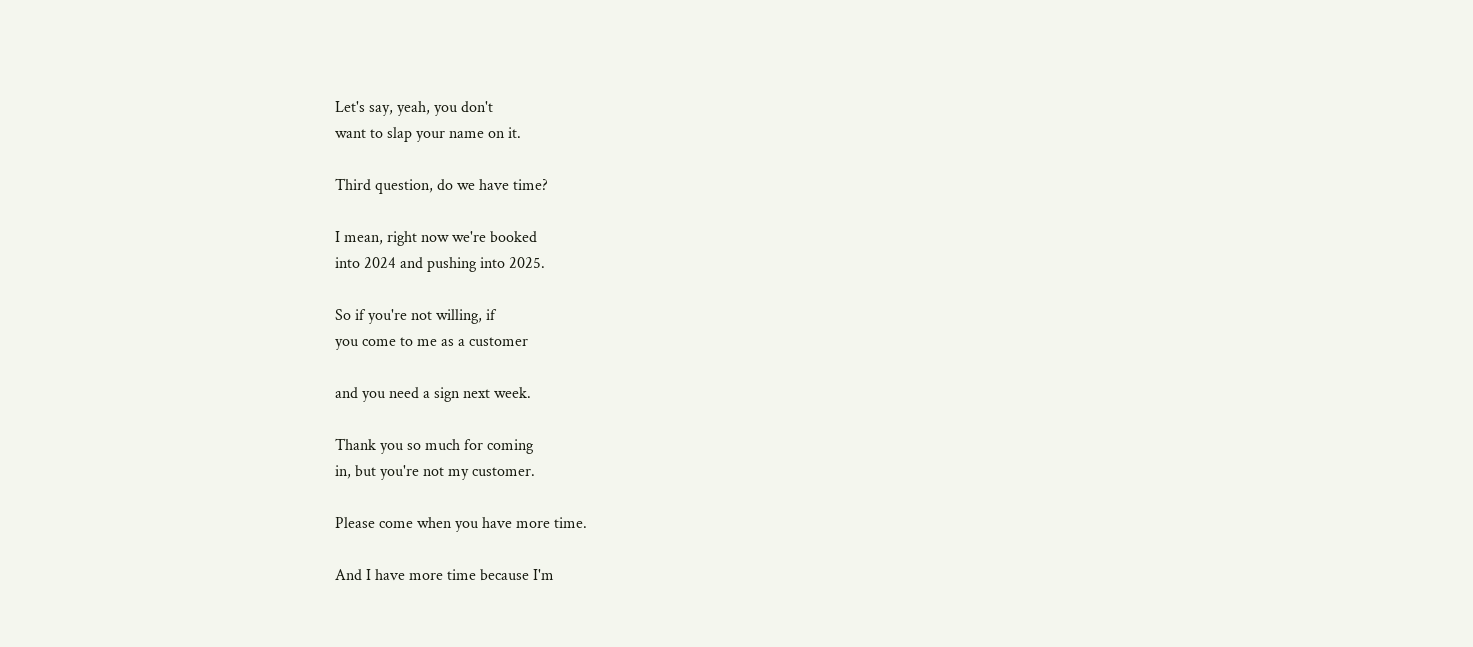Let's say, yeah, you don't
want to slap your name on it.

Third question, do we have time?

I mean, right now we're booked
into 2024 and pushing into 2025.

So if you're not willing, if
you come to me as a customer

and you need a sign next week.

Thank you so much for coming
in, but you're not my customer.

Please come when you have more time.

And I have more time because I'm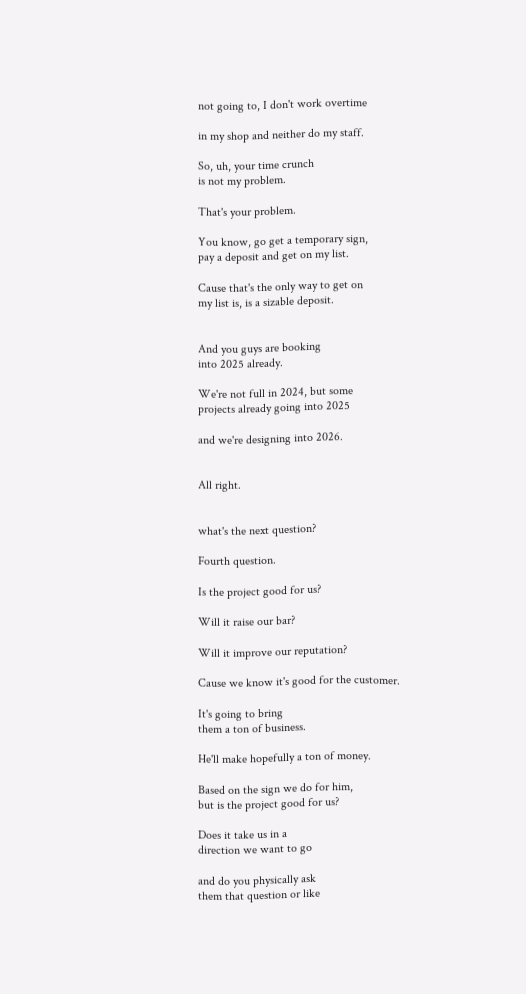not going to, I don't work overtime

in my shop and neither do my staff.

So, uh, your time crunch
is not my problem.

That's your problem.

You know, go get a temporary sign,
pay a deposit and get on my list.

Cause that's the only way to get on
my list is, is a sizable deposit.


And you guys are booking
into 2025 already.

We're not full in 2024, but some
projects already going into 2025

and we're designing into 2026.


All right.


what's the next question?

Fourth question.

Is the project good for us?

Will it raise our bar?

Will it improve our reputation?

Cause we know it's good for the customer.

It's going to bring
them a ton of business.

He'll make hopefully a ton of money.

Based on the sign we do for him,
but is the project good for us?

Does it take us in a
direction we want to go

and do you physically ask
them that question or like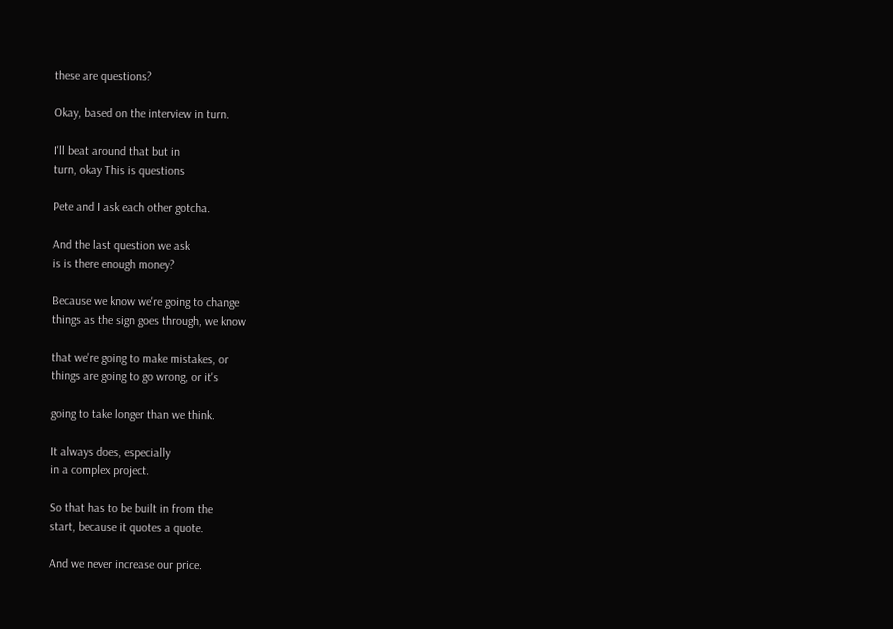these are questions?

Okay, based on the interview in turn.

I'll beat around that but in
turn, okay This is questions

Pete and I ask each other gotcha.

And the last question we ask
is is there enough money?

Because we know we're going to change
things as the sign goes through, we know

that we're going to make mistakes, or
things are going to go wrong, or it's

going to take longer than we think.

It always does, especially
in a complex project.

So that has to be built in from the
start, because it quotes a quote.

And we never increase our price.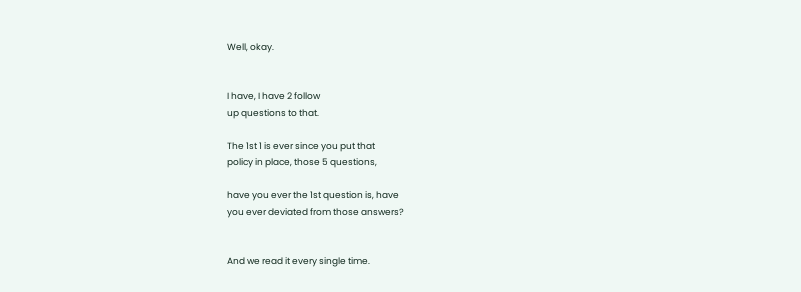Well, okay.


I have, I have 2 follow
up questions to that.

The 1st 1 is ever since you put that
policy in place, those 5 questions,

have you ever the 1st question is, have
you ever deviated from those answers?


And we read it every single time.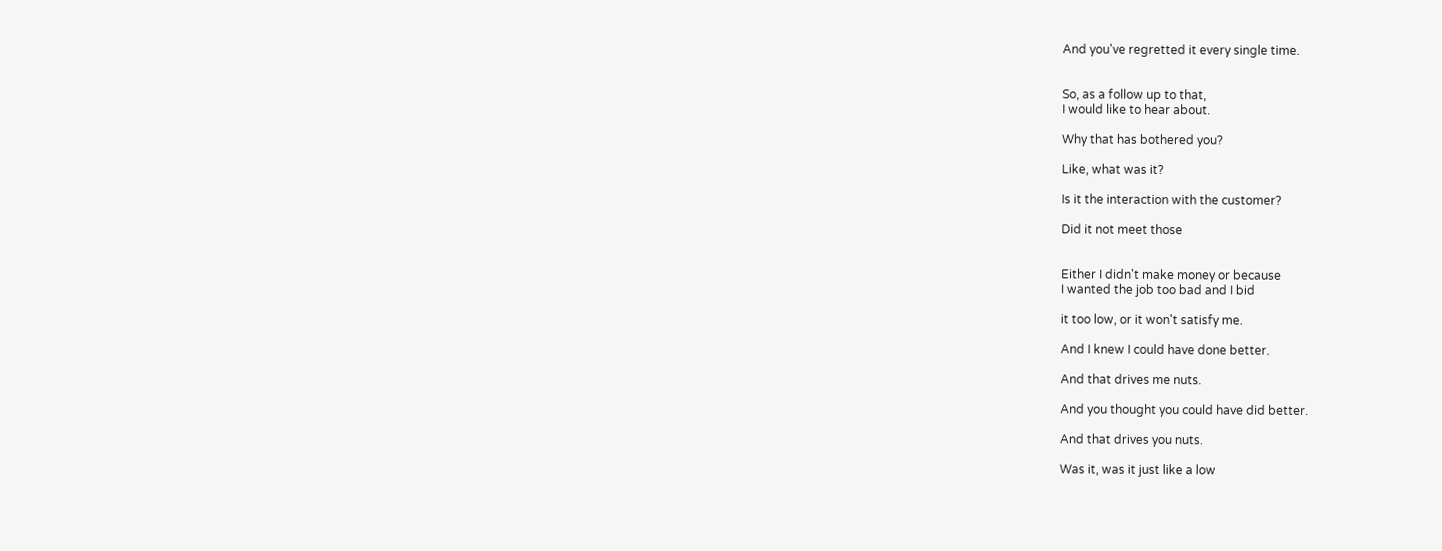And you've regretted it every single time.


So, as a follow up to that,
I would like to hear about.

Why that has bothered you?

Like, what was it?

Is it the interaction with the customer?

Did it not meet those


Either I didn't make money or because
I wanted the job too bad and I bid

it too low, or it won't satisfy me.

And I knew I could have done better.

And that drives me nuts.

And you thought you could have did better.

And that drives you nuts.

Was it, was it just like a low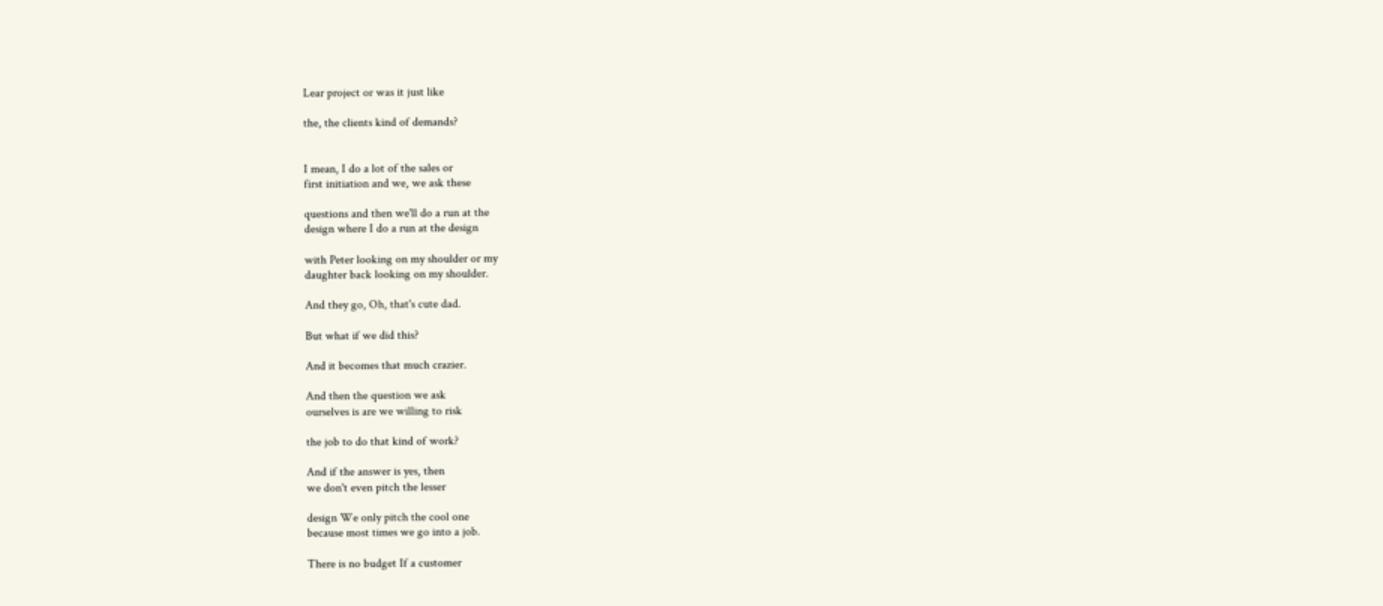Lear project or was it just like

the, the clients kind of demands?


I mean, I do a lot of the sales or
first initiation and we, we ask these

questions and then we'll do a run at the
design where I do a run at the design

with Peter looking on my shoulder or my
daughter back looking on my shoulder.

And they go, Oh, that's cute dad.

But what if we did this?

And it becomes that much crazier.

And then the question we ask
ourselves is are we willing to risk

the job to do that kind of work?

And if the answer is yes, then
we don't even pitch the lesser

design We only pitch the cool one
because most times we go into a job.

There is no budget If a customer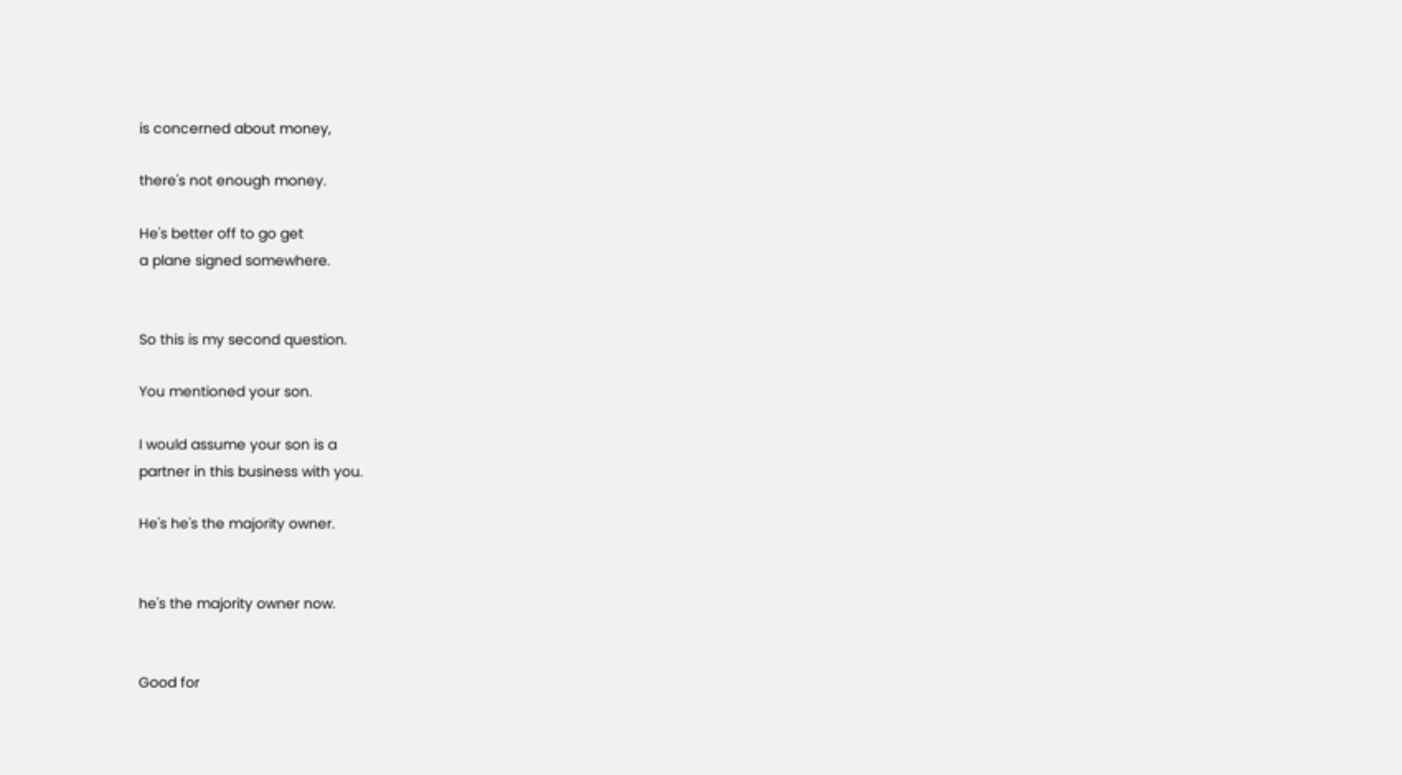is concerned about money,

there's not enough money.

He's better off to go get
a plane signed somewhere.


So this is my second question.

You mentioned your son.

I would assume your son is a
partner in this business with you.

He's he's the majority owner.


he's the majority owner now.


Good for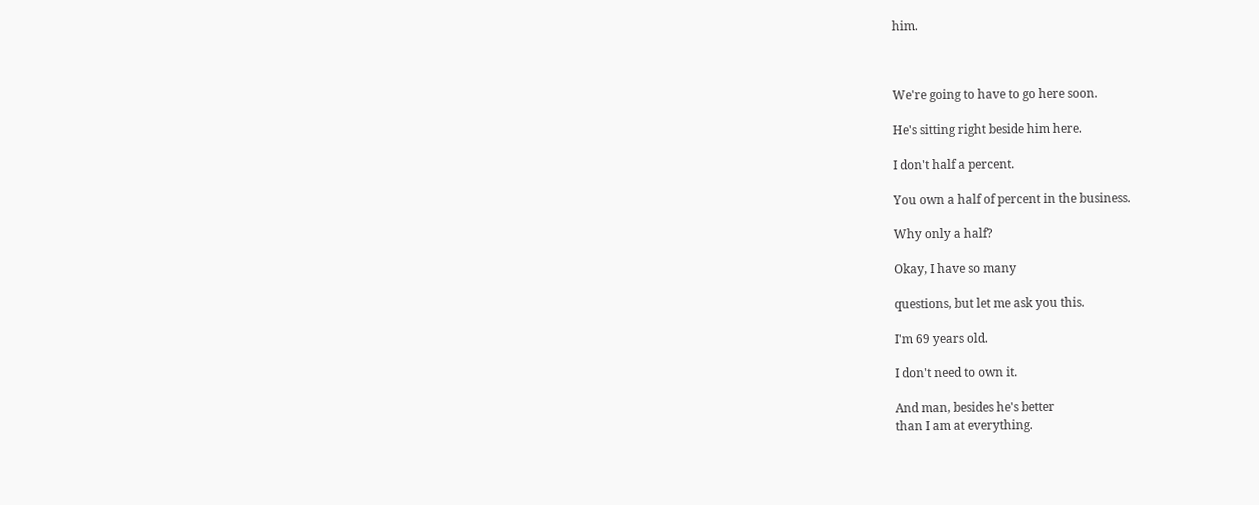him.



We're going to have to go here soon.

He's sitting right beside him here.

I don't half a percent.

You own a half of percent in the business.

Why only a half?

Okay, I have so many

questions, but let me ask you this.

I'm 69 years old.

I don't need to own it.

And man, besides he's better
than I am at everything.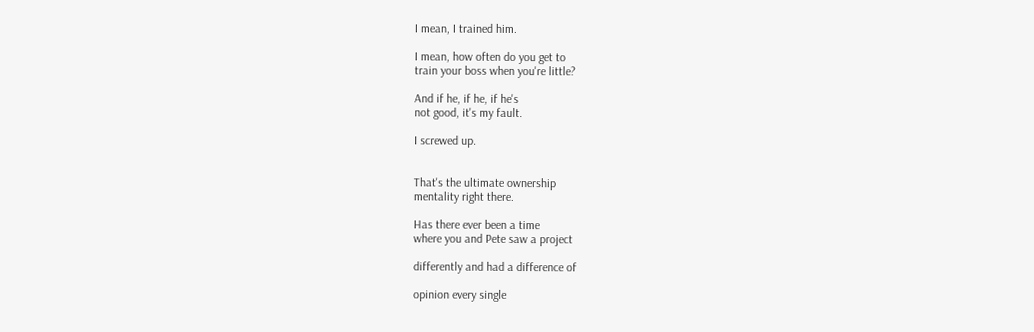I mean, I trained him.

I mean, how often do you get to
train your boss when you're little?

And if he, if he, if he's
not good, it's my fault.

I screwed up.


That's the ultimate ownership
mentality right there.

Has there ever been a time
where you and Pete saw a project

differently and had a difference of

opinion every single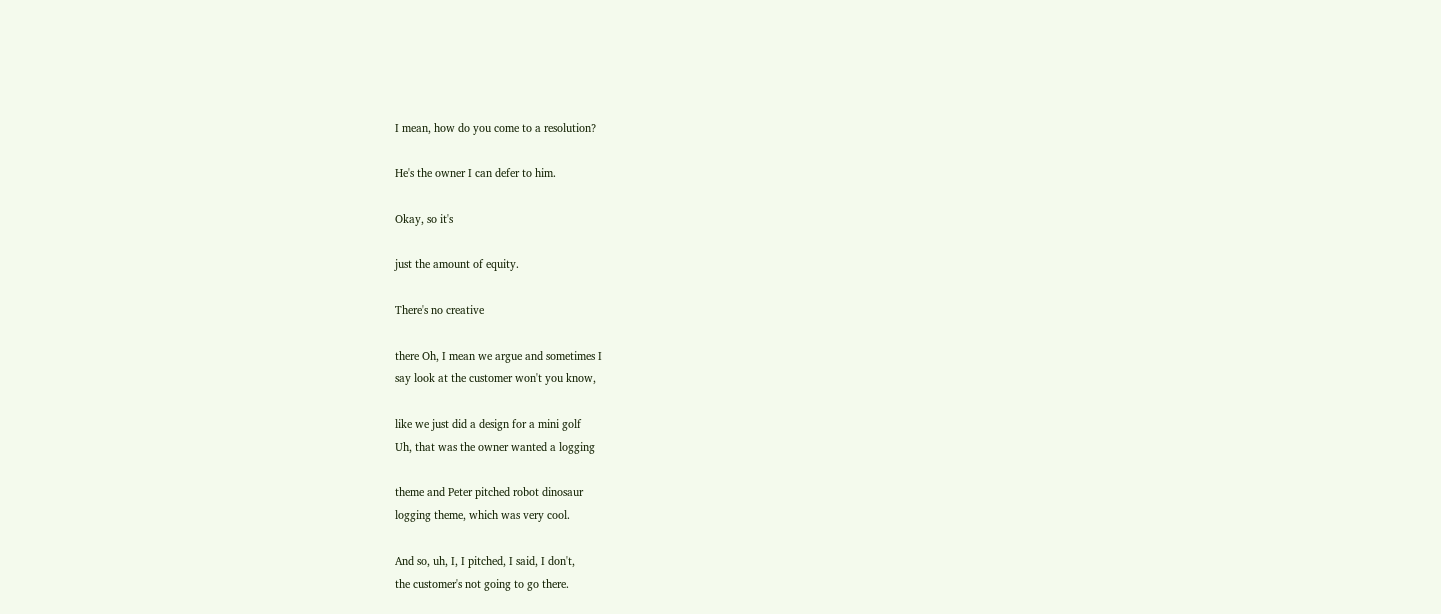I mean, how do you come to a resolution?

He's the owner I can defer to him.

Okay, so it's

just the amount of equity.

There's no creative

there Oh, I mean we argue and sometimes I
say look at the customer won't you know,

like we just did a design for a mini golf
Uh, that was the owner wanted a logging

theme and Peter pitched robot dinosaur
logging theme, which was very cool.

And so, uh, I, I pitched, I said, I don't,
the customer's not going to go there.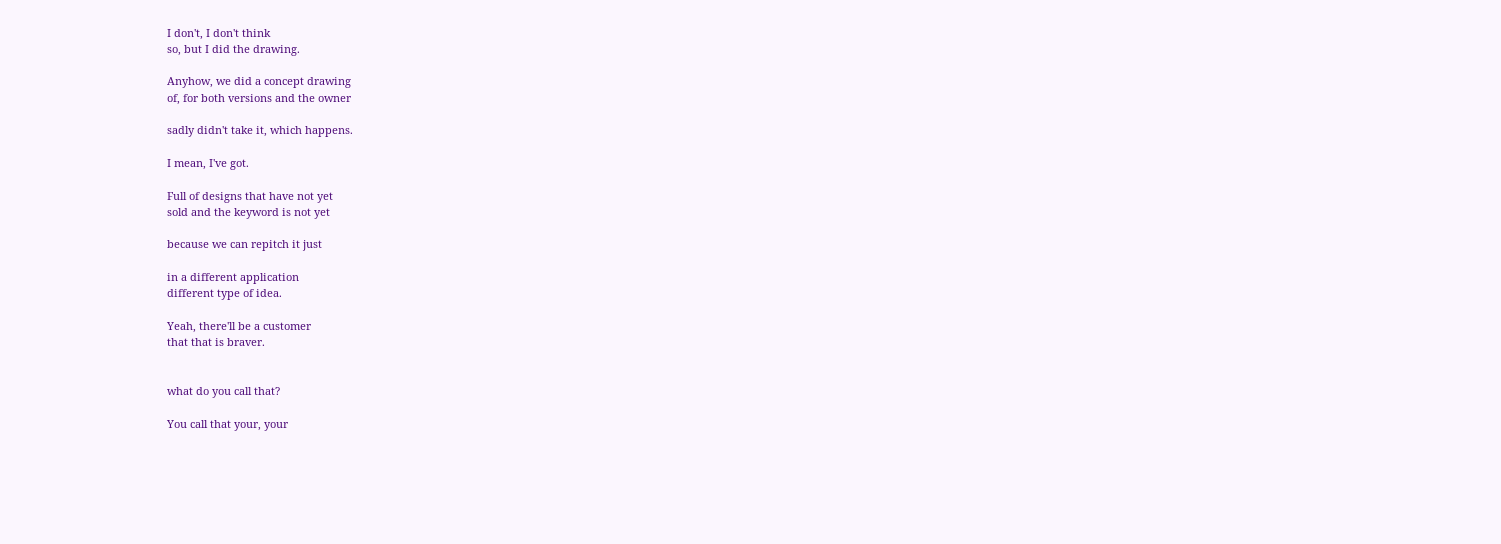I don't, I don't think
so, but I did the drawing.

Anyhow, we did a concept drawing
of, for both versions and the owner

sadly didn't take it, which happens.

I mean, I've got.

Full of designs that have not yet
sold and the keyword is not yet

because we can repitch it just

in a different application
different type of idea.

Yeah, there'll be a customer
that that is braver.


what do you call that?

You call that your, your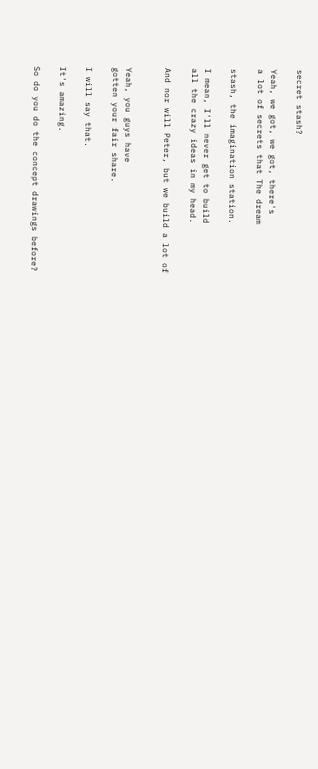secret stash?

Yeah, we got, we got, there's
a lot of secrets that The dream

stash, the imagination station.

I mean, I'll never get to build
all the crazy ideas in my head.

And nor will Peter, but we build a lot of


Yeah, you guys have
gotten your fair share.

I will say that.

It's amazing.

So do you do the concept drawings before?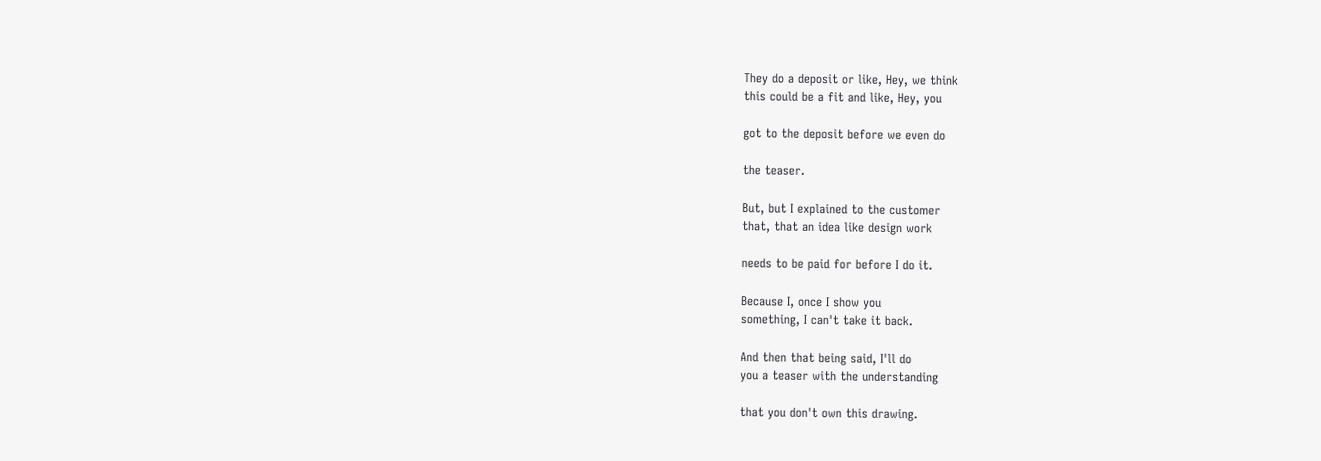They do a deposit or like, Hey, we think
this could be a fit and like, Hey, you

got to the deposit before we even do

the teaser.

But, but I explained to the customer
that, that an idea like design work

needs to be paid for before I do it.

Because I, once I show you
something, I can't take it back.

And then that being said, I'll do
you a teaser with the understanding

that you don't own this drawing.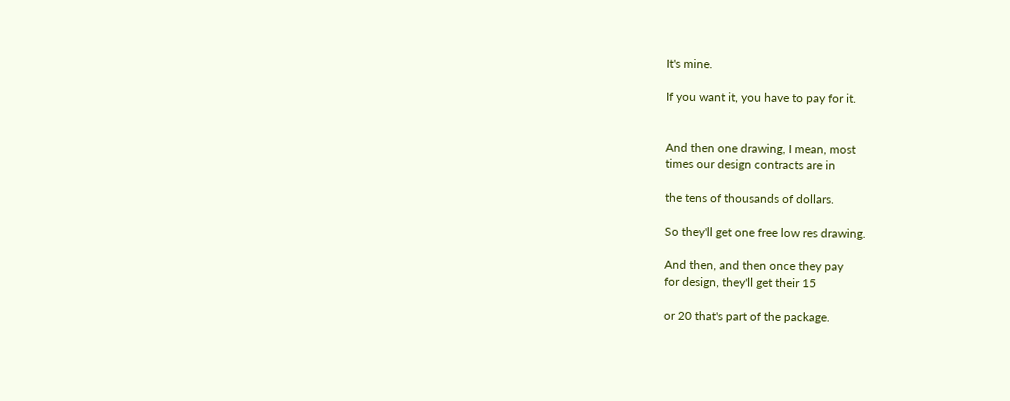It's mine.

If you want it, you have to pay for it.


And then one drawing, I mean, most
times our design contracts are in

the tens of thousands of dollars.

So they'll get one free low res drawing.

And then, and then once they pay
for design, they'll get their 15

or 20 that's part of the package.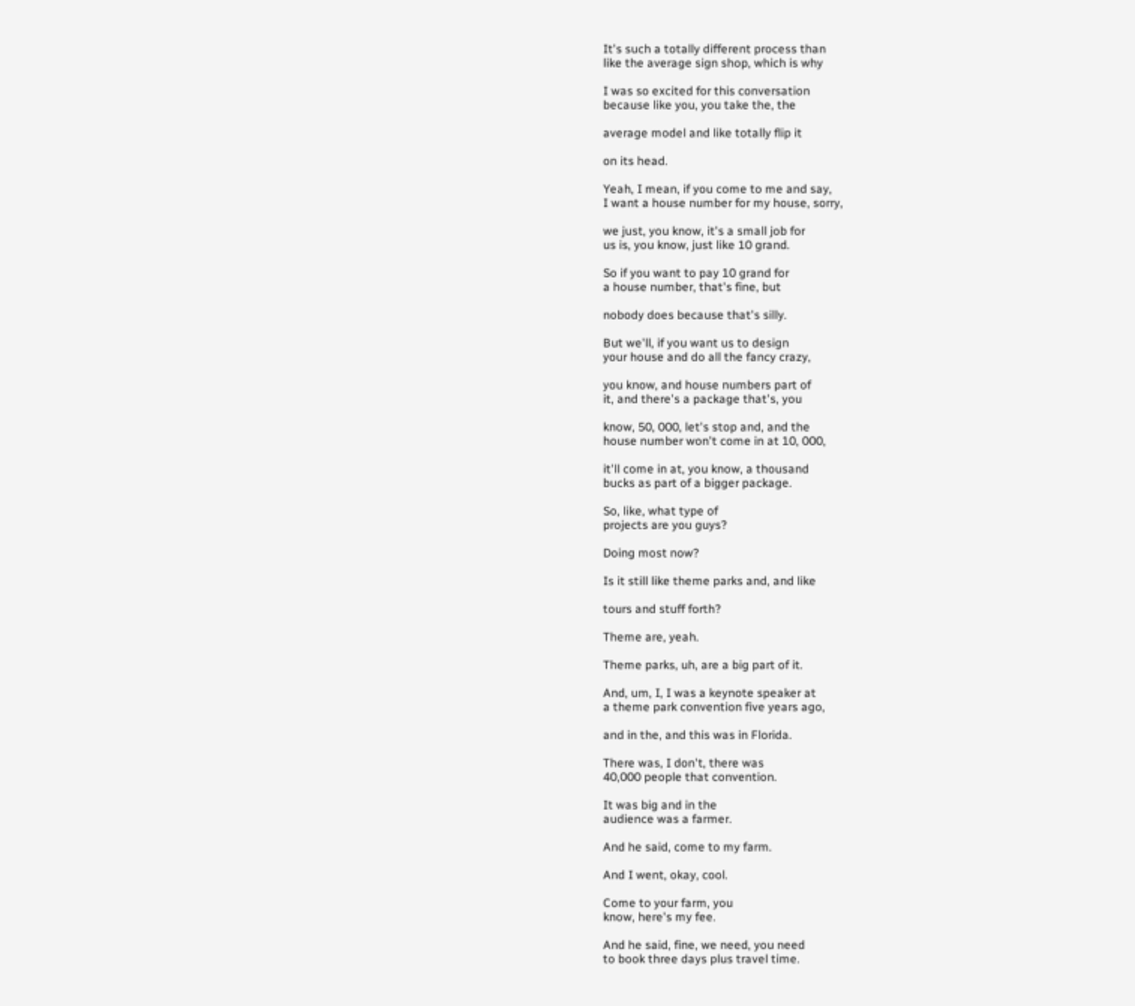It's such a totally different process than
like the average sign shop, which is why

I was so excited for this conversation
because like you, you take the, the

average model and like totally flip it

on its head.

Yeah, I mean, if you come to me and say,
I want a house number for my house, sorry,

we just, you know, it's a small job for
us is, you know, just like 10 grand.

So if you want to pay 10 grand for
a house number, that's fine, but

nobody does because that's silly.

But we'll, if you want us to design
your house and do all the fancy crazy,

you know, and house numbers part of
it, and there's a package that's, you

know, 50, 000, let's stop and, and the
house number won't come in at 10, 000,

it'll come in at, you know, a thousand
bucks as part of a bigger package.

So, like, what type of
projects are you guys?

Doing most now?

Is it still like theme parks and, and like

tours and stuff forth?

Theme are, yeah.

Theme parks, uh, are a big part of it.

And, um, I, I was a keynote speaker at
a theme park convention five years ago,

and in the, and this was in Florida.

There was, I don't, there was
40,000 people that convention.

It was big and in the
audience was a farmer.

And he said, come to my farm.

And I went, okay, cool.

Come to your farm, you
know, here's my fee.

And he said, fine, we need, you need
to book three days plus travel time.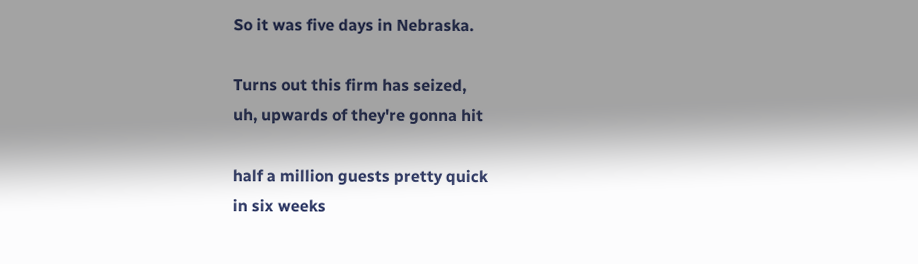So it was five days in Nebraska.

Turns out this firm has seized,
uh, upwards of they're gonna hit

half a million guests pretty quick
in six weeks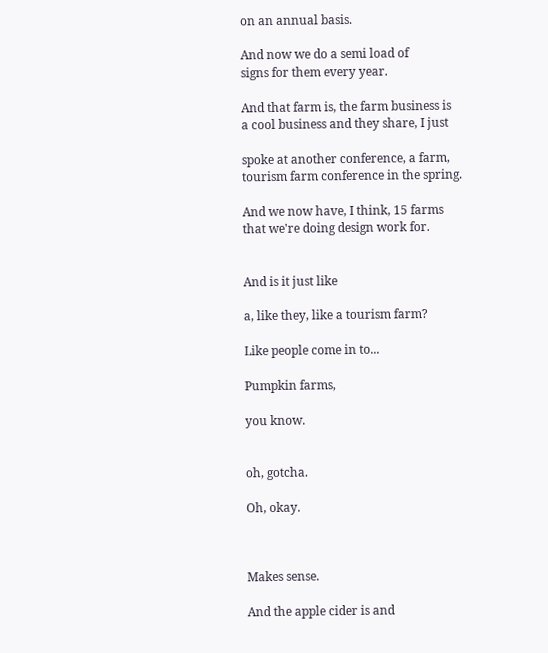on an annual basis.

And now we do a semi load of
signs for them every year.

And that farm is, the farm business is
a cool business and they share, I just

spoke at another conference, a farm,
tourism farm conference in the spring.

And we now have, I think, 15 farms
that we're doing design work for.


And is it just like

a, like they, like a tourism farm?

Like people come in to...

Pumpkin farms,

you know.


oh, gotcha.

Oh, okay.



Makes sense.

And the apple cider is and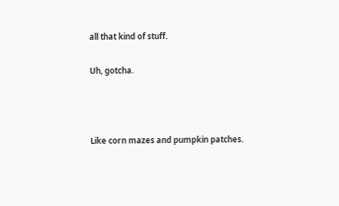all that kind of stuff.

Uh, gotcha.



Like corn mazes and pumpkin patches.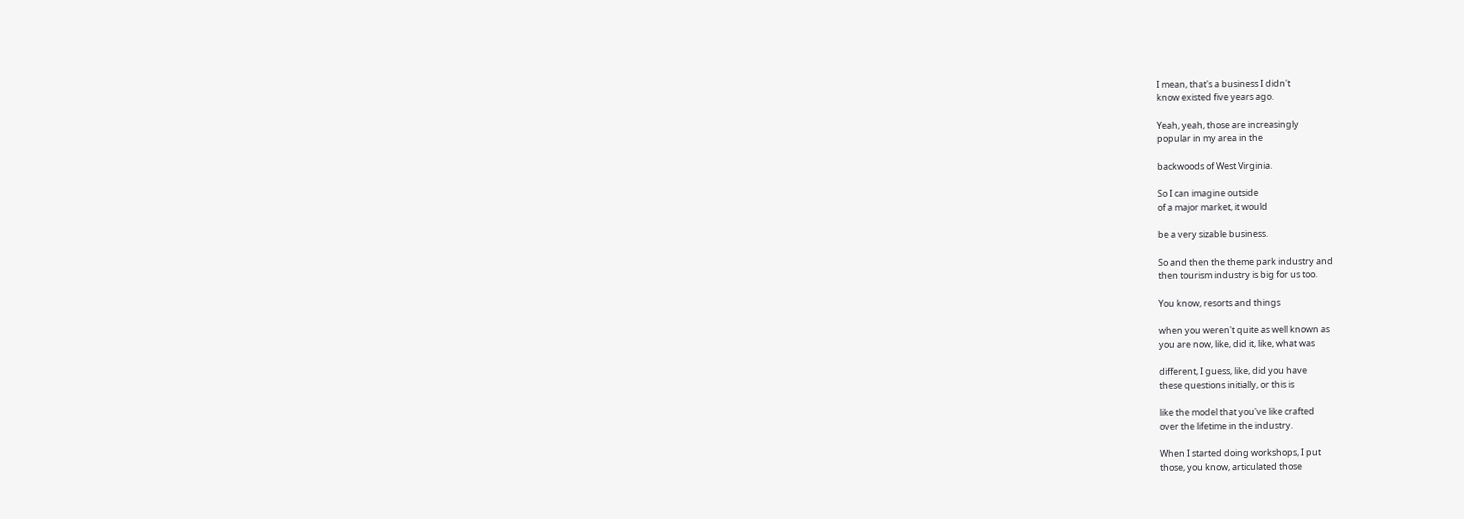I mean, that's a business I didn't
know existed five years ago.

Yeah, yeah, those are increasingly
popular in my area in the

backwoods of West Virginia.

So I can imagine outside
of a major market, it would

be a very sizable business.

So and then the theme park industry and
then tourism industry is big for us too.

You know, resorts and things

when you weren't quite as well known as
you are now, like, did it, like, what was

different, I guess, like, did you have
these questions initially, or this is

like the model that you've like crafted
over the lifetime in the industry.

When I started doing workshops, I put
those, you know, articulated those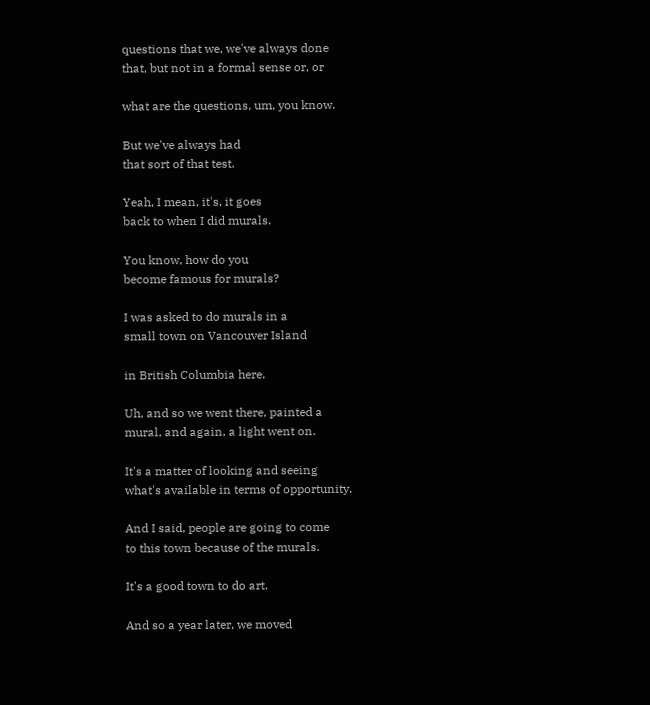questions that we, we've always done
that, but not in a formal sense or, or

what are the questions, um, you know.

But we've always had
that sort of that test.

Yeah, I mean, it's, it goes
back to when I did murals.

You know, how do you
become famous for murals?

I was asked to do murals in a
small town on Vancouver Island

in British Columbia here.

Uh, and so we went there, painted a
mural, and again, a light went on.

It's a matter of looking and seeing
what's available in terms of opportunity.

And I said, people are going to come
to this town because of the murals.

It's a good town to do art.

And so a year later, we moved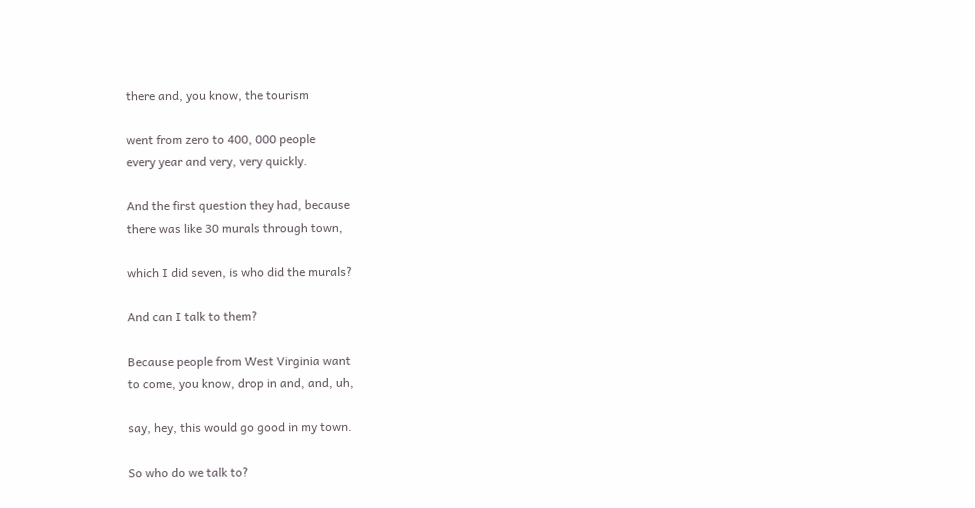there and, you know, the tourism

went from zero to 400, 000 people
every year and very, very quickly.

And the first question they had, because
there was like 30 murals through town,

which I did seven, is who did the murals?

And can I talk to them?

Because people from West Virginia want
to come, you know, drop in and, and, uh,

say, hey, this would go good in my town.

So who do we talk to?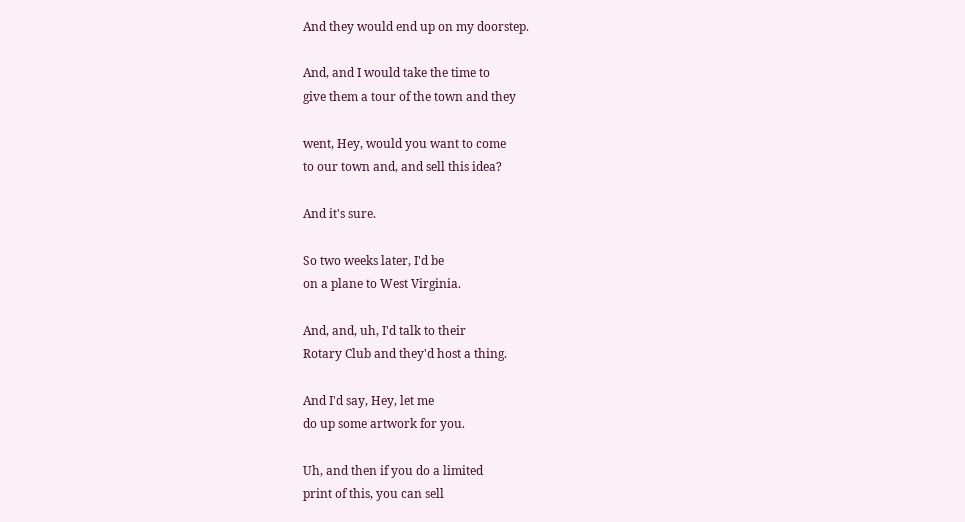And they would end up on my doorstep.

And, and I would take the time to
give them a tour of the town and they

went, Hey, would you want to come
to our town and, and sell this idea?

And it's sure.

So two weeks later, I'd be
on a plane to West Virginia.

And, and, uh, I'd talk to their
Rotary Club and they'd host a thing.

And I'd say, Hey, let me
do up some artwork for you.

Uh, and then if you do a limited
print of this, you can sell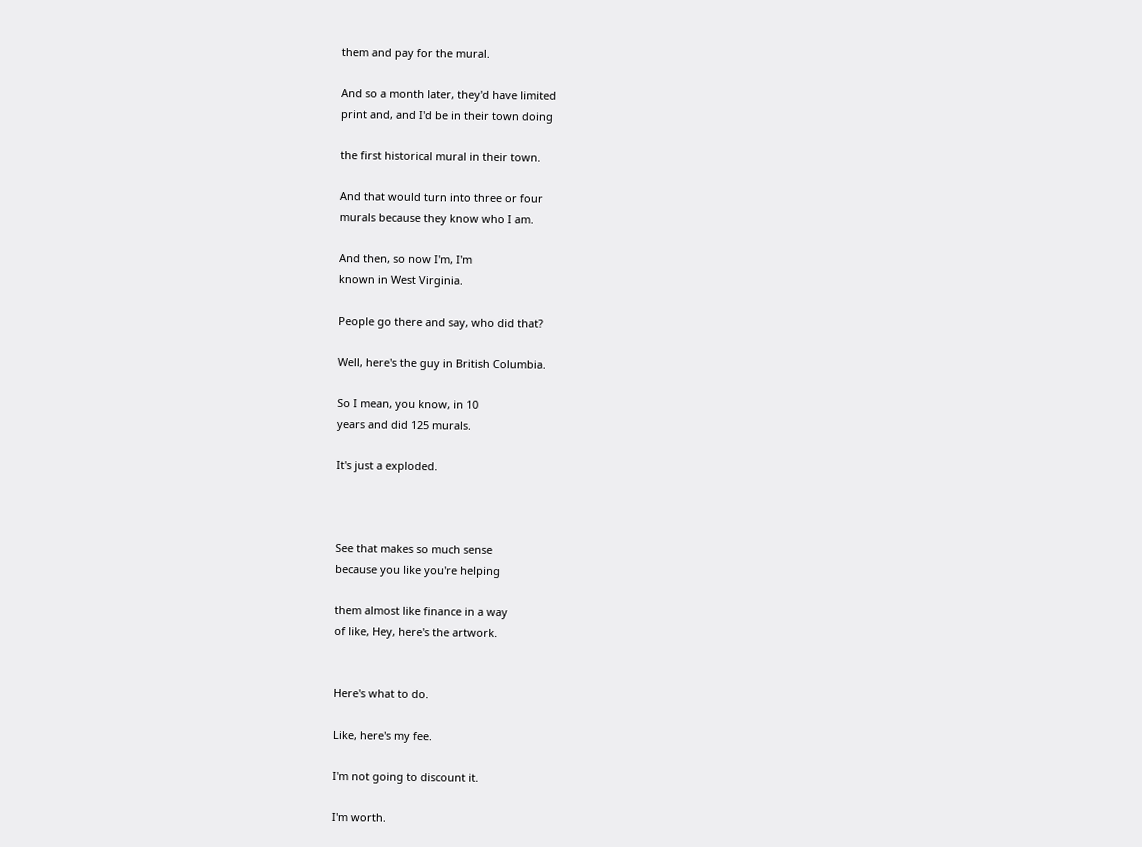them and pay for the mural.

And so a month later, they'd have limited
print and, and I'd be in their town doing

the first historical mural in their town.

And that would turn into three or four
murals because they know who I am.

And then, so now I'm, I'm
known in West Virginia.

People go there and say, who did that?

Well, here's the guy in British Columbia.

So I mean, you know, in 10
years and did 125 murals.

It's just a exploded.



See that makes so much sense
because you like you're helping

them almost like finance in a way
of like, Hey, here's the artwork.


Here's what to do.

Like, here's my fee.

I'm not going to discount it.

I'm worth.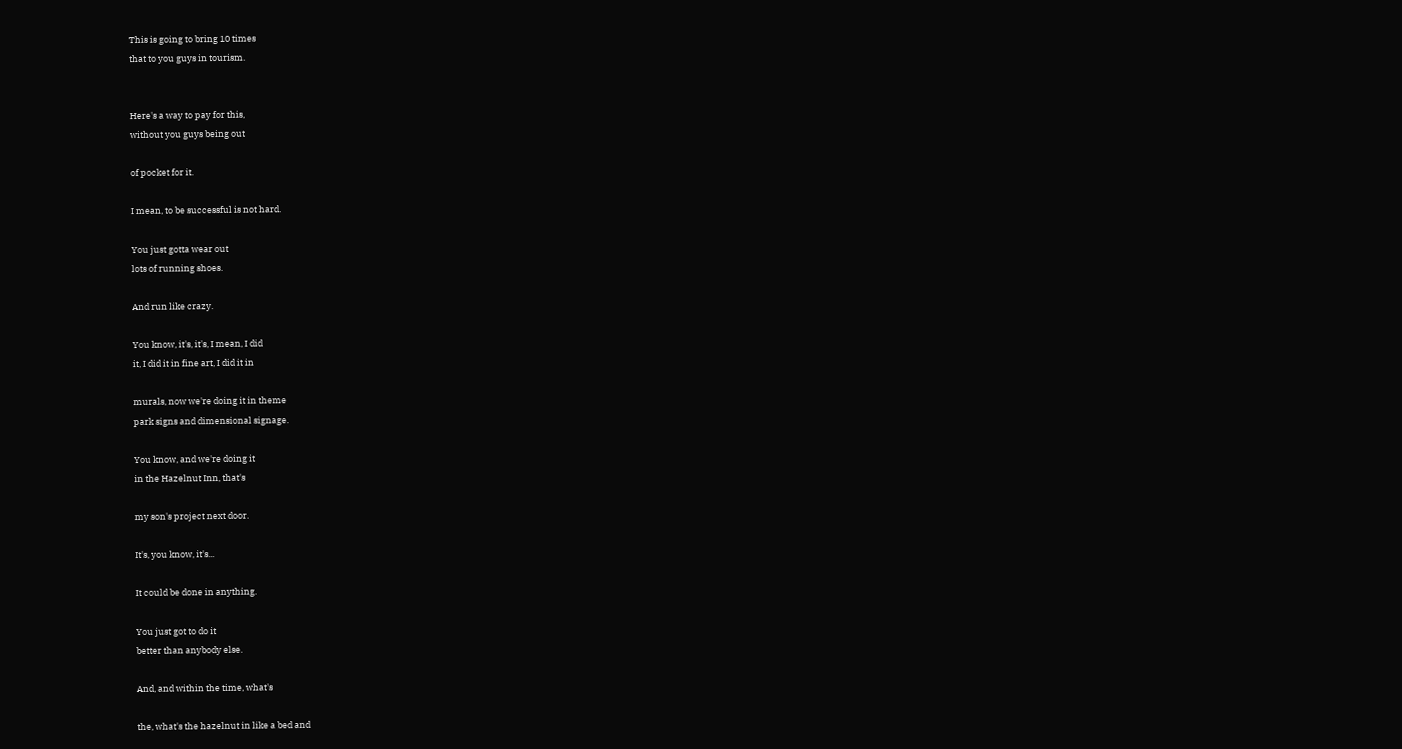This is going to bring 10 times
that to you guys in tourism.


Here's a way to pay for this,
without you guys being out

of pocket for it.

I mean, to be successful is not hard.

You just gotta wear out
lots of running shoes.

And run like crazy.

You know, it's, it's, I mean, I did
it, I did it in fine art, I did it in

murals, now we're doing it in theme
park signs and dimensional signage.

You know, and we're doing it
in the Hazelnut Inn, that's

my son's project next door.

It's, you know, it's...

It could be done in anything.

You just got to do it
better than anybody else.

And, and within the time, what's

the, what's the hazelnut in like a bed and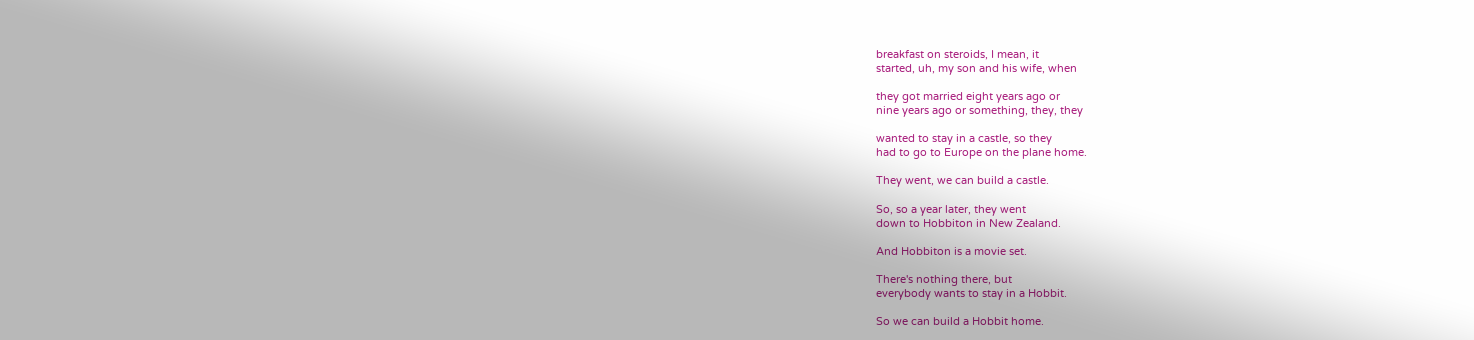breakfast on steroids, I mean, it
started, uh, my son and his wife, when

they got married eight years ago or
nine years ago or something, they, they

wanted to stay in a castle, so they
had to go to Europe on the plane home.

They went, we can build a castle.

So, so a year later, they went
down to Hobbiton in New Zealand.

And Hobbiton is a movie set.

There's nothing there, but
everybody wants to stay in a Hobbit.

So we can build a Hobbit home.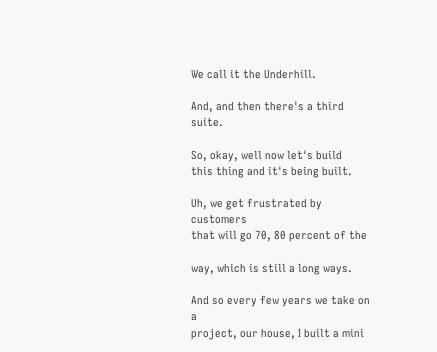We call it the Underhill.

And, and then there's a third suite.

So, okay, well now let's build
this thing and it's being built.

Uh, we get frustrated by customers
that will go 70, 80 percent of the

way, which is still a long ways.

And so every few years we take on a
project, our house, I built a mini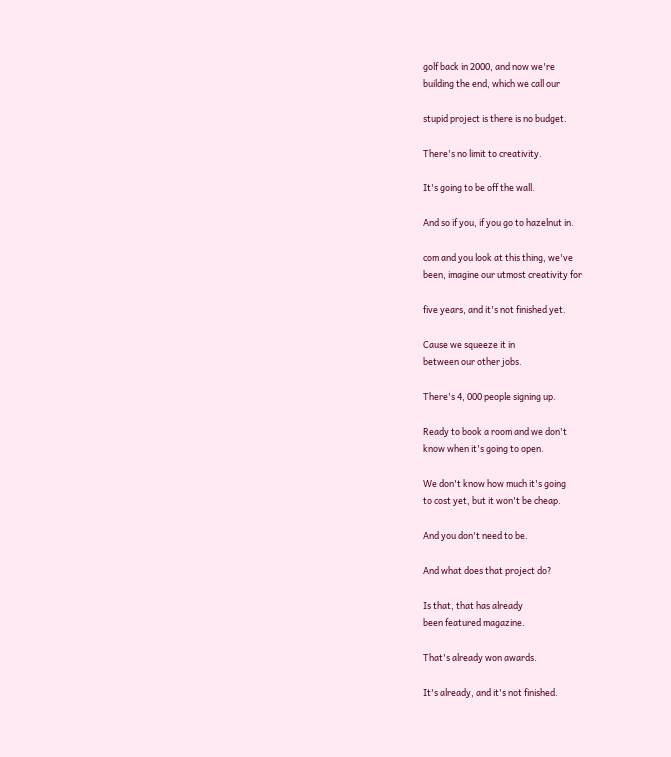golf back in 2000, and now we're
building the end, which we call our

stupid project is there is no budget.

There's no limit to creativity.

It's going to be off the wall.

And so if you, if you go to hazelnut in.

com and you look at this thing, we've
been, imagine our utmost creativity for

five years, and it's not finished yet.

Cause we squeeze it in
between our other jobs.

There's 4, 000 people signing up.

Ready to book a room and we don't
know when it's going to open.

We don't know how much it's going
to cost yet, but it won't be cheap.

And you don't need to be.

And what does that project do?

Is that, that has already
been featured magazine.

That's already won awards.

It's already, and it's not finished.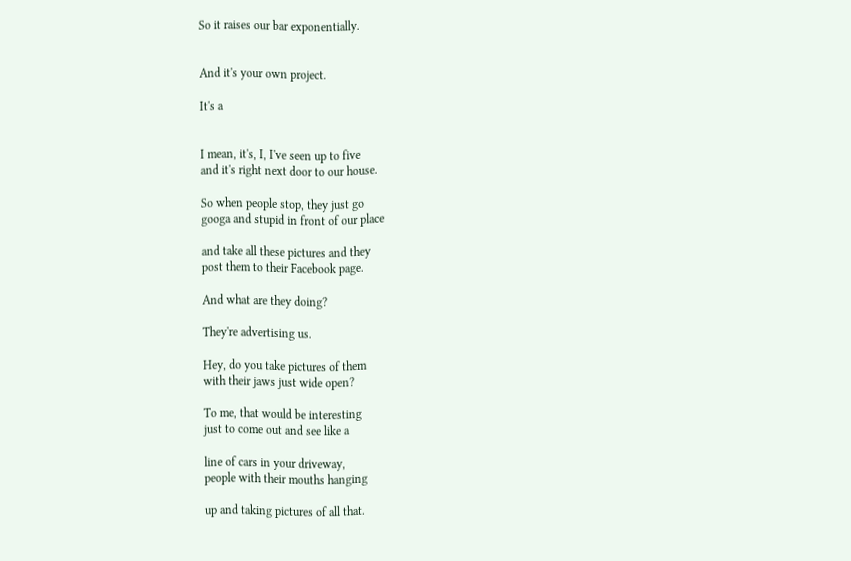So it raises our bar exponentially.


And it's your own project.

It's a


I mean, it's, I, I've seen up to five
and it's right next door to our house.

So when people stop, they just go
googa and stupid in front of our place

and take all these pictures and they
post them to their Facebook page.

And what are they doing?

They're advertising us.

Hey, do you take pictures of them
with their jaws just wide open?

To me, that would be interesting
just to come out and see like a

line of cars in your driveway,
people with their mouths hanging

up and taking pictures of all that.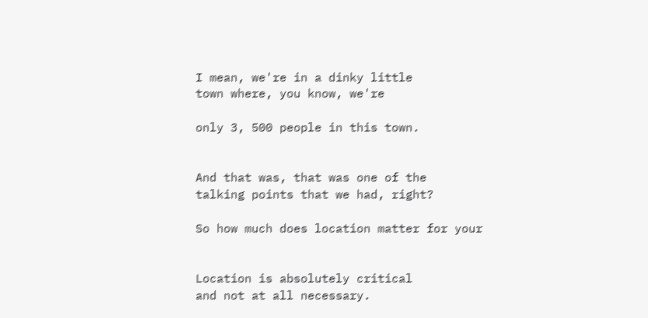I mean, we're in a dinky little
town where, you know, we're

only 3, 500 people in this town.


And that was, that was one of the
talking points that we had, right?

So how much does location matter for your


Location is absolutely critical
and not at all necessary.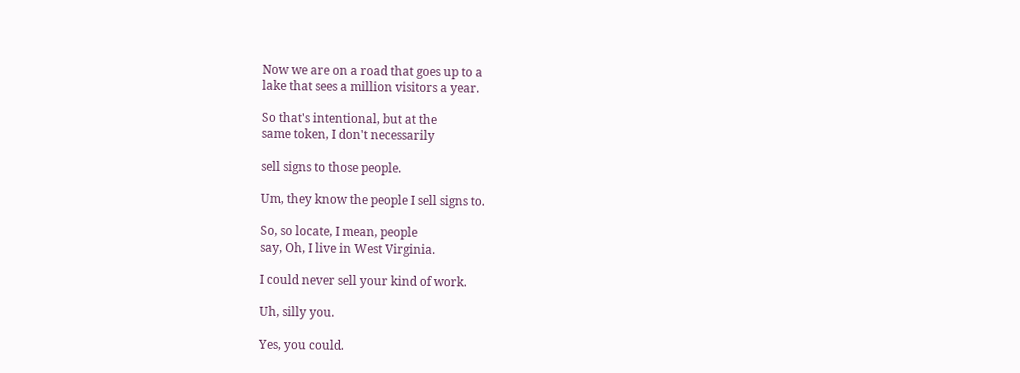Now we are on a road that goes up to a
lake that sees a million visitors a year.

So that's intentional, but at the
same token, I don't necessarily

sell signs to those people.

Um, they know the people I sell signs to.

So, so locate, I mean, people
say, Oh, I live in West Virginia.

I could never sell your kind of work.

Uh, silly you.

Yes, you could.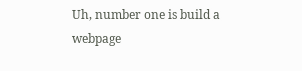Uh, number one is build a webpage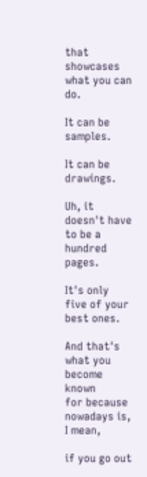that showcases what you can do.

It can be samples.

It can be drawings.

Uh, it doesn't have to be a hundred pages.

It's only five of your best ones.

And that's what you become known
for because nowadays is, I mean,

if you go out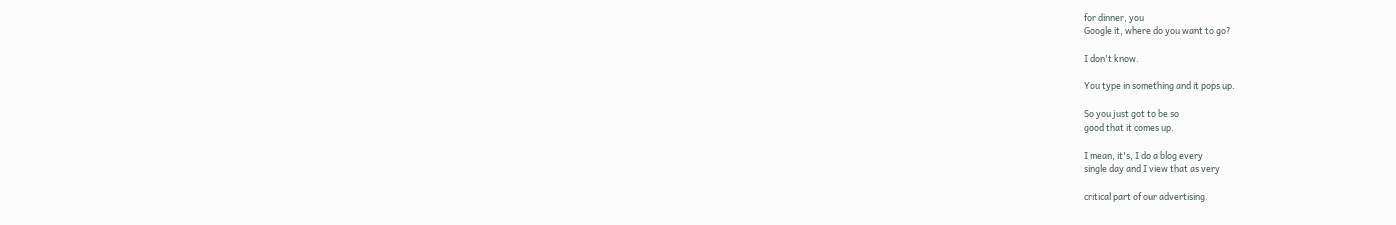for dinner, you
Google it, where do you want to go?

I don't know.

You type in something and it pops up.

So you just got to be so
good that it comes up.

I mean, it's, I do a blog every
single day and I view that as very

critical part of our advertising.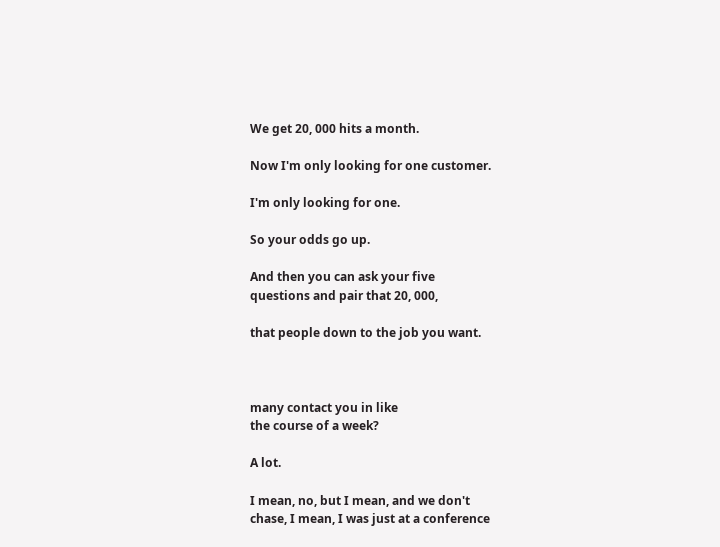We get 20, 000 hits a month.

Now I'm only looking for one customer.

I'm only looking for one.

So your odds go up.

And then you can ask your five
questions and pair that 20, 000,

that people down to the job you want.



many contact you in like
the course of a week?

A lot.

I mean, no, but I mean, and we don't
chase, I mean, I was just at a conference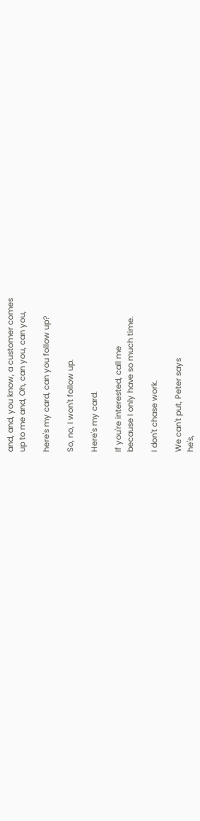and, and, you know, a customer comes
up to me and, Oh, can you, can you,

here's my card, can you follow up?

So, no, I won't follow up.

Here's my card.

If you're interested, call me
because I only have so much time.

I don't chase work.

We can't put, Peter says
he's,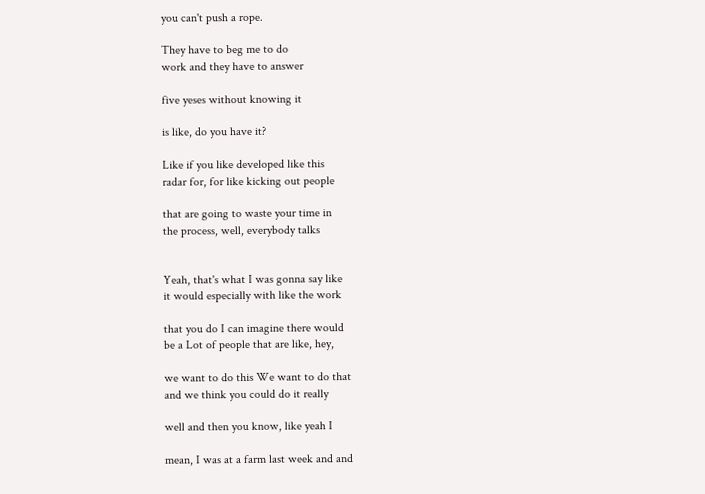you can't push a rope.

They have to beg me to do
work and they have to answer

five yeses without knowing it

is like, do you have it?

Like if you like developed like this
radar for, for like kicking out people

that are going to waste your time in
the process, well, everybody talks


Yeah, that's what I was gonna say like
it would especially with like the work

that you do I can imagine there would
be a Lot of people that are like, hey,

we want to do this We want to do that
and we think you could do it really

well and then you know, like yeah I

mean, I was at a farm last week and and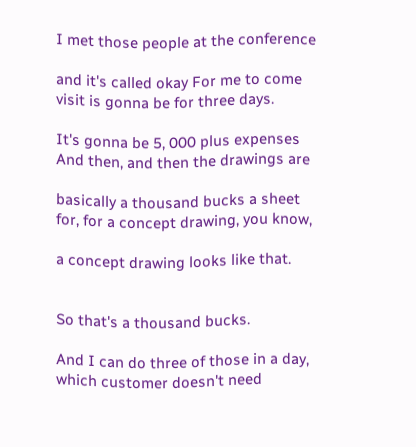I met those people at the conference

and it's called okay For me to come
visit is gonna be for three days.

It's gonna be 5, 000 plus expenses
And then, and then the drawings are

basically a thousand bucks a sheet
for, for a concept drawing, you know,

a concept drawing looks like that.


So that's a thousand bucks.

And I can do three of those in a day,
which customer doesn't need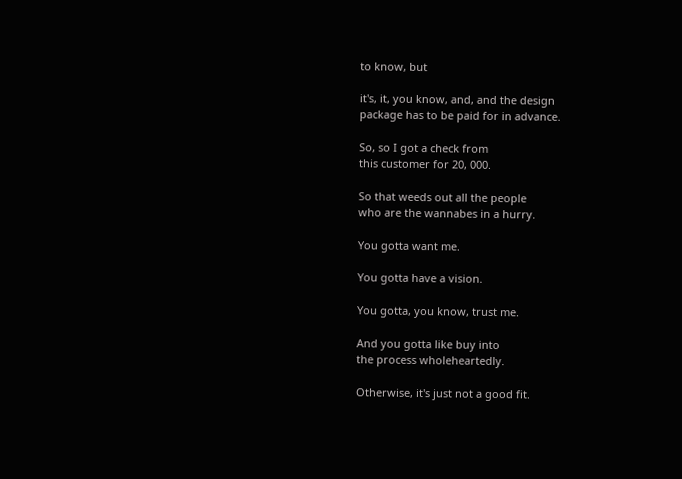to know, but

it's, it, you know, and, and the design
package has to be paid for in advance.

So, so I got a check from
this customer for 20, 000.

So that weeds out all the people
who are the wannabes in a hurry.

You gotta want me.

You gotta have a vision.

You gotta, you know, trust me.

And you gotta like buy into
the process wholeheartedly.

Otherwise, it's just not a good fit.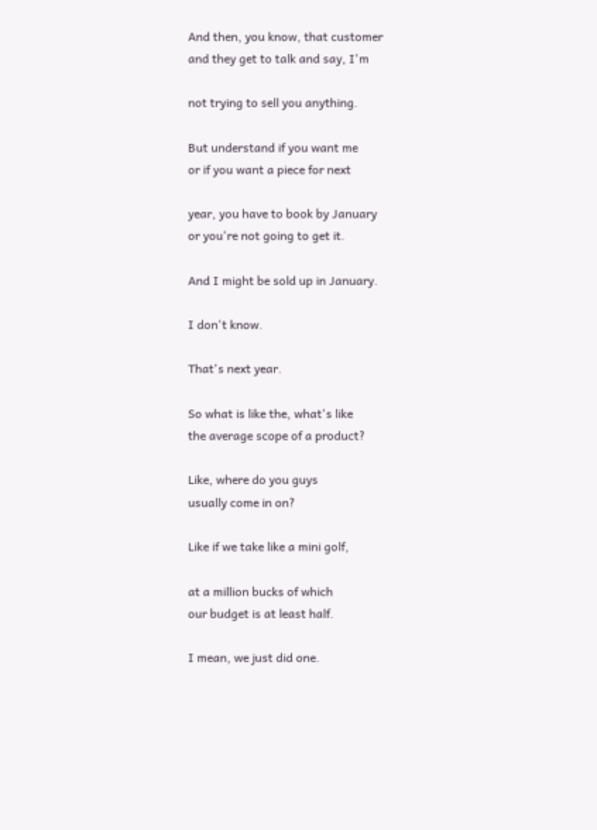And then, you know, that customer
and they get to talk and say, I'm

not trying to sell you anything.

But understand if you want me
or if you want a piece for next

year, you have to book by January
or you're not going to get it.

And I might be sold up in January.

I don't know.

That's next year.

So what is like the, what's like
the average scope of a product?

Like, where do you guys
usually come in on?

Like if we take like a mini golf,

at a million bucks of which
our budget is at least half.

I mean, we just did one.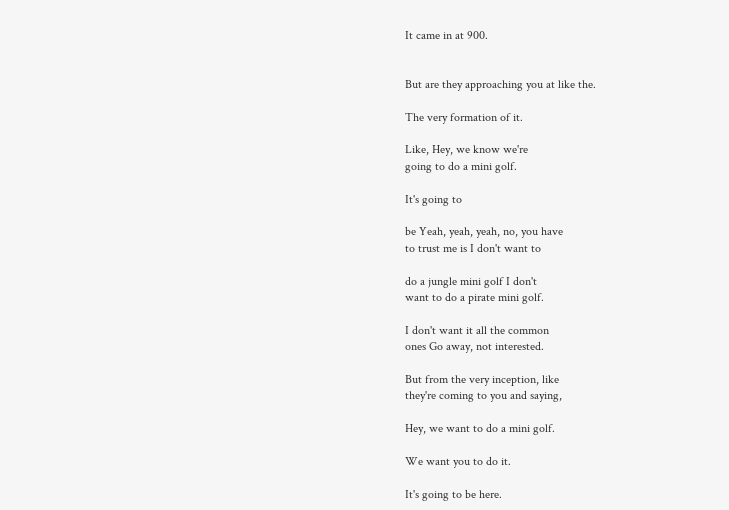It came in at 900.


But are they approaching you at like the.

The very formation of it.

Like, Hey, we know we're
going to do a mini golf.

It's going to

be Yeah, yeah, yeah, no, you have
to trust me is I don't want to

do a jungle mini golf I don't
want to do a pirate mini golf.

I don't want it all the common
ones Go away, not interested.

But from the very inception, like
they're coming to you and saying,

Hey, we want to do a mini golf.

We want you to do it.

It's going to be here.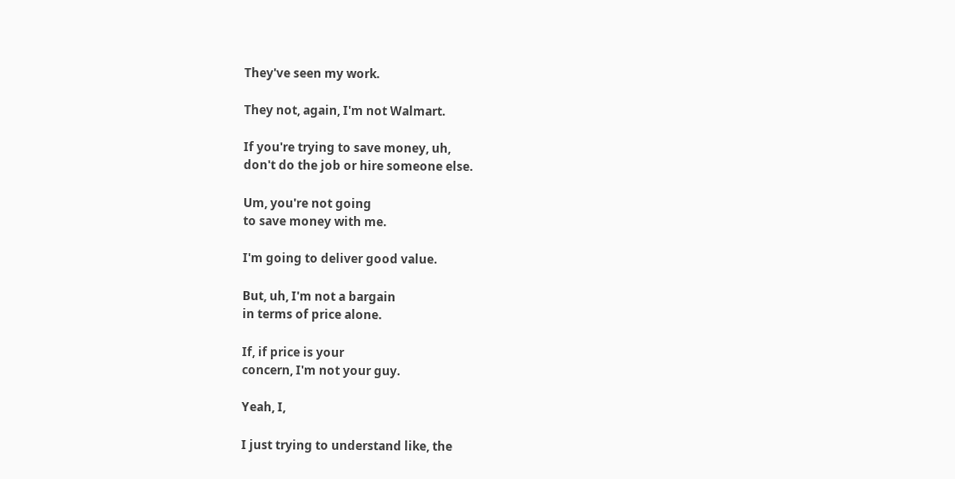They've seen my work.

They not, again, I'm not Walmart.

If you're trying to save money, uh,
don't do the job or hire someone else.

Um, you're not going
to save money with me.

I'm going to deliver good value.

But, uh, I'm not a bargain
in terms of price alone.

If, if price is your
concern, I'm not your guy.

Yeah, I,

I just trying to understand like, the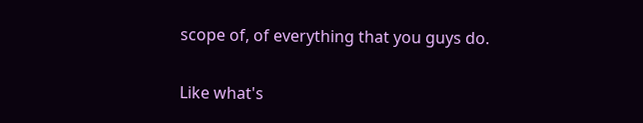scope of, of everything that you guys do.

Like what's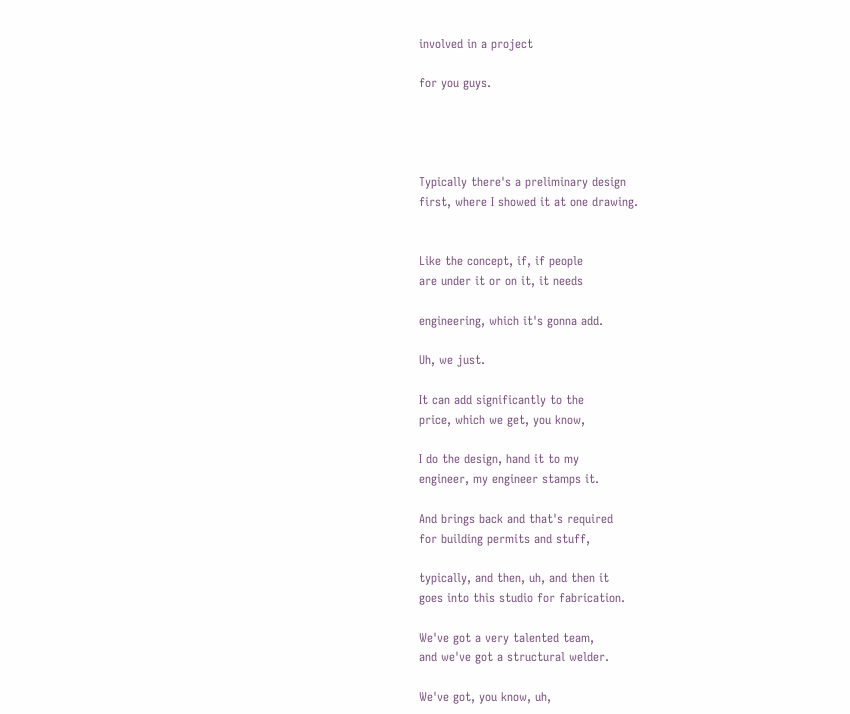involved in a project

for you guys.




Typically there's a preliminary design
first, where I showed it at one drawing.


Like the concept, if, if people
are under it or on it, it needs

engineering, which it's gonna add.

Uh, we just.

It can add significantly to the
price, which we get, you know,

I do the design, hand it to my
engineer, my engineer stamps it.

And brings back and that's required
for building permits and stuff,

typically, and then, uh, and then it
goes into this studio for fabrication.

We've got a very talented team,
and we've got a structural welder.

We've got, you know, uh,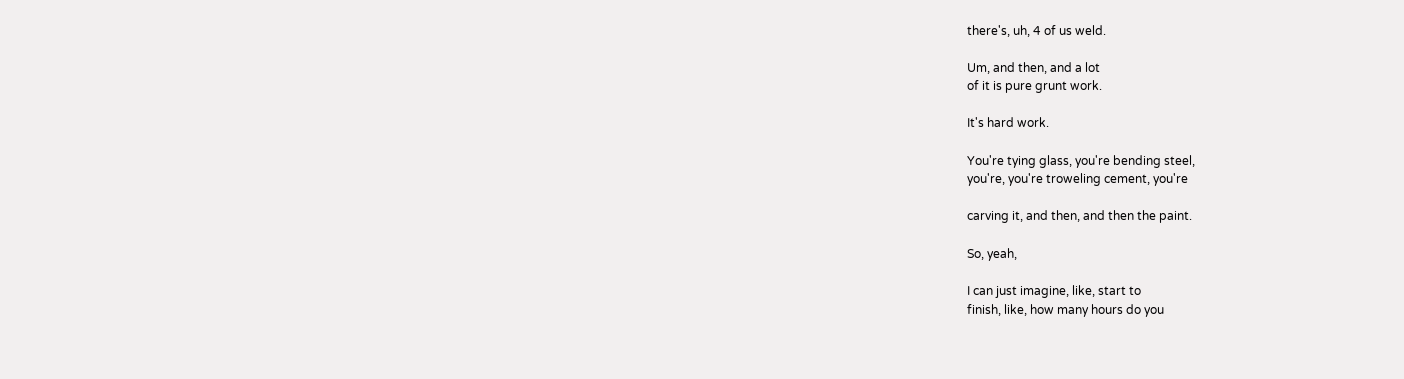there's, uh, 4 of us weld.

Um, and then, and a lot
of it is pure grunt work.

It's hard work.

You're tying glass, you're bending steel,
you're, you're troweling cement, you're

carving it, and then, and then the paint.

So, yeah,

I can just imagine, like, start to
finish, like, how many hours do you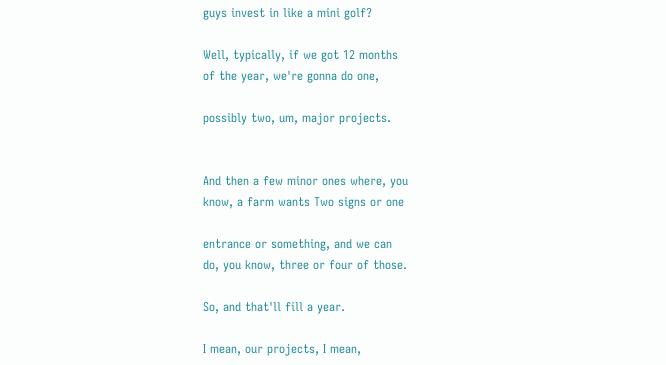guys invest in like a mini golf?

Well, typically, if we got 12 months
of the year, we're gonna do one,

possibly two, um, major projects.


And then a few minor ones where, you
know, a farm wants Two signs or one

entrance or something, and we can
do, you know, three or four of those.

So, and that'll fill a year.

I mean, our projects, I mean,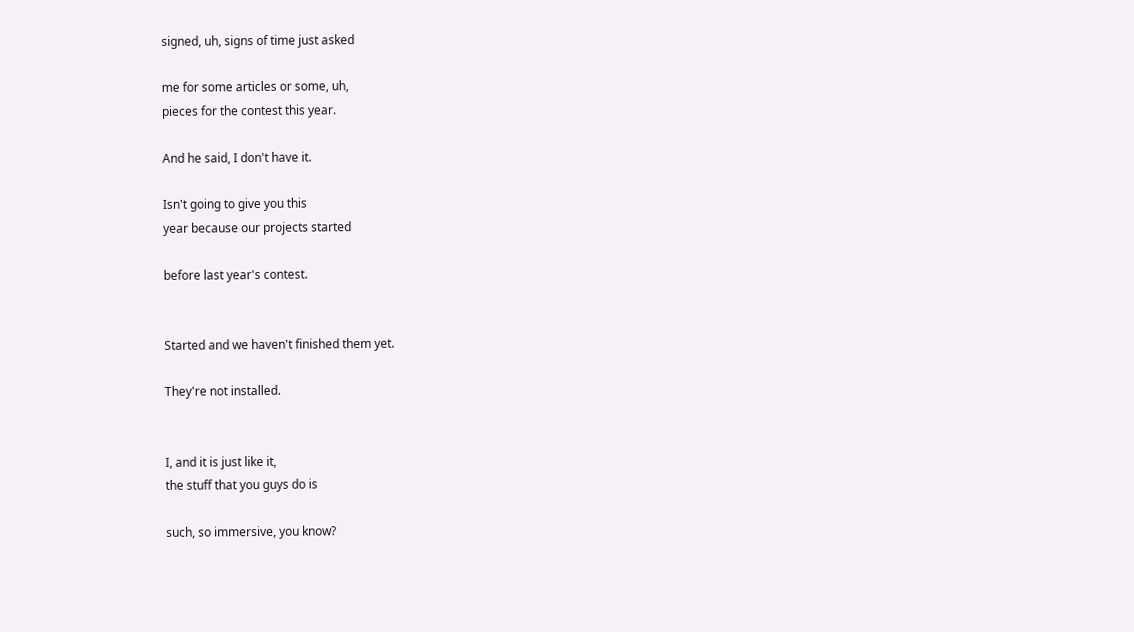signed, uh, signs of time just asked

me for some articles or some, uh,
pieces for the contest this year.

And he said, I don't have it.

Isn't going to give you this
year because our projects started

before last year's contest.


Started and we haven't finished them yet.

They're not installed.


I, and it is just like it,
the stuff that you guys do is

such, so immersive, you know?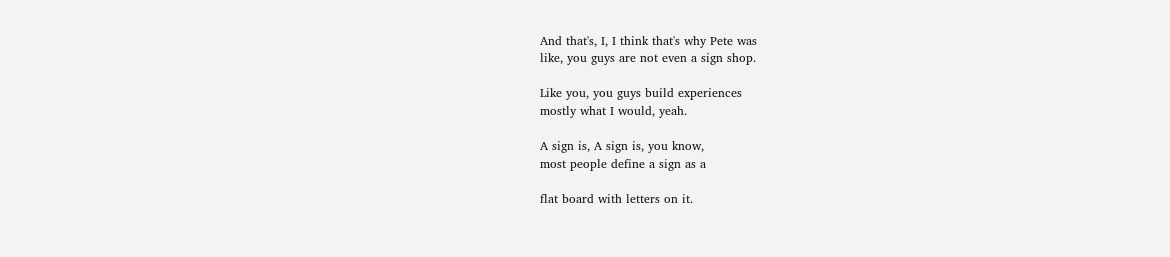And that's, I, I think that's why Pete was
like, you guys are not even a sign shop.

Like you, you guys build experiences
mostly what I would, yeah.

A sign is, A sign is, you know,
most people define a sign as a

flat board with letters on it.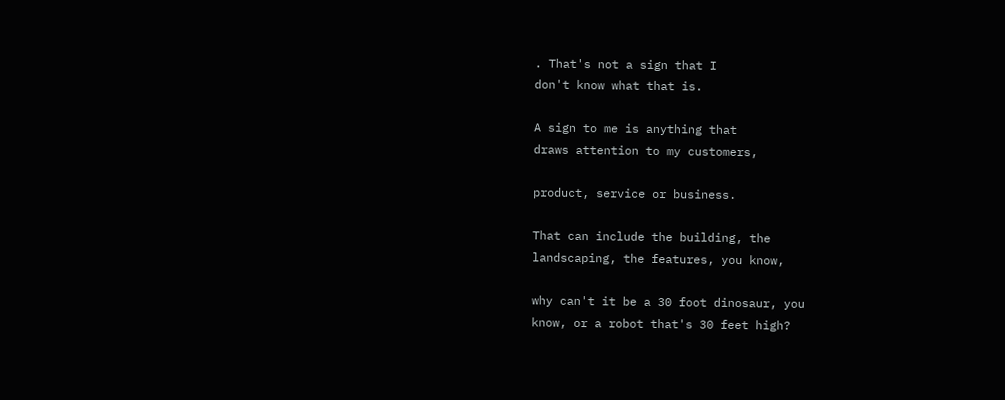. That's not a sign that I
don't know what that is.

A sign to me is anything that
draws attention to my customers,

product, service or business.

That can include the building, the
landscaping, the features, you know,

why can't it be a 30 foot dinosaur, you
know, or a robot that's 30 feet high?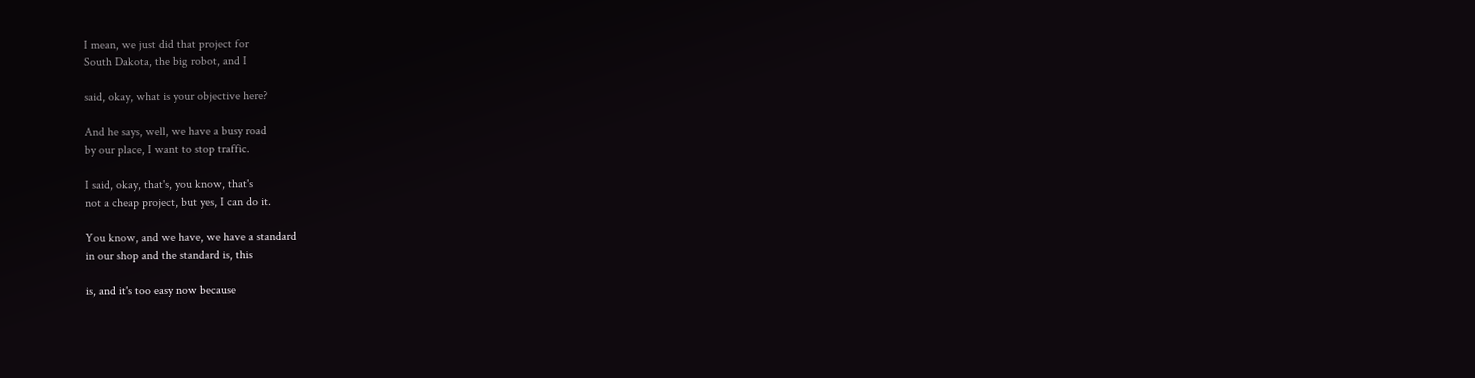I mean, we just did that project for
South Dakota, the big robot, and I

said, okay, what is your objective here?

And he says, well, we have a busy road
by our place, I want to stop traffic.

I said, okay, that's, you know, that's
not a cheap project, but yes, I can do it.

You know, and we have, we have a standard
in our shop and the standard is, this

is, and it's too easy now because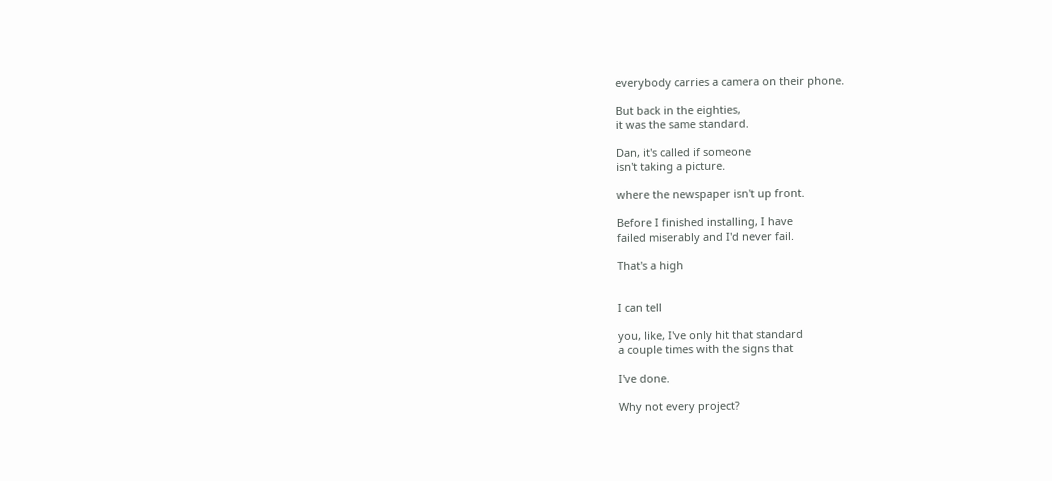everybody carries a camera on their phone.

But back in the eighties,
it was the same standard.

Dan, it's called if someone
isn't taking a picture.

where the newspaper isn't up front.

Before I finished installing, I have
failed miserably and I'd never fail.

That's a high


I can tell

you, like, I've only hit that standard
a couple times with the signs that

I've done.

Why not every project?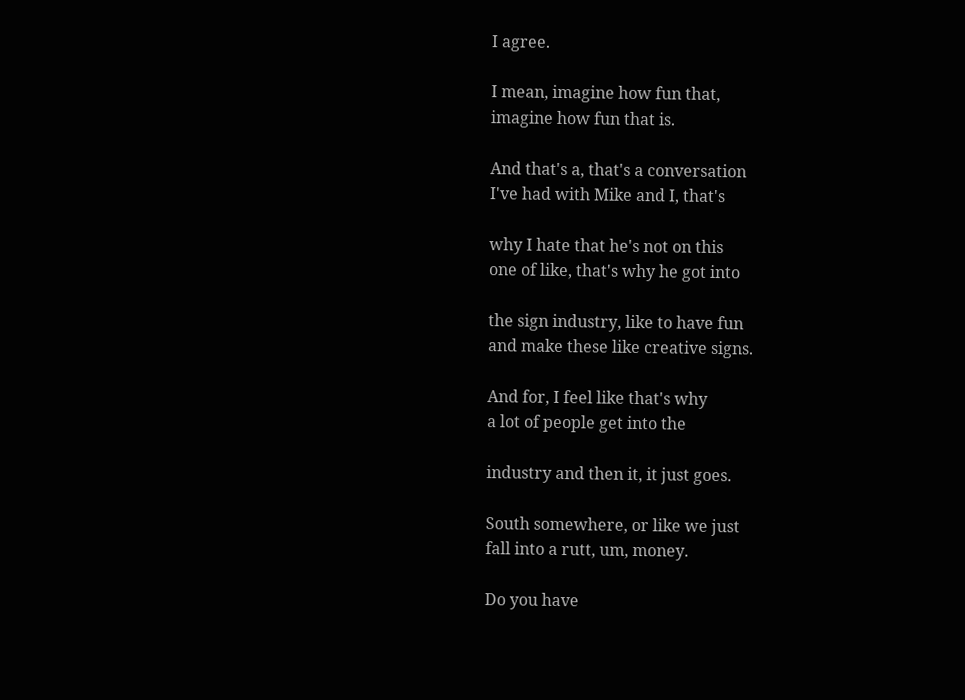I agree.

I mean, imagine how fun that,
imagine how fun that is.

And that's a, that's a conversation
I've had with Mike and I, that's

why I hate that he's not on this
one of like, that's why he got into

the sign industry, like to have fun
and make these like creative signs.

And for, I feel like that's why
a lot of people get into the

industry and then it, it just goes.

South somewhere, or like we just
fall into a rutt, um, money.

Do you have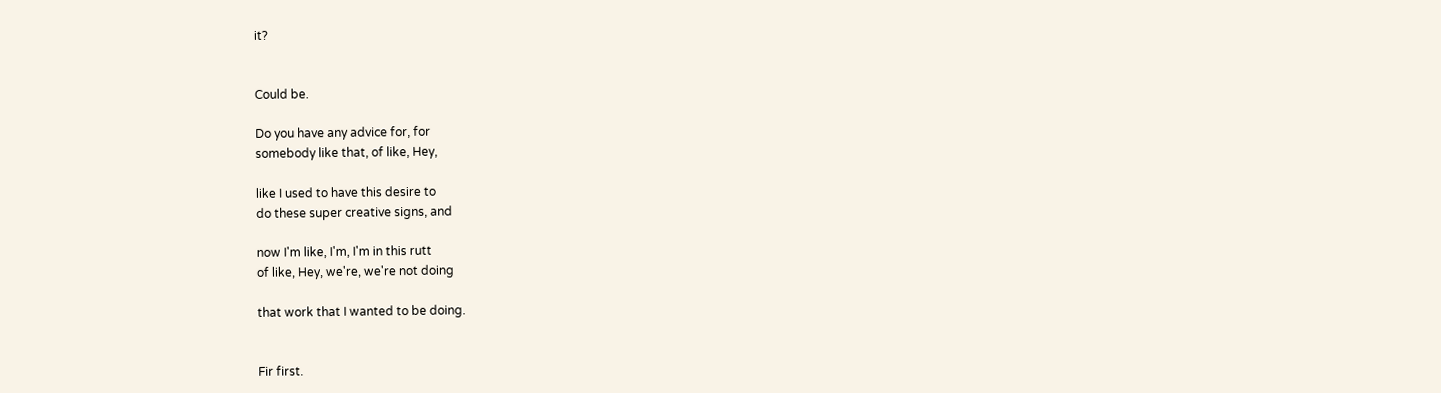it?


Could be.

Do you have any advice for, for
somebody like that, of like, Hey,

like I used to have this desire to
do these super creative signs, and

now I'm like, I'm, I'm in this rutt
of like, Hey, we're, we're not doing

that work that I wanted to be doing.


Fir first.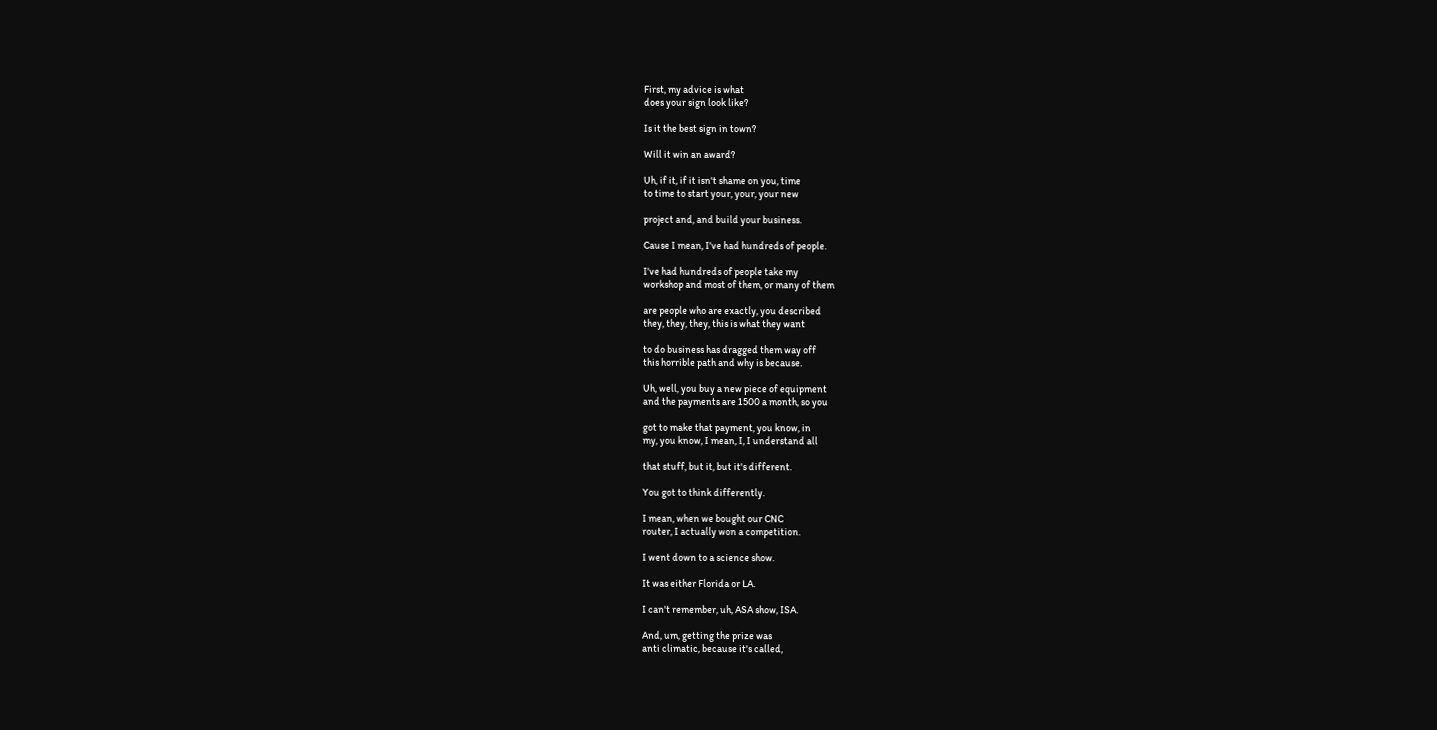First, my advice is what
does your sign look like?

Is it the best sign in town?

Will it win an award?

Uh, if it, if it isn't shame on you, time
to time to start your, your, your new

project and, and build your business.

Cause I mean, I've had hundreds of people.

I've had hundreds of people take my
workshop and most of them, or many of them

are people who are exactly, you described
they, they, they, this is what they want

to do business has dragged them way off
this horrible path and why is because.

Uh, well, you buy a new piece of equipment
and the payments are 1500 a month, so you

got to make that payment, you know, in
my, you know, I mean, I, I understand all

that stuff, but it, but it's different.

You got to think differently.

I mean, when we bought our CNC
router, I actually won a competition.

I went down to a science show.

It was either Florida or LA.

I can't remember, uh, ASA show, ISA.

And, um, getting the prize was
anti climatic, because it's called,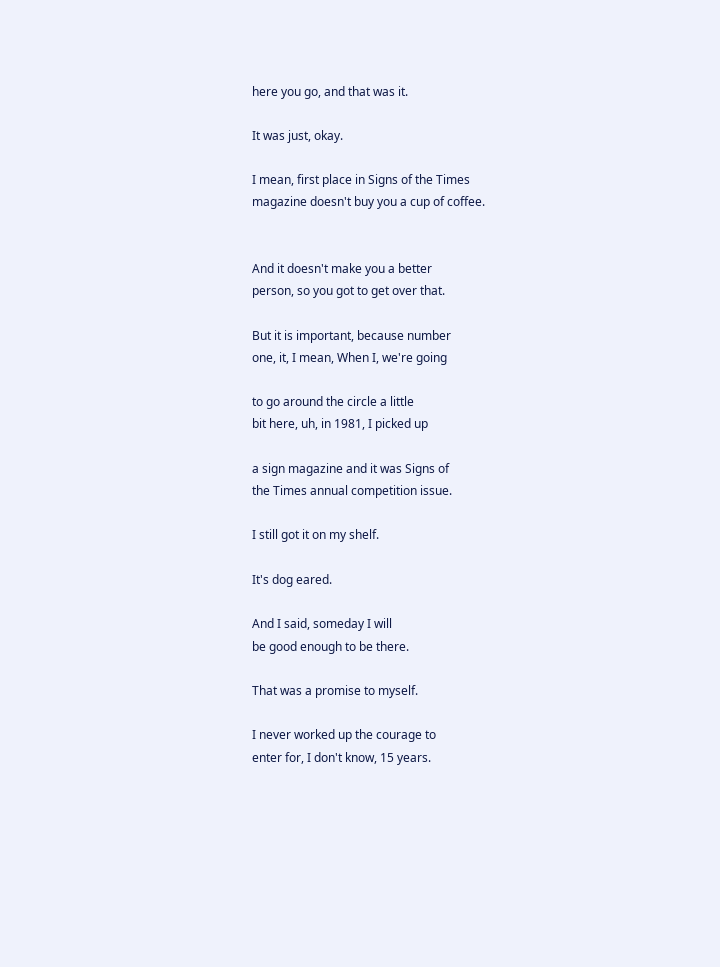here you go, and that was it.

It was just, okay.

I mean, first place in Signs of the Times
magazine doesn't buy you a cup of coffee.


And it doesn't make you a better
person, so you got to get over that.

But it is important, because number
one, it, I mean, When I, we're going

to go around the circle a little
bit here, uh, in 1981, I picked up

a sign magazine and it was Signs of
the Times annual competition issue.

I still got it on my shelf.

It's dog eared.

And I said, someday I will
be good enough to be there.

That was a promise to myself.

I never worked up the courage to
enter for, I don't know, 15 years.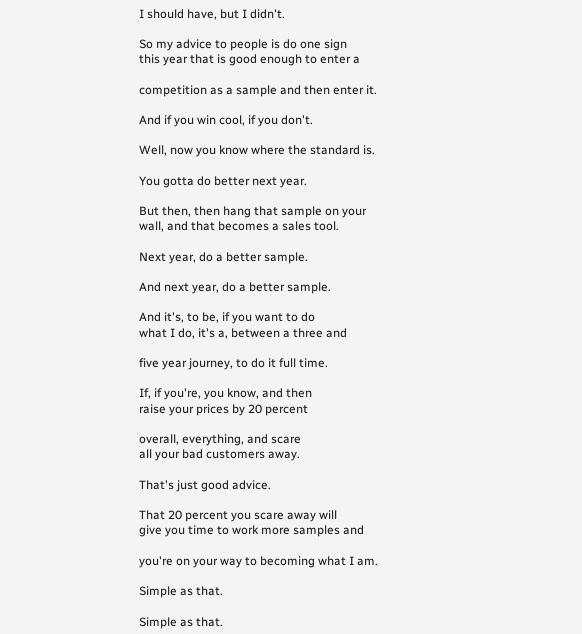I should have, but I didn't.

So my advice to people is do one sign
this year that is good enough to enter a

competition as a sample and then enter it.

And if you win cool, if you don't.

Well, now you know where the standard is.

You gotta do better next year.

But then, then hang that sample on your
wall, and that becomes a sales tool.

Next year, do a better sample.

And next year, do a better sample.

And it's, to be, if you want to do
what I do, it's a, between a three and

five year journey, to do it full time.

If, if you're, you know, and then
raise your prices by 20 percent

overall, everything, and scare
all your bad customers away.

That's just good advice.

That 20 percent you scare away will
give you time to work more samples and

you're on your way to becoming what I am.

Simple as that.

Simple as that.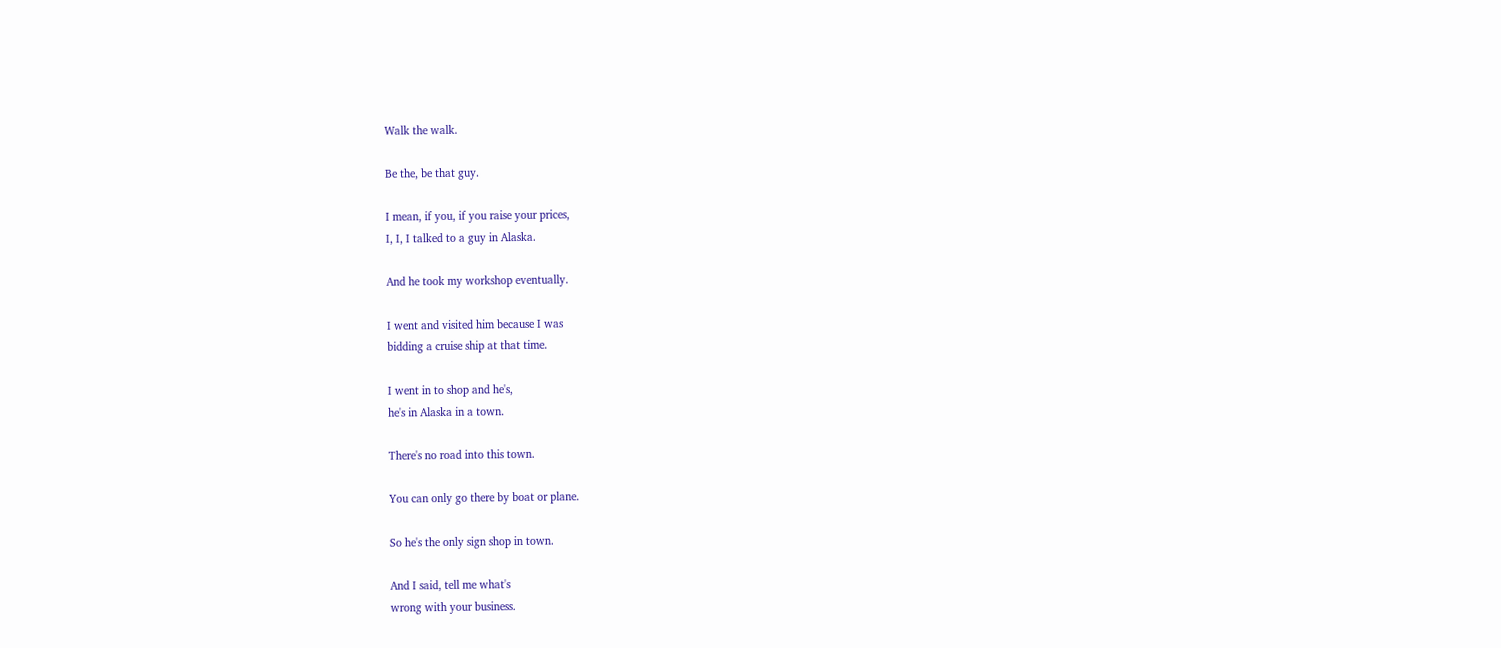Walk the walk.

Be the, be that guy.

I mean, if you, if you raise your prices,
I, I, I talked to a guy in Alaska.

And he took my workshop eventually.

I went and visited him because I was
bidding a cruise ship at that time.

I went in to shop and he's,
he's in Alaska in a town.

There's no road into this town.

You can only go there by boat or plane.

So he's the only sign shop in town.

And I said, tell me what's
wrong with your business.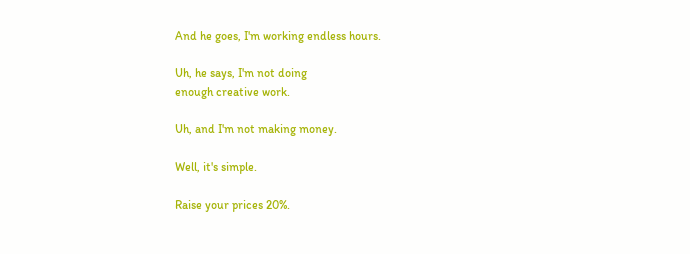And he goes, I'm working endless hours.

Uh, he says, I'm not doing
enough creative work.

Uh, and I'm not making money.

Well, it's simple.

Raise your prices 20%.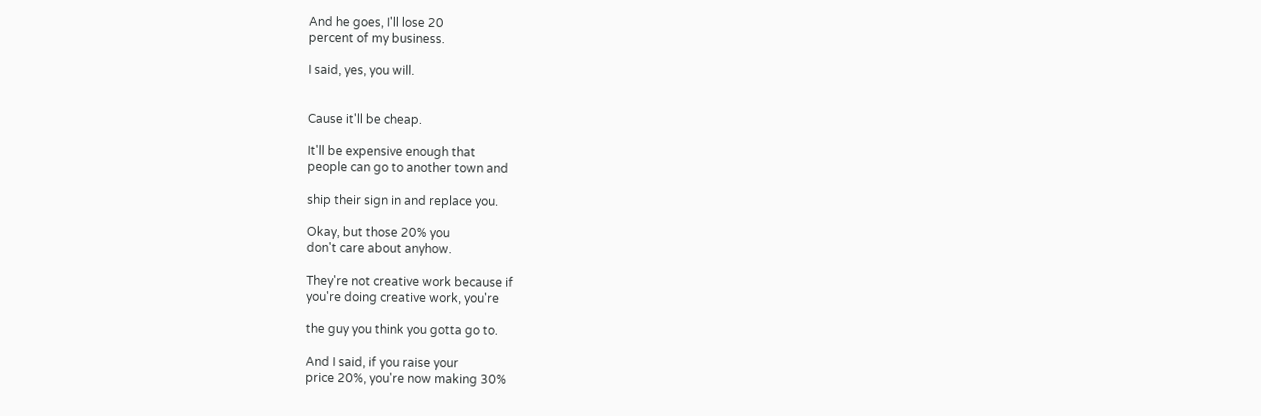And he goes, I'll lose 20
percent of my business.

I said, yes, you will.


Cause it'll be cheap.

It'll be expensive enough that
people can go to another town and

ship their sign in and replace you.

Okay, but those 20% you
don't care about anyhow.

They're not creative work because if
you're doing creative work, you're

the guy you think you gotta go to.

And I said, if you raise your
price 20%, you're now making 30%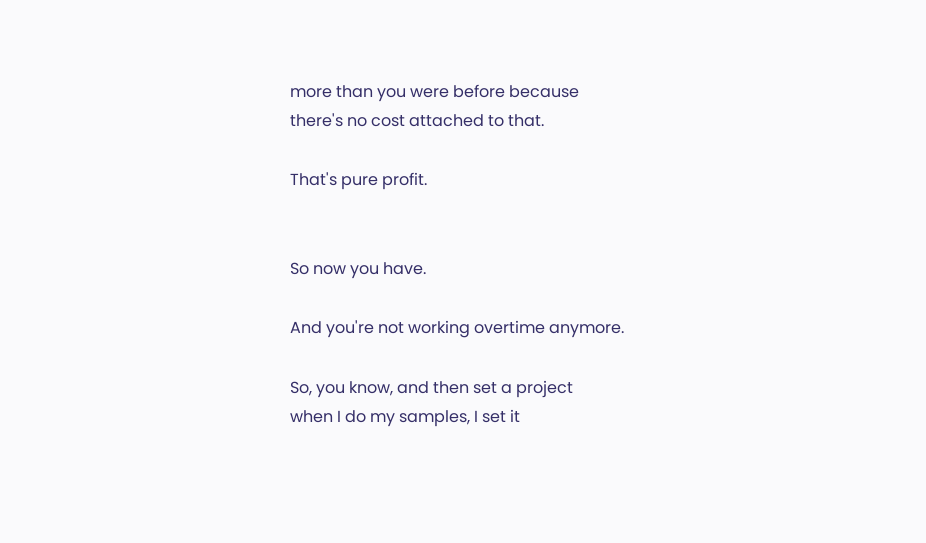more than you were before because
there's no cost attached to that.

That's pure profit.


So now you have.

And you're not working overtime anymore.

So, you know, and then set a project
when I do my samples, I set it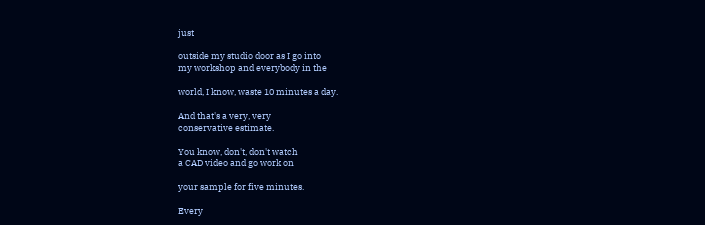just

outside my studio door as I go into
my workshop and everybody in the

world, I know, waste 10 minutes a day.

And that's a very, very
conservative estimate.

You know, don't, don't watch
a CAD video and go work on

your sample for five minutes.

Every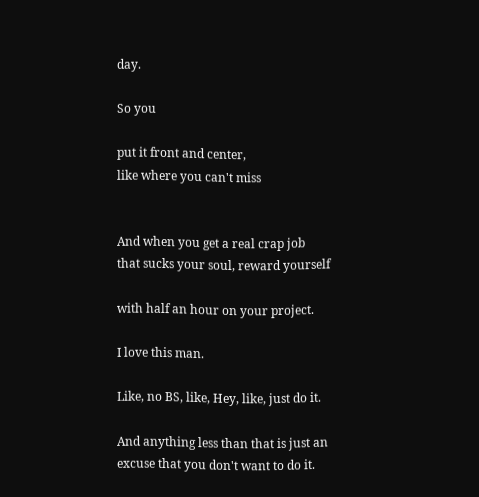day.

So you

put it front and center,
like where you can't miss


And when you get a real crap job
that sucks your soul, reward yourself

with half an hour on your project.

I love this man.

Like, no BS, like, Hey, like, just do it.

And anything less than that is just an
excuse that you don't want to do it.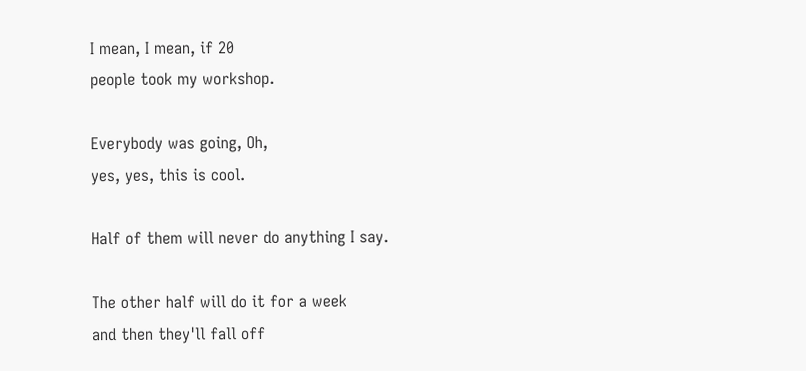I mean, I mean, if 20
people took my workshop.

Everybody was going, Oh,
yes, yes, this is cool.

Half of them will never do anything I say.

The other half will do it for a week
and then they'll fall off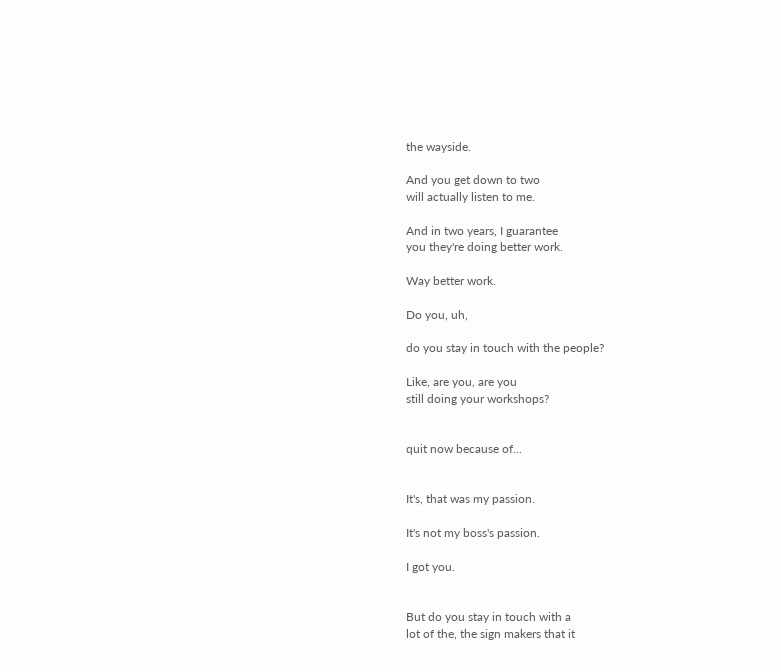the wayside.

And you get down to two
will actually listen to me.

And in two years, I guarantee
you they're doing better work.

Way better work.

Do you, uh,

do you stay in touch with the people?

Like, are you, are you
still doing your workshops?


quit now because of...


It's, that was my passion.

It's not my boss's passion.

I got you.


But do you stay in touch with a
lot of the, the sign makers that it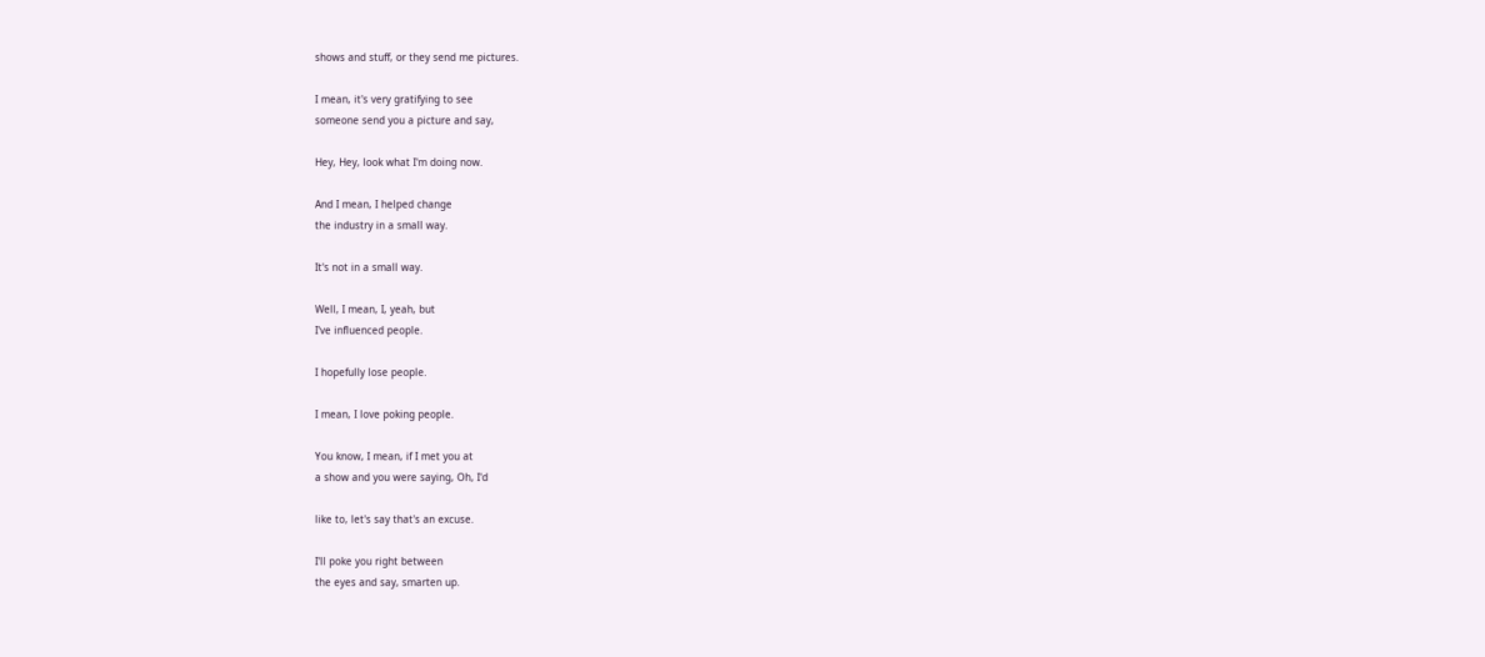shows and stuff, or they send me pictures.

I mean, it's very gratifying to see
someone send you a picture and say,

Hey, Hey, look what I'm doing now.

And I mean, I helped change
the industry in a small way.

It's not in a small way.

Well, I mean, I, yeah, but
I've influenced people.

I hopefully lose people.

I mean, I love poking people.

You know, I mean, if I met you at
a show and you were saying, Oh, I'd

like to, let's say that's an excuse.

I'll poke you right between
the eyes and say, smarten up.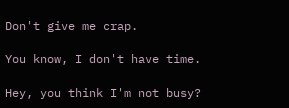Don't give me crap.

You know, I don't have time.

Hey, you think I'm not busy?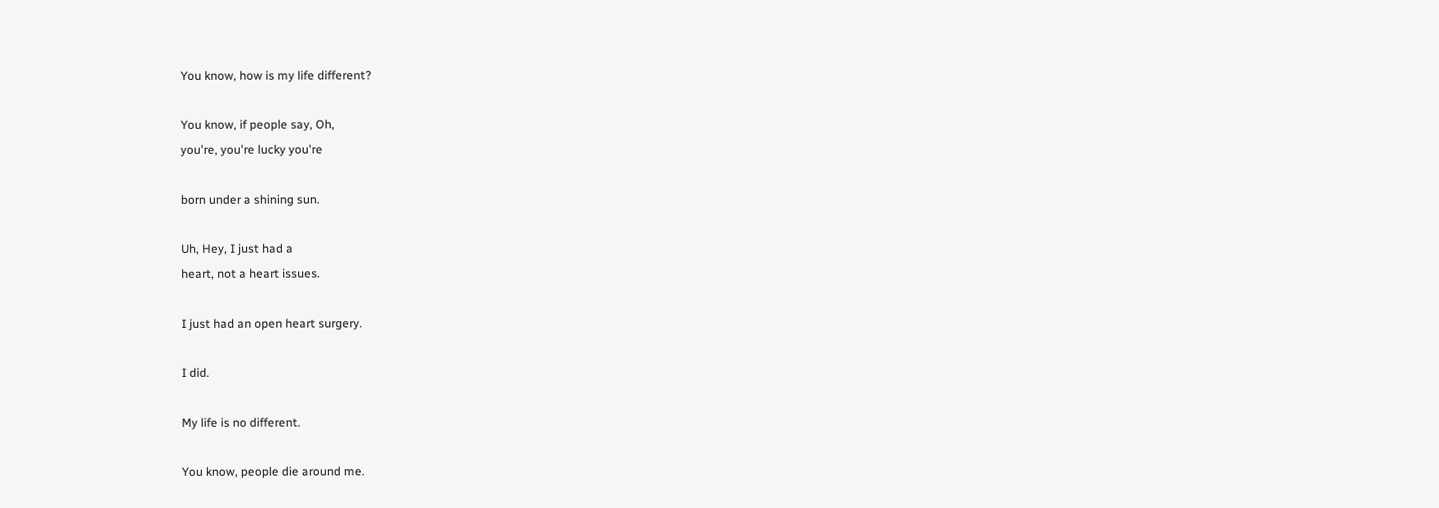You know, how is my life different?

You know, if people say, Oh,
you're, you're lucky you're

born under a shining sun.

Uh, Hey, I just had a
heart, not a heart issues.

I just had an open heart surgery.

I did.

My life is no different.

You know, people die around me.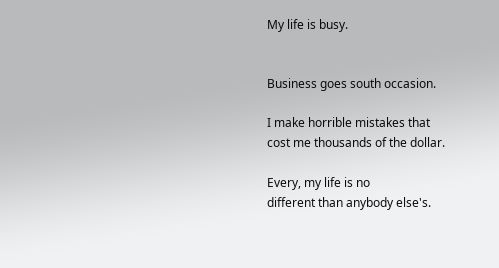My life is busy.


Business goes south occasion.

I make horrible mistakes that
cost me thousands of the dollar.

Every, my life is no
different than anybody else's.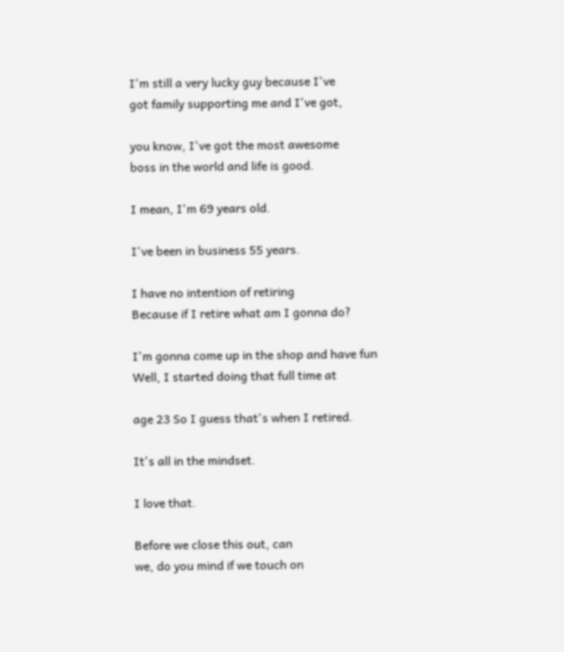I'm still a very lucky guy because I've
got family supporting me and I've got,

you know, I've got the most awesome
boss in the world and life is good.

I mean, I'm 69 years old.

I've been in business 55 years.

I have no intention of retiring
Because if I retire what am I gonna do?

I'm gonna come up in the shop and have fun
Well, I started doing that full time at

age 23 So I guess that's when I retired.

It's all in the mindset.

I love that.

Before we close this out, can
we, do you mind if we touch on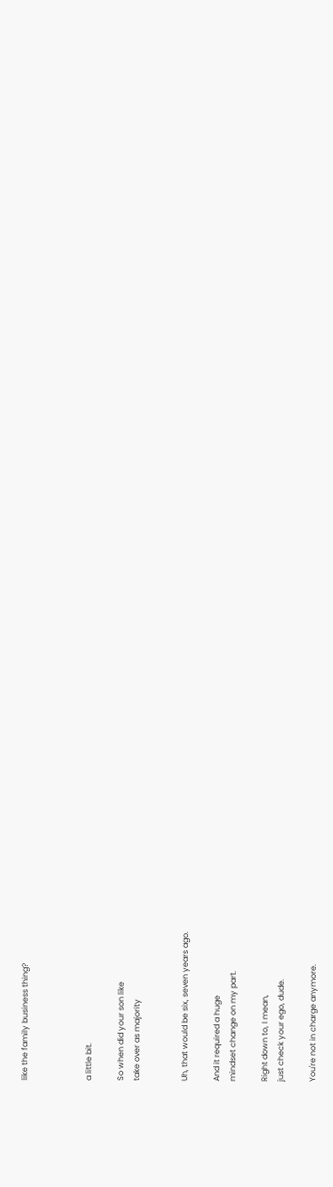like the family business thing?



a little bit.

So when did your son like
take over as majority


Uh, that would be six, seven years ago.

And it required a huge
mindset change on my part.

Right down to, I mean,
just check your ego, dude.

You're not in charge anymore.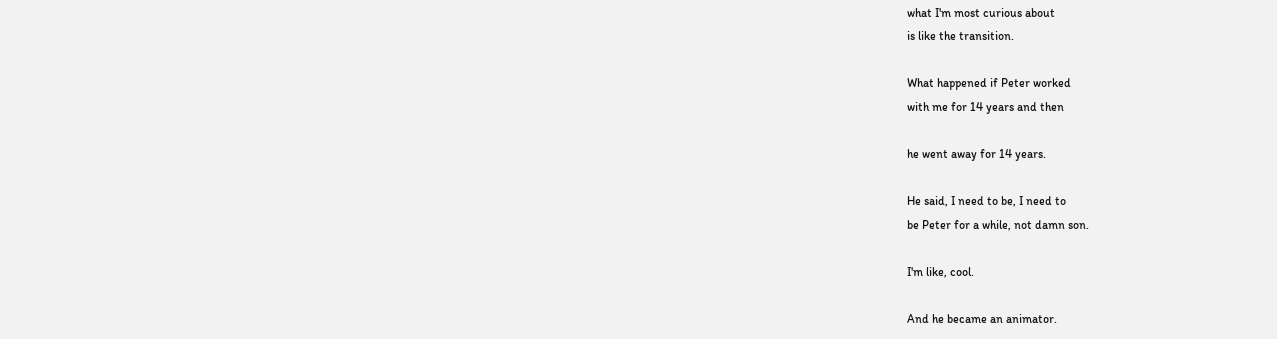what I'm most curious about
is like the transition.

What happened if Peter worked
with me for 14 years and then

he went away for 14 years.

He said, I need to be, I need to
be Peter for a while, not damn son.

I'm like, cool.

And he became an animator.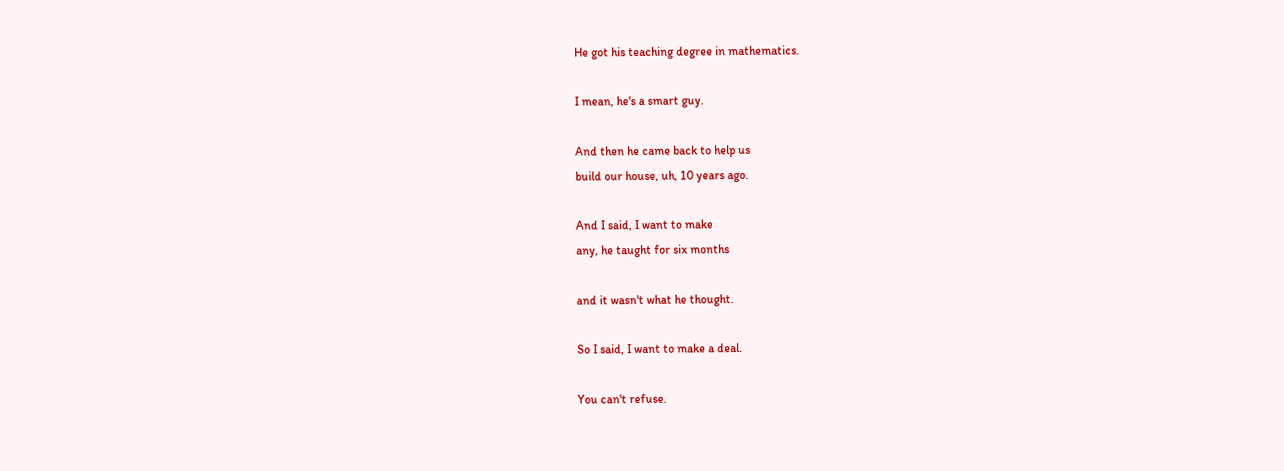He got his teaching degree in mathematics.

I mean, he's a smart guy.

And then he came back to help us
build our house, uh, 10 years ago.

And I said, I want to make
any, he taught for six months

and it wasn't what he thought.

So I said, I want to make a deal.

You can't refuse.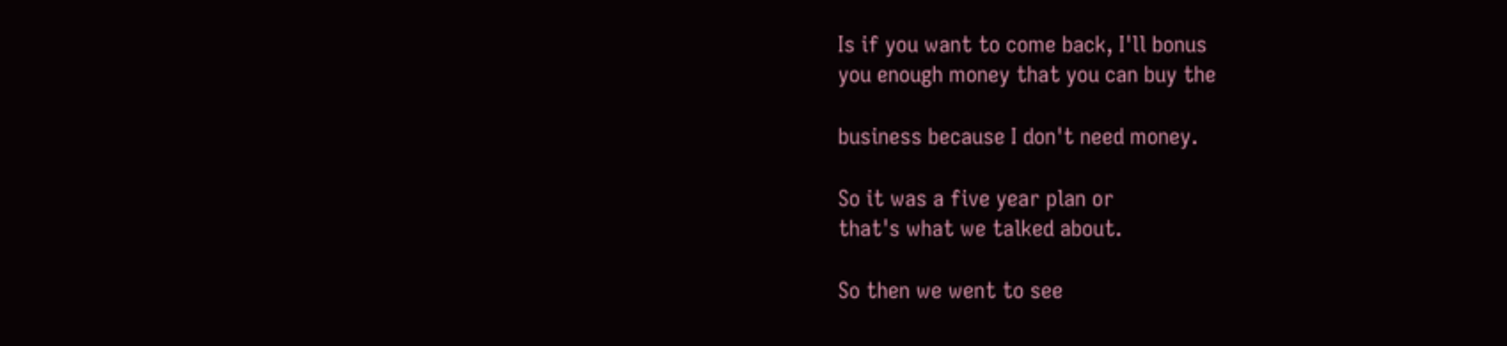Is if you want to come back, I'll bonus
you enough money that you can buy the

business because I don't need money.

So it was a five year plan or
that's what we talked about.

So then we went to see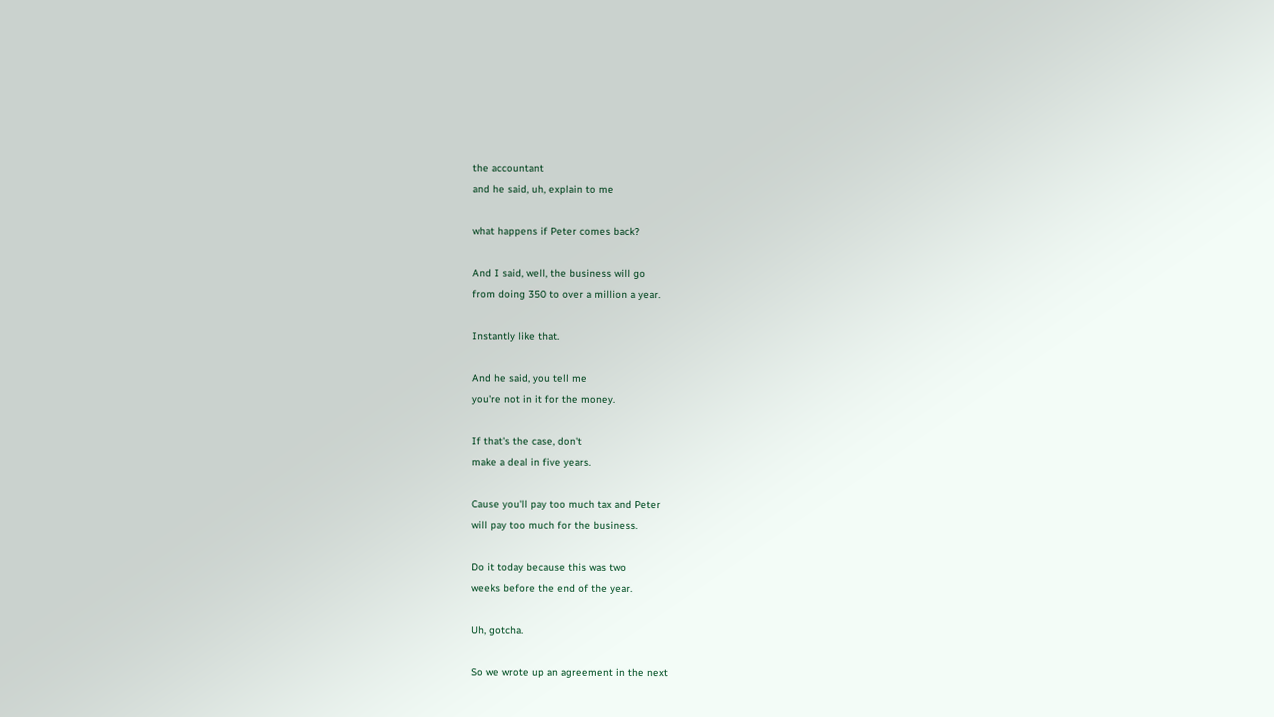the accountant
and he said, uh, explain to me

what happens if Peter comes back?

And I said, well, the business will go
from doing 350 to over a million a year.

Instantly like that.

And he said, you tell me
you're not in it for the money.

If that's the case, don't
make a deal in five years.

Cause you'll pay too much tax and Peter
will pay too much for the business.

Do it today because this was two
weeks before the end of the year.

Uh, gotcha.

So we wrote up an agreement in the next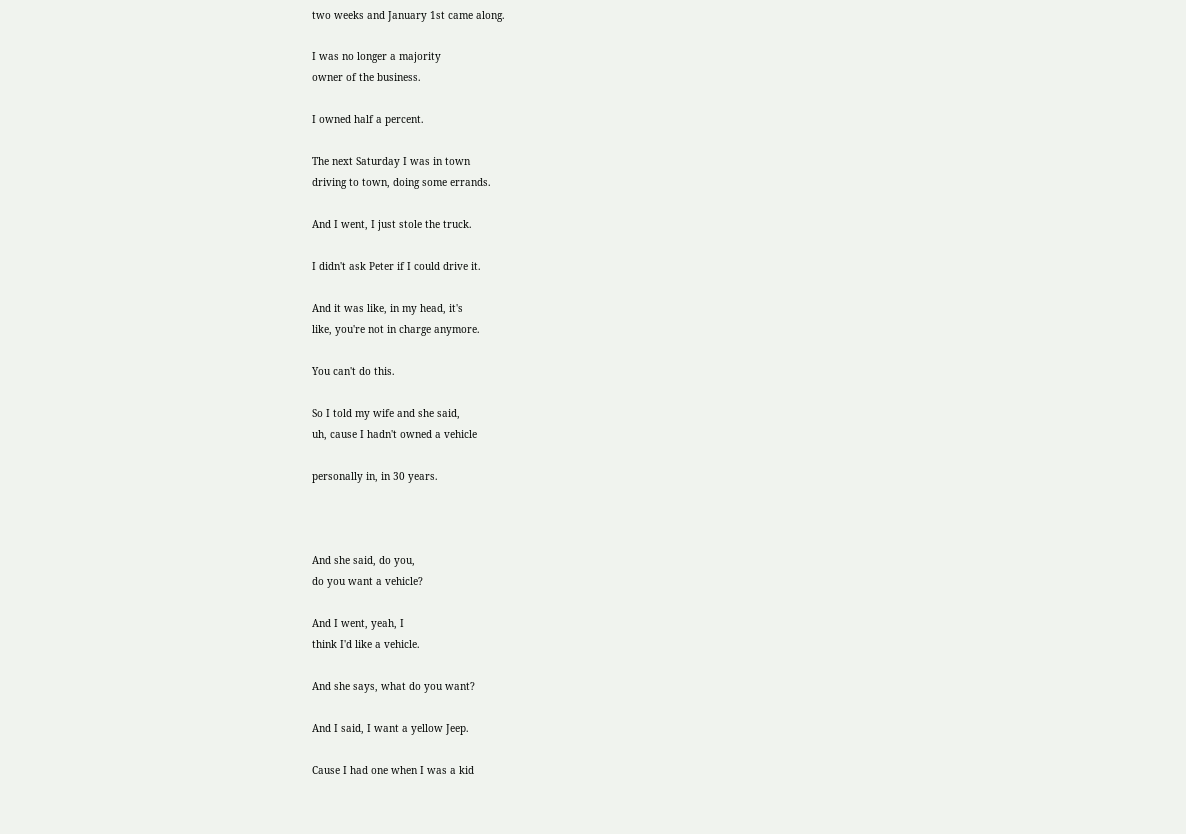two weeks and January 1st came along.

I was no longer a majority
owner of the business.

I owned half a percent.

The next Saturday I was in town
driving to town, doing some errands.

And I went, I just stole the truck.

I didn't ask Peter if I could drive it.

And it was like, in my head, it's
like, you're not in charge anymore.

You can't do this.

So I told my wife and she said,
uh, cause I hadn't owned a vehicle

personally in, in 30 years.



And she said, do you,
do you want a vehicle?

And I went, yeah, I
think I'd like a vehicle.

And she says, what do you want?

And I said, I want a yellow Jeep.

Cause I had one when I was a kid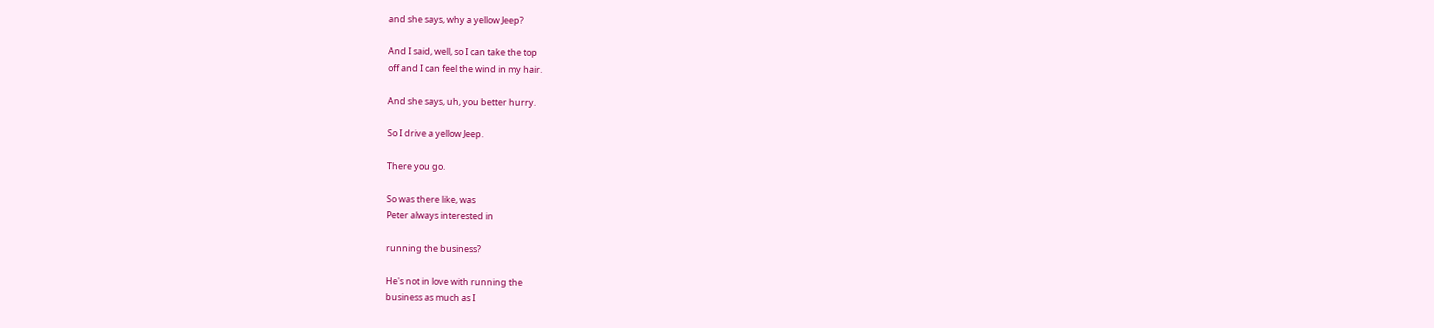and she says, why a yellow Jeep?

And I said, well, so I can take the top
off and I can feel the wind in my hair.

And she says, uh, you better hurry.

So I drive a yellow Jeep.

There you go.

So was there like, was
Peter always interested in

running the business?

He's not in love with running the
business as much as I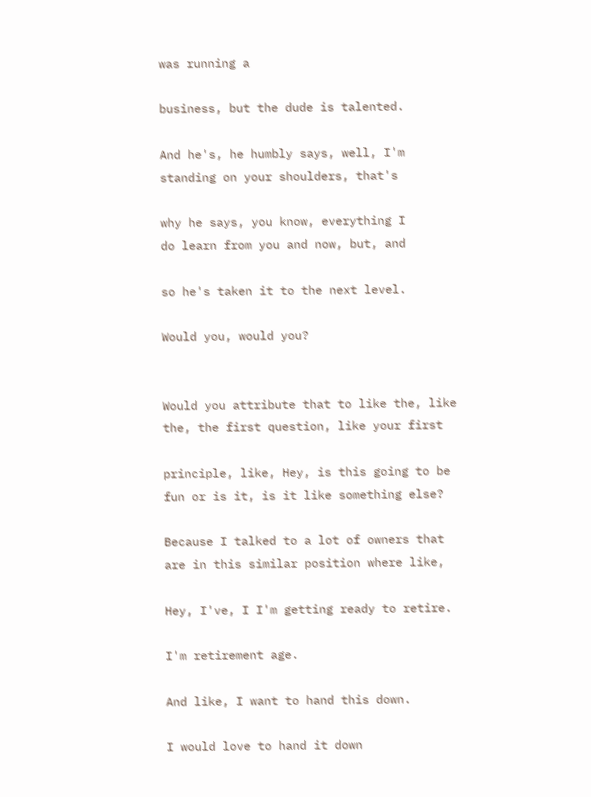was running a

business, but the dude is talented.

And he's, he humbly says, well, I'm
standing on your shoulders, that's

why he says, you know, everything I
do learn from you and now, but, and

so he's taken it to the next level.

Would you, would you?


Would you attribute that to like the, like
the, the first question, like your first

principle, like, Hey, is this going to be
fun or is it, is it like something else?

Because I talked to a lot of owners that
are in this similar position where like,

Hey, I've, I I'm getting ready to retire.

I'm retirement age.

And like, I want to hand this down.

I would love to hand it down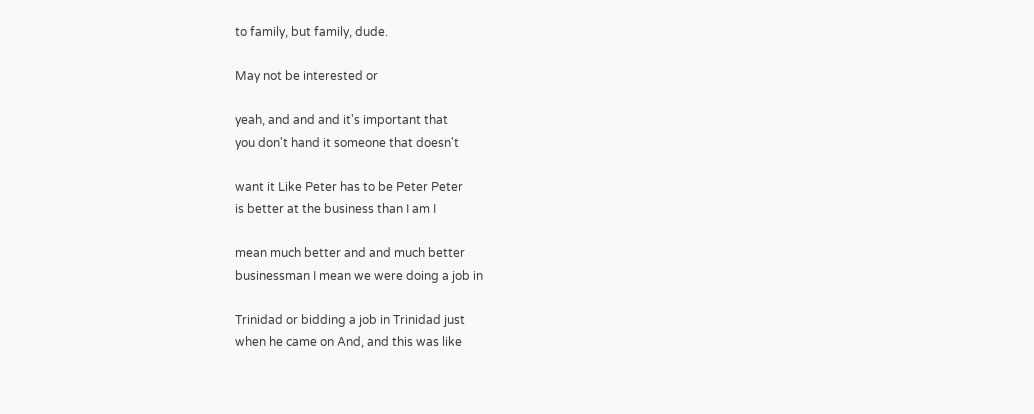to family, but family, dude.

May not be interested or

yeah, and and and it's important that
you don't hand it someone that doesn't

want it Like Peter has to be Peter Peter
is better at the business than I am I

mean much better and and much better
businessman I mean we were doing a job in

Trinidad or bidding a job in Trinidad just
when he came on And, and this was like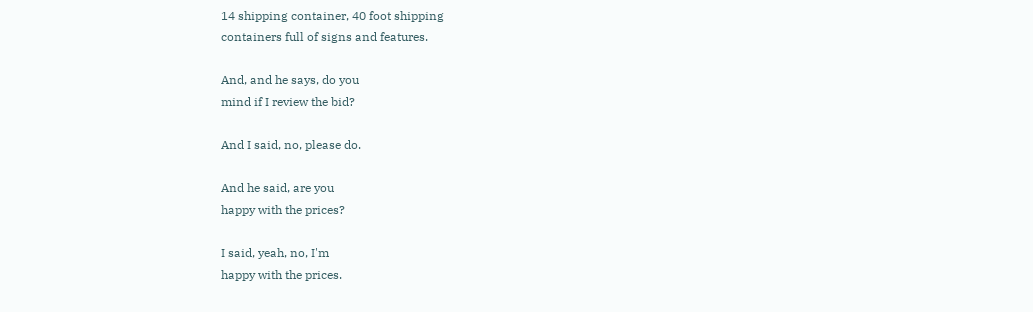14 shipping container, 40 foot shipping
containers full of signs and features.

And, and he says, do you
mind if I review the bid?

And I said, no, please do.

And he said, are you
happy with the prices?

I said, yeah, no, I'm
happy with the prices.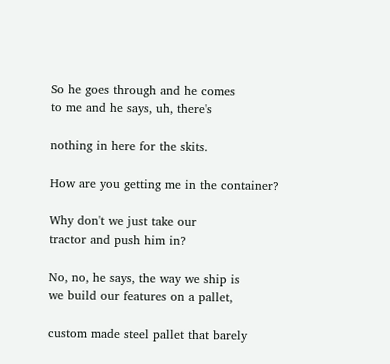So he goes through and he comes
to me and he says, uh, there's

nothing in here for the skits.

How are you getting me in the container?

Why don't we just take our
tractor and push him in?

No, no, he says, the way we ship is
we build our features on a pallet,

custom made steel pallet that barely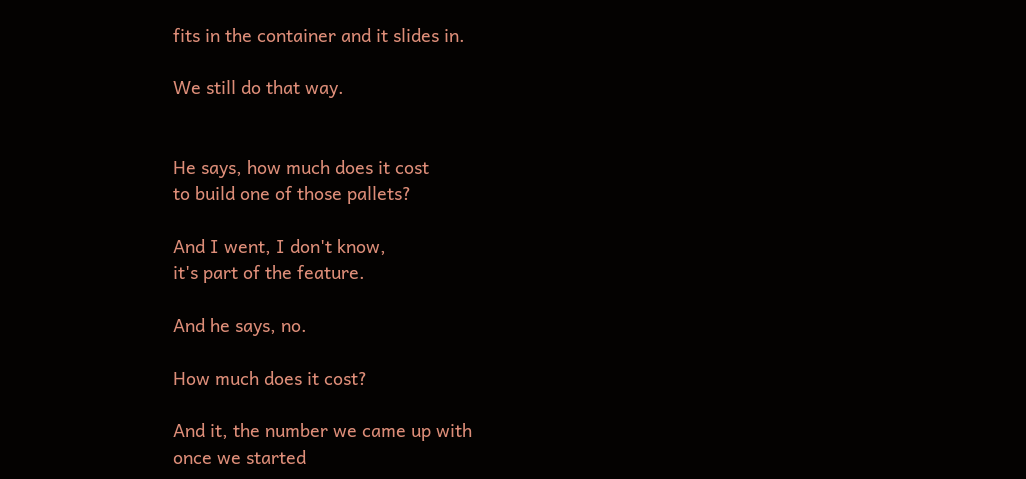fits in the container and it slides in.

We still do that way.


He says, how much does it cost
to build one of those pallets?

And I went, I don't know,
it's part of the feature.

And he says, no.

How much does it cost?

And it, the number we came up with
once we started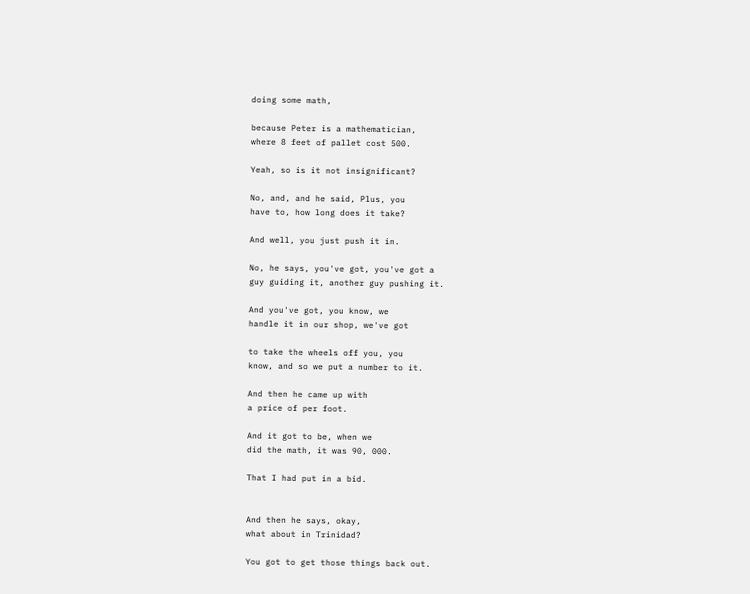doing some math,

because Peter is a mathematician,
where 8 feet of pallet cost 500.

Yeah, so is it not insignificant?

No, and, and he said, Plus, you
have to, how long does it take?

And well, you just push it in.

No, he says, you've got, you've got a
guy guiding it, another guy pushing it.

And you've got, you know, we
handle it in our shop, we've got

to take the wheels off you, you
know, and so we put a number to it.

And then he came up with
a price of per foot.

And it got to be, when we
did the math, it was 90, 000.

That I had put in a bid.


And then he says, okay,
what about in Trinidad?

You got to get those things back out.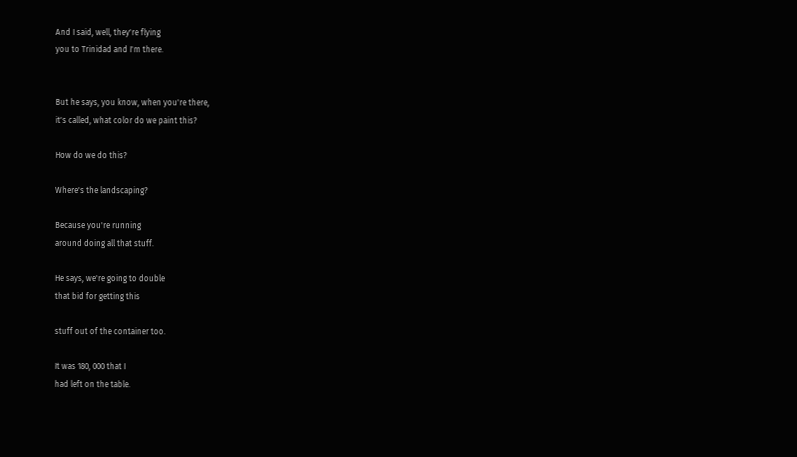And I said, well, they're flying
you to Trinidad and I'm there.


But he says, you know, when you're there,
it's called, what color do we paint this?

How do we do this?

Where's the landscaping?

Because you're running
around doing all that stuff.

He says, we're going to double
that bid for getting this

stuff out of the container too.

It was 180, 000 that I
had left on the table.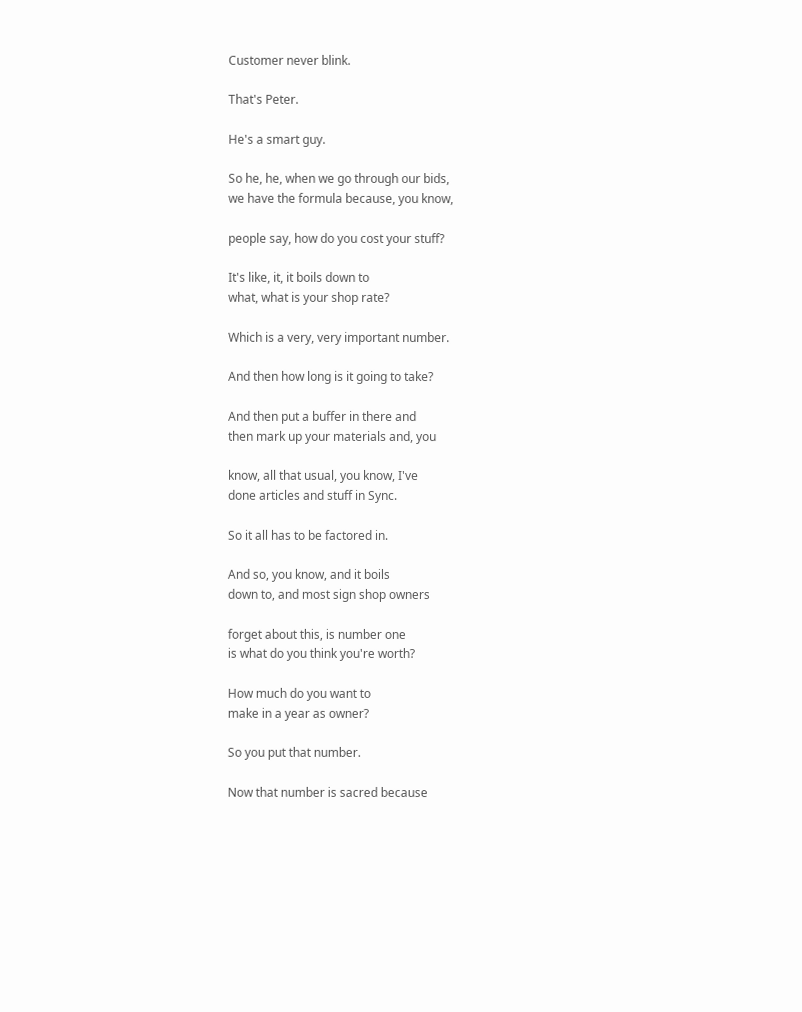Customer never blink.

That's Peter.

He's a smart guy.

So he, he, when we go through our bids,
we have the formula because, you know,

people say, how do you cost your stuff?

It's like, it, it boils down to
what, what is your shop rate?

Which is a very, very important number.

And then how long is it going to take?

And then put a buffer in there and
then mark up your materials and, you

know, all that usual, you know, I've
done articles and stuff in Sync.

So it all has to be factored in.

And so, you know, and it boils
down to, and most sign shop owners

forget about this, is number one
is what do you think you're worth?

How much do you want to
make in a year as owner?

So you put that number.

Now that number is sacred because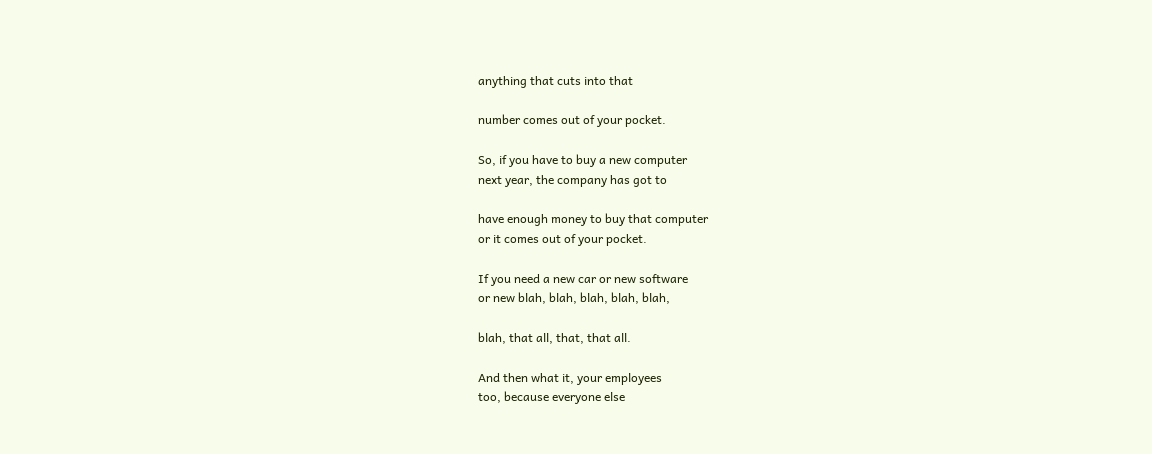anything that cuts into that

number comes out of your pocket.

So, if you have to buy a new computer
next year, the company has got to

have enough money to buy that computer
or it comes out of your pocket.

If you need a new car or new software
or new blah, blah, blah, blah, blah,

blah, that all, that, that all.

And then what it, your employees
too, because everyone else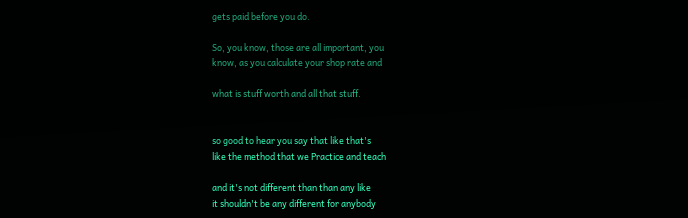gets paid before you do.

So, you know, those are all important, you
know, as you calculate your shop rate and

what is stuff worth and all that stuff.


so good to hear you say that like that's
like the method that we Practice and teach

and it's not different than than any like
it shouldn't be any different for anybody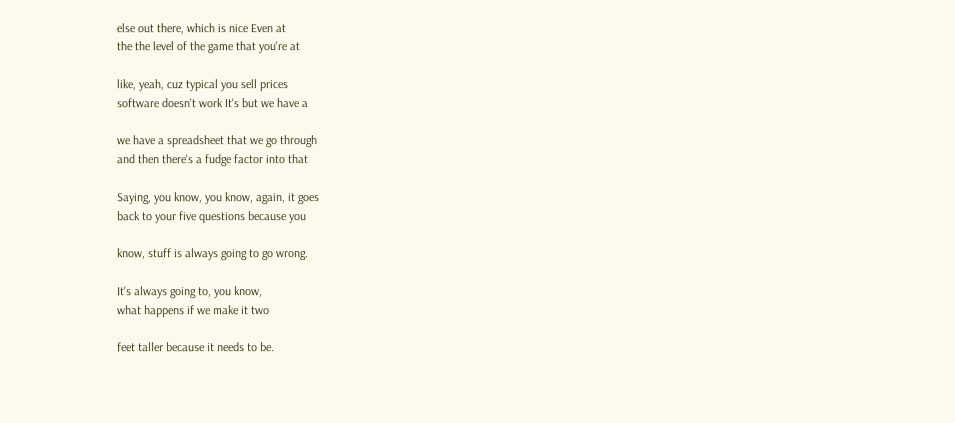else out there, which is nice Even at
the the level of the game that you're at

like, yeah, cuz typical you sell prices
software doesn't work It's but we have a

we have a spreadsheet that we go through
and then there's a fudge factor into that

Saying, you know, you know, again, it goes
back to your five questions because you

know, stuff is always going to go wrong.

It's always going to, you know,
what happens if we make it two

feet taller because it needs to be.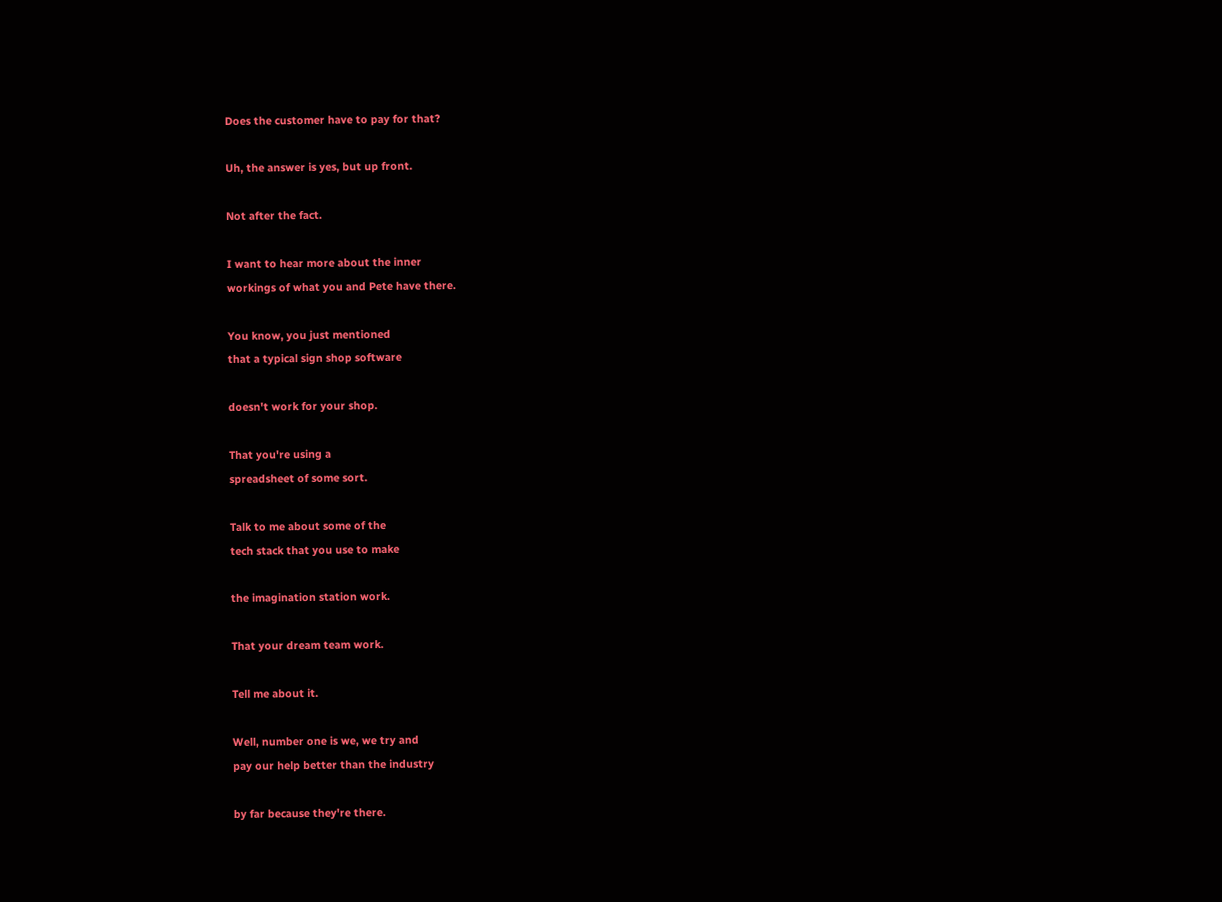Does the customer have to pay for that?

Uh, the answer is yes, but up front.

Not after the fact.

I want to hear more about the inner
workings of what you and Pete have there.

You know, you just mentioned
that a typical sign shop software

doesn't work for your shop.

That you're using a
spreadsheet of some sort.

Talk to me about some of the
tech stack that you use to make

the imagination station work.

That your dream team work.

Tell me about it.

Well, number one is we, we try and
pay our help better than the industry

by far because they're there.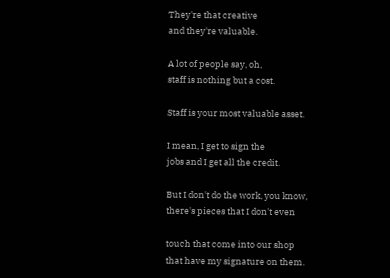They're that creative
and they're valuable.

A lot of people say, oh,
staff is nothing but a cost.

Staff is your most valuable asset.

I mean, I get to sign the
jobs and I get all the credit.

But I don't do the work, you know,
there's pieces that I don't even

touch that come into our shop
that have my signature on them.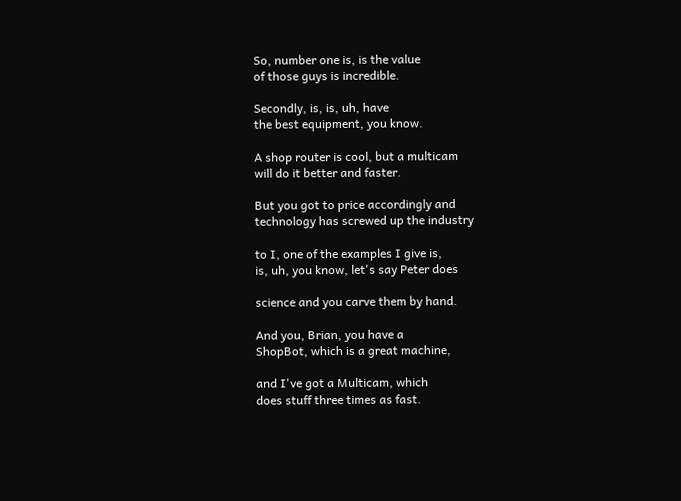So, number one is, is the value
of those guys is incredible.

Secondly, is, is, uh, have
the best equipment, you know.

A shop router is cool, but a multicam
will do it better and faster.

But you got to price accordingly and
technology has screwed up the industry

to I, one of the examples I give is,
is, uh, you know, let's say Peter does

science and you carve them by hand.

And you, Brian, you have a
ShopBot, which is a great machine,

and I've got a Multicam, which
does stuff three times as fast.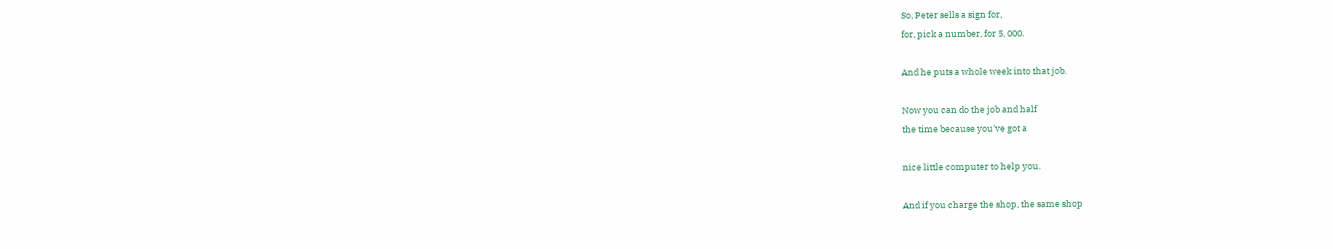So, Peter sells a sign for,
for, pick a number, for 5, 000.

And he puts a whole week into that job.

Now you can do the job and half
the time because you've got a

nice little computer to help you.

And if you charge the shop, the same shop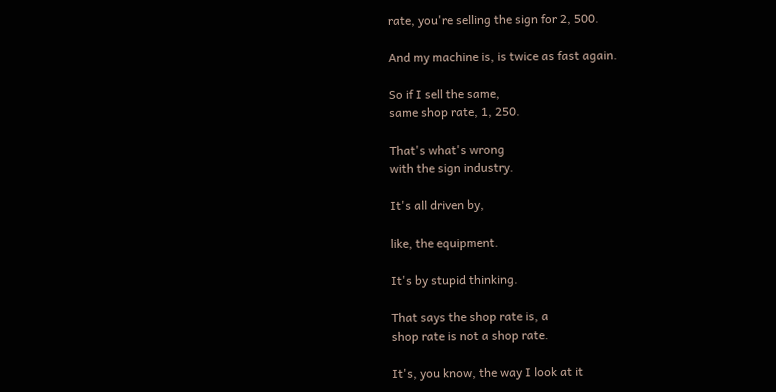rate, you're selling the sign for 2, 500.

And my machine is, is twice as fast again.

So if I sell the same,
same shop rate, 1, 250.

That's what's wrong
with the sign industry.

It's all driven by,

like, the equipment.

It's by stupid thinking.

That says the shop rate is, a
shop rate is not a shop rate.

It's, you know, the way I look at it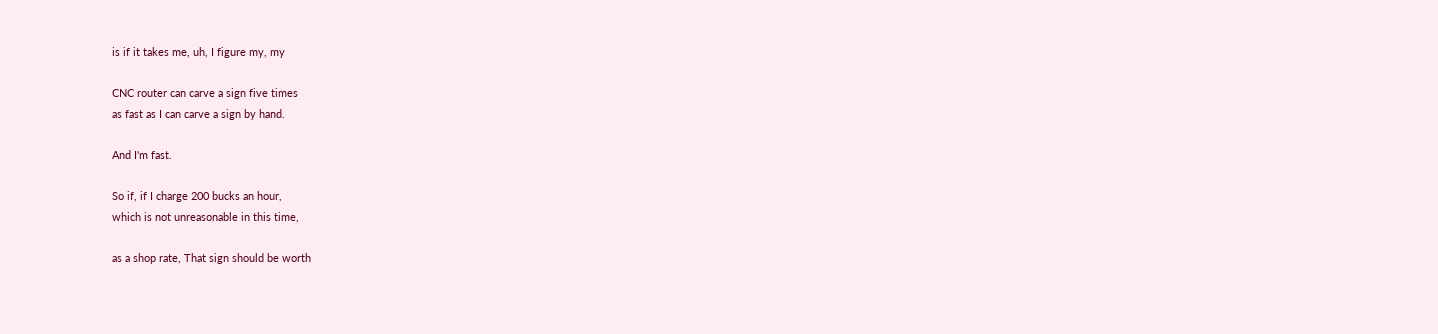is if it takes me, uh, I figure my, my

CNC router can carve a sign five times
as fast as I can carve a sign by hand.

And I'm fast.

So if, if I charge 200 bucks an hour,
which is not unreasonable in this time,

as a shop rate, That sign should be worth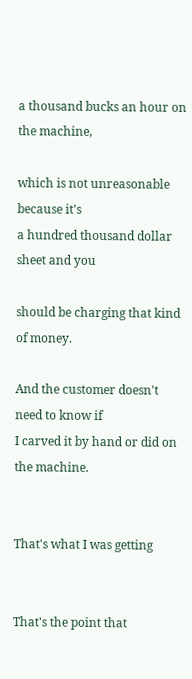a thousand bucks an hour on the machine,

which is not unreasonable because it's
a hundred thousand dollar sheet and you

should be charging that kind of money.

And the customer doesn't need to know if
I carved it by hand or did on the machine.


That's what I was getting


That's the point that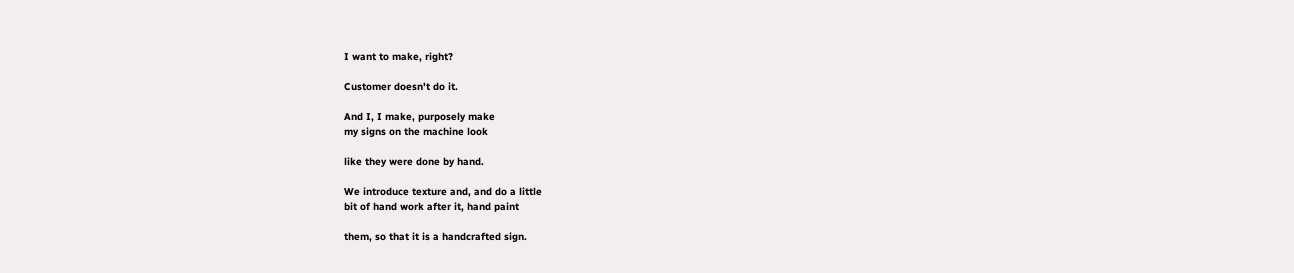I want to make, right?

Customer doesn't do it.

And I, I make, purposely make
my signs on the machine look

like they were done by hand.

We introduce texture and, and do a little
bit of hand work after it, hand paint

them, so that it is a handcrafted sign.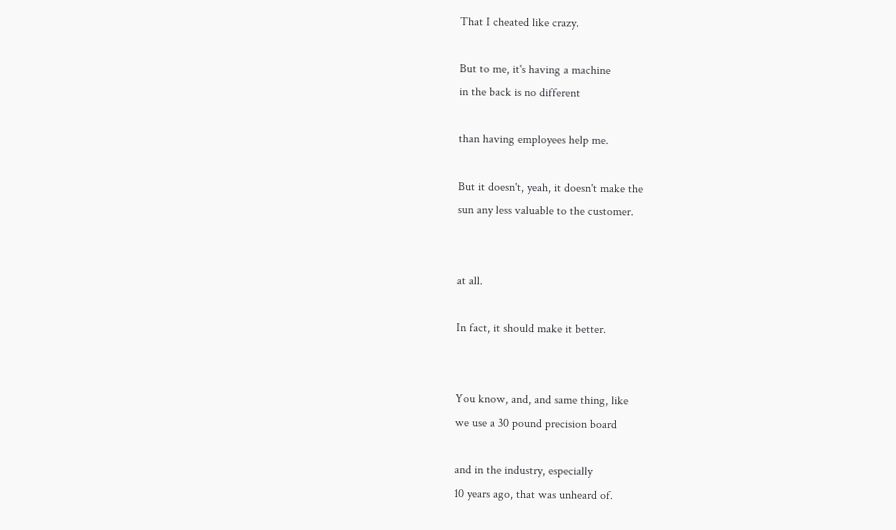That I cheated like crazy.

But to me, it's having a machine
in the back is no different

than having employees help me.

But it doesn't, yeah, it doesn't make the
sun any less valuable to the customer.


at all.

In fact, it should make it better.


You know, and, and same thing, like
we use a 30 pound precision board

and in the industry, especially
10 years ago, that was unheard of.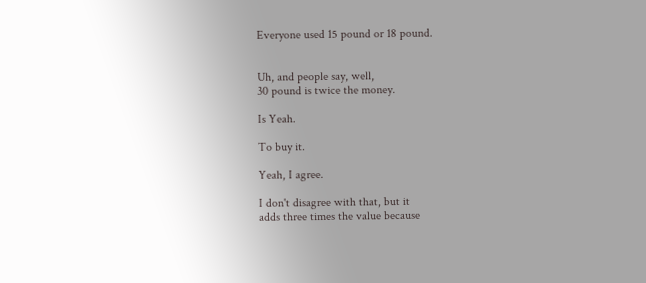Everyone used 15 pound or 18 pound.


Uh, and people say, well,
30 pound is twice the money.

Is Yeah.

To buy it.

Yeah, I agree.

I don't disagree with that, but it
adds three times the value because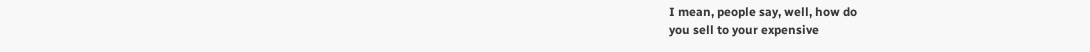I mean, people say, well, how do
you sell to your expensive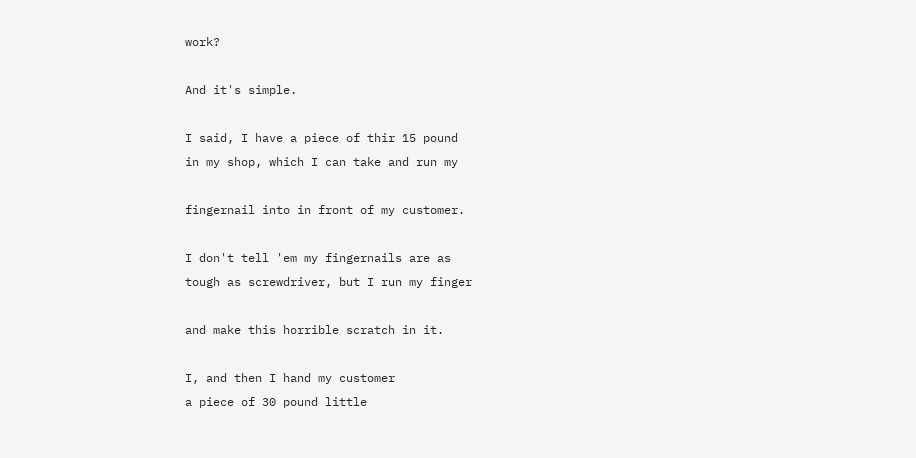work?

And it's simple.

I said, I have a piece of thir 15 pound
in my shop, which I can take and run my

fingernail into in front of my customer.

I don't tell 'em my fingernails are as
tough as screwdriver, but I run my finger

and make this horrible scratch in it.

I, and then I hand my customer
a piece of 30 pound little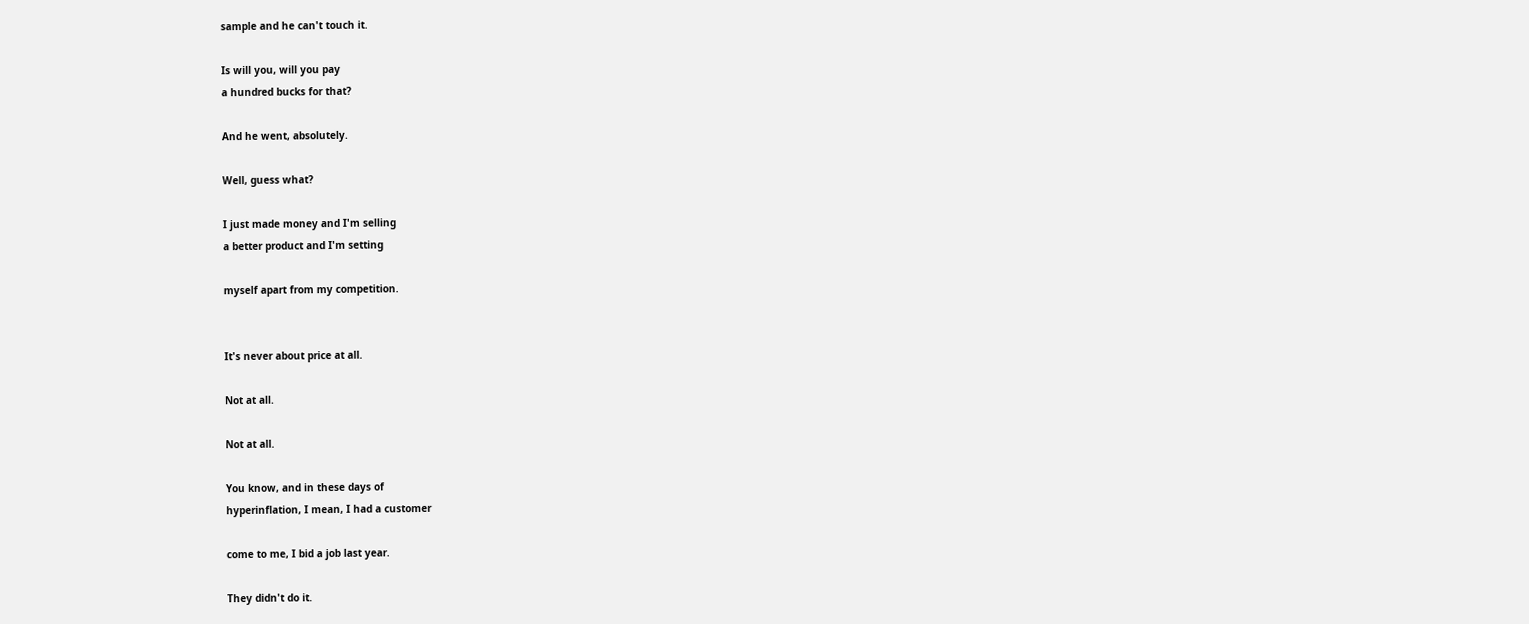sample and he can't touch it.

Is will you, will you pay
a hundred bucks for that?

And he went, absolutely.

Well, guess what?

I just made money and I'm selling
a better product and I'm setting

myself apart from my competition.


It's never about price at all.

Not at all.

Not at all.

You know, and in these days of
hyperinflation, I mean, I had a customer

come to me, I bid a job last year.

They didn't do it.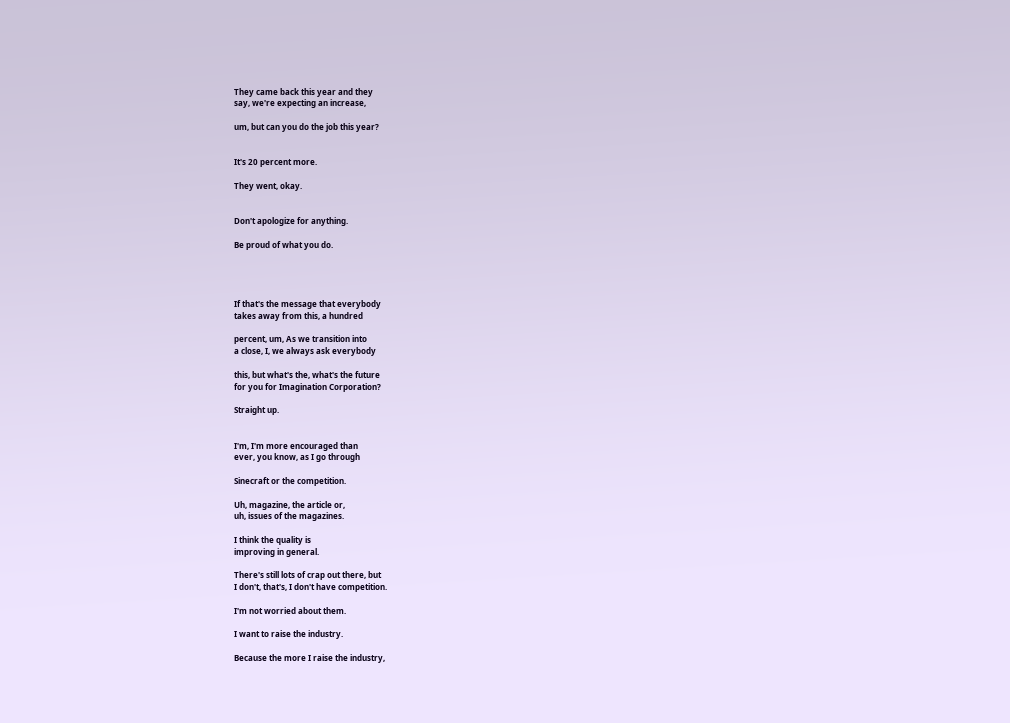They came back this year and they
say, we're expecting an increase,

um, but can you do the job this year?


It's 20 percent more.

They went, okay.


Don't apologize for anything.

Be proud of what you do.




If that's the message that everybody
takes away from this, a hundred

percent, um, As we transition into
a close, I, we always ask everybody

this, but what's the, what's the future
for you for Imagination Corporation?

Straight up.


I'm, I'm more encouraged than
ever, you know, as I go through

Sinecraft or the competition.

Uh, magazine, the article or,
uh, issues of the magazines.

I think the quality is
improving in general.

There's still lots of crap out there, but
I don't, that's, I don't have competition.

I'm not worried about them.

I want to raise the industry.

Because the more I raise the industry,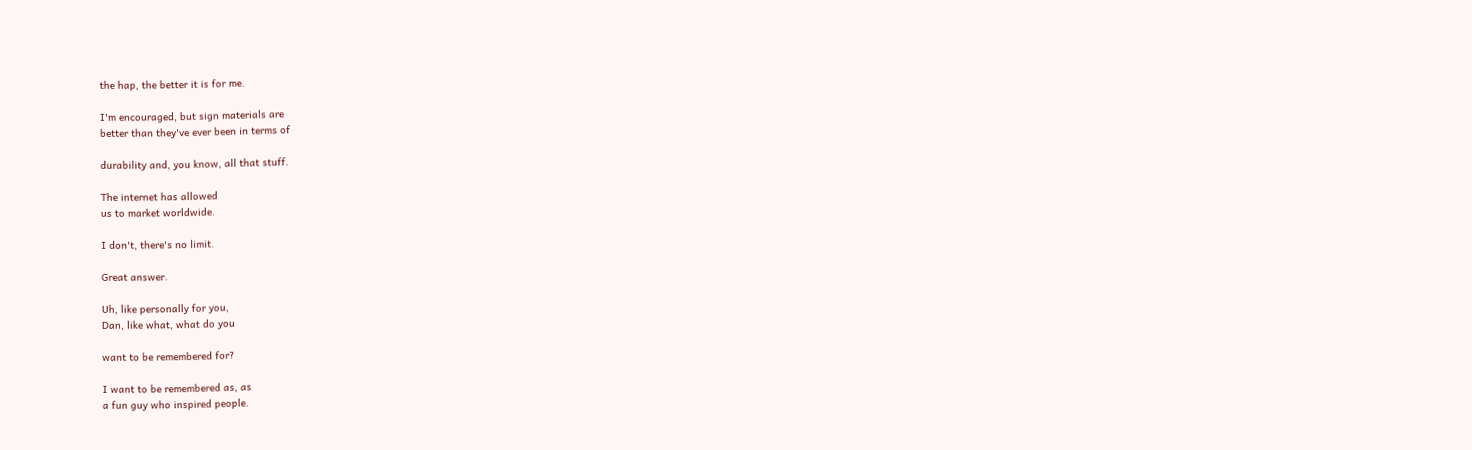the hap, the better it is for me.

I'm encouraged, but sign materials are
better than they've ever been in terms of

durability and, you know, all that stuff.

The internet has allowed
us to market worldwide.

I don't, there's no limit.

Great answer.

Uh, like personally for you,
Dan, like what, what do you

want to be remembered for?

I want to be remembered as, as
a fun guy who inspired people.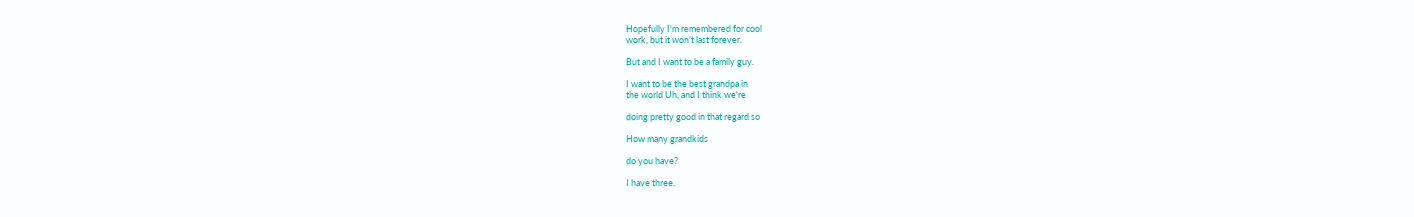Hopefully I'm remembered for cool
work, but it won't last forever.

But and I want to be a family guy.

I want to be the best grandpa in
the world Uh, and I think we're

doing pretty good in that regard so

How many grandkids

do you have?

I have three.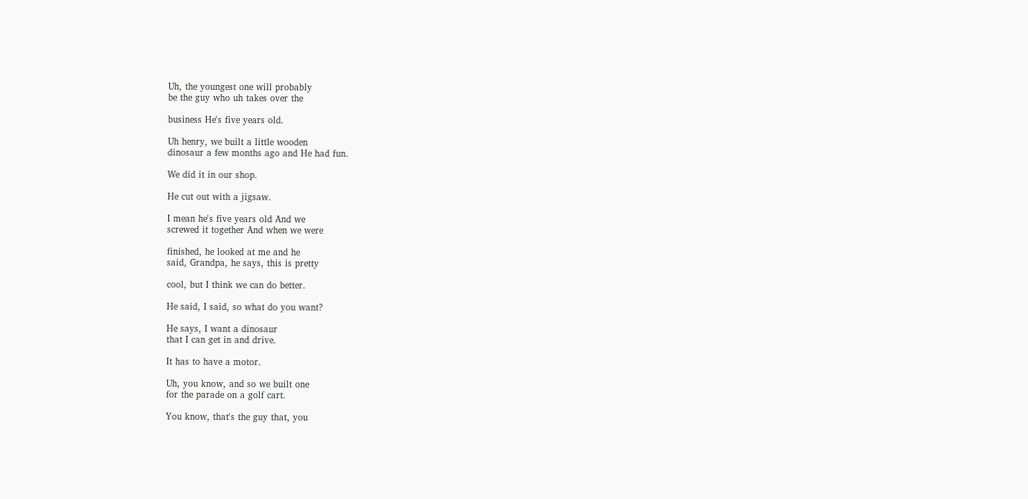Uh, the youngest one will probably
be the guy who uh takes over the

business He's five years old.

Uh henry, we built a little wooden
dinosaur a few months ago and He had fun.

We did it in our shop.

He cut out with a jigsaw.

I mean he's five years old And we
screwed it together And when we were

finished, he looked at me and he
said, Grandpa, he says, this is pretty

cool, but I think we can do better.

He said, I said, so what do you want?

He says, I want a dinosaur
that I can get in and drive.

It has to have a motor.

Uh, you know, and so we built one
for the parade on a golf cart.

You know, that's the guy that, you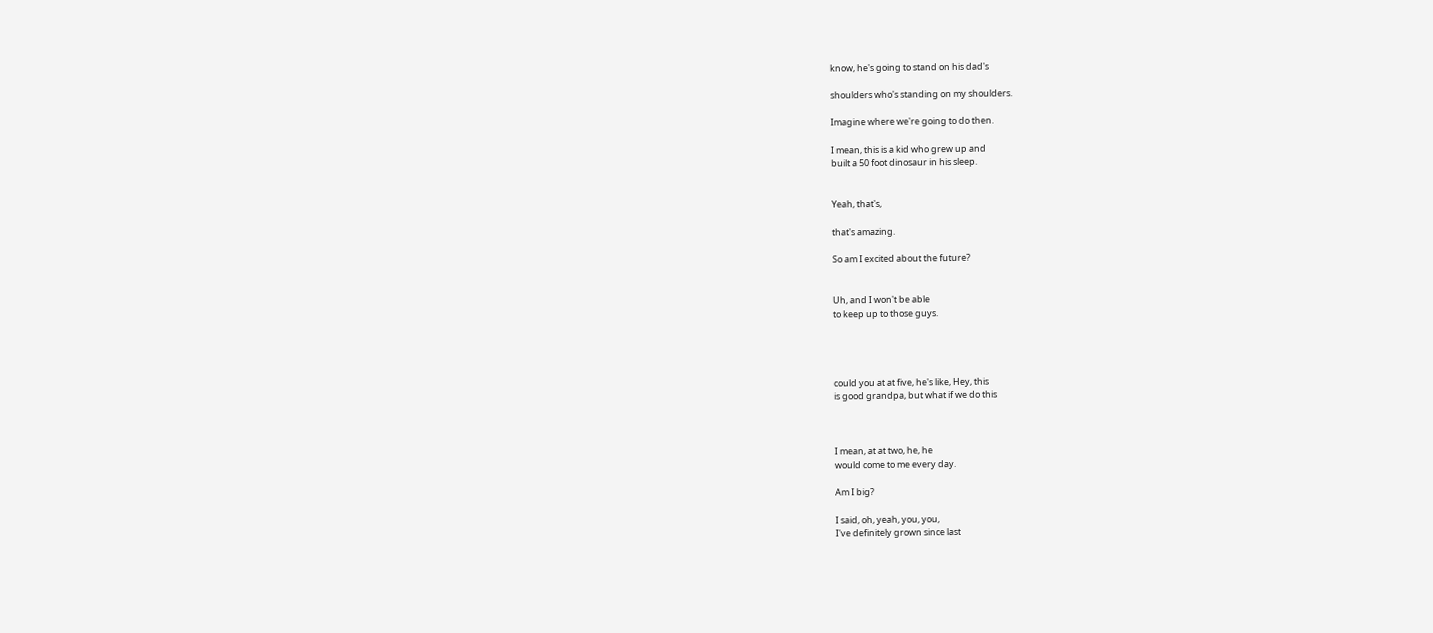know, he's going to stand on his dad's

shoulders who's standing on my shoulders.

Imagine where we're going to do then.

I mean, this is a kid who grew up and
built a 50 foot dinosaur in his sleep.


Yeah, that's,

that's amazing.

So am I excited about the future?


Uh, and I won't be able
to keep up to those guys.




could you at at five, he's like, Hey, this
is good grandpa, but what if we do this



I mean, at at two, he, he
would come to me every day.

Am I big?

I said, oh, yeah, you, you,
I've definitely grown since last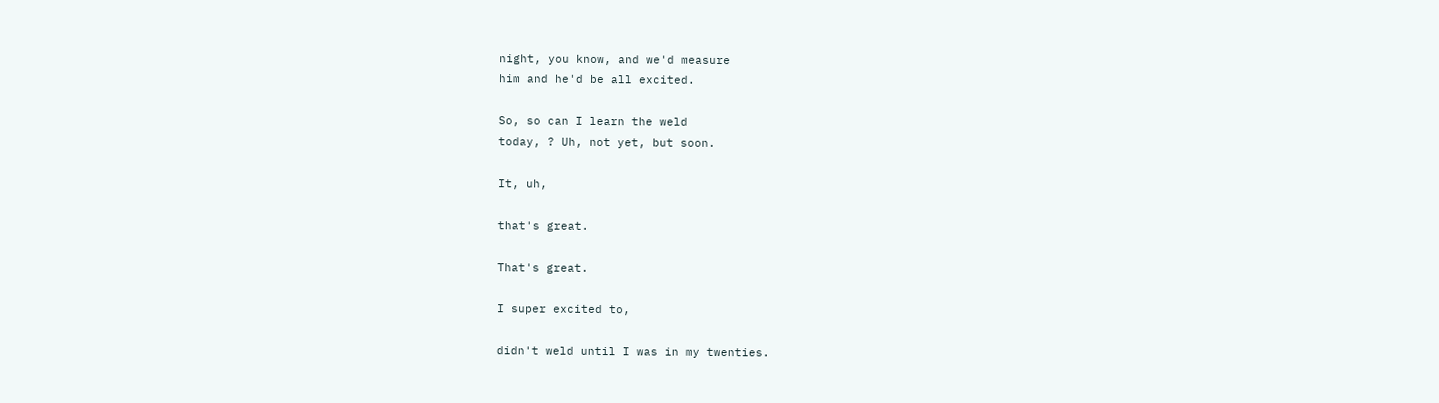night, you know, and we'd measure
him and he'd be all excited.

So, so can I learn the weld
today, ? Uh, not yet, but soon.

It, uh,

that's great.

That's great.

I super excited to,

didn't weld until I was in my twenties.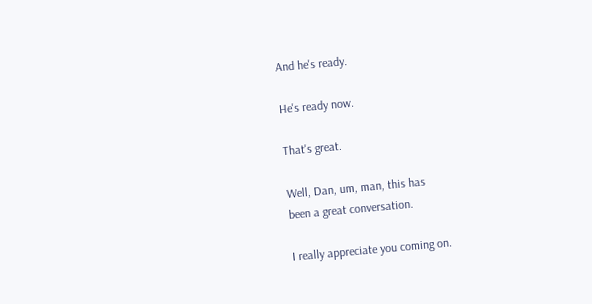And he's ready.

He's ready now.

That's great.

Well, Dan, um, man, this has
been a great conversation.

I really appreciate you coming on.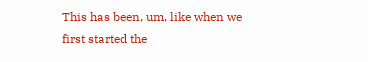This has been, um, like when we
first started the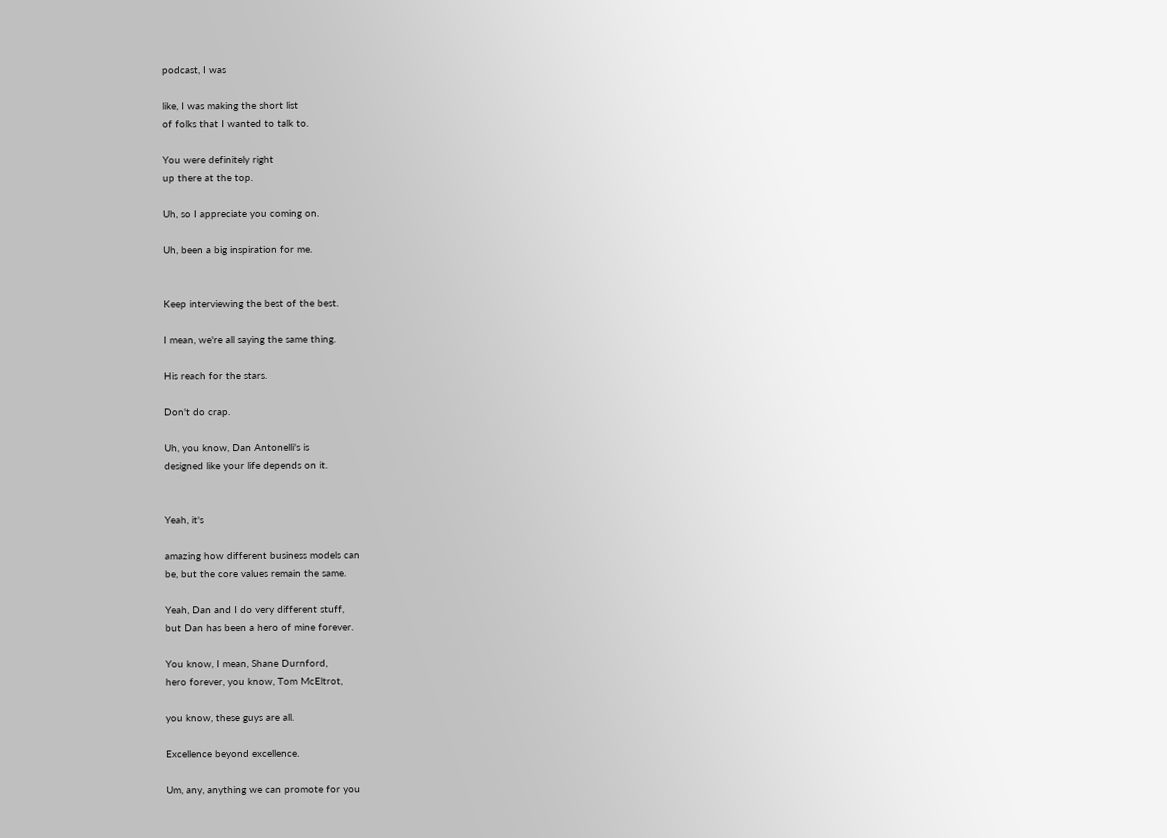podcast, I was

like, I was making the short list
of folks that I wanted to talk to.

You were definitely right
up there at the top.

Uh, so I appreciate you coming on.

Uh, been a big inspiration for me.


Keep interviewing the best of the best.

I mean, we're all saying the same thing.

His reach for the stars.

Don't do crap.

Uh, you know, Dan Antonelli's is
designed like your life depends on it.


Yeah, it's

amazing how different business models can
be, but the core values remain the same.

Yeah, Dan and I do very different stuff,
but Dan has been a hero of mine forever.

You know, I mean, Shane Durnford,
hero forever, you know, Tom McEltrot,

you know, these guys are all.

Excellence beyond excellence.

Um, any, anything we can promote for you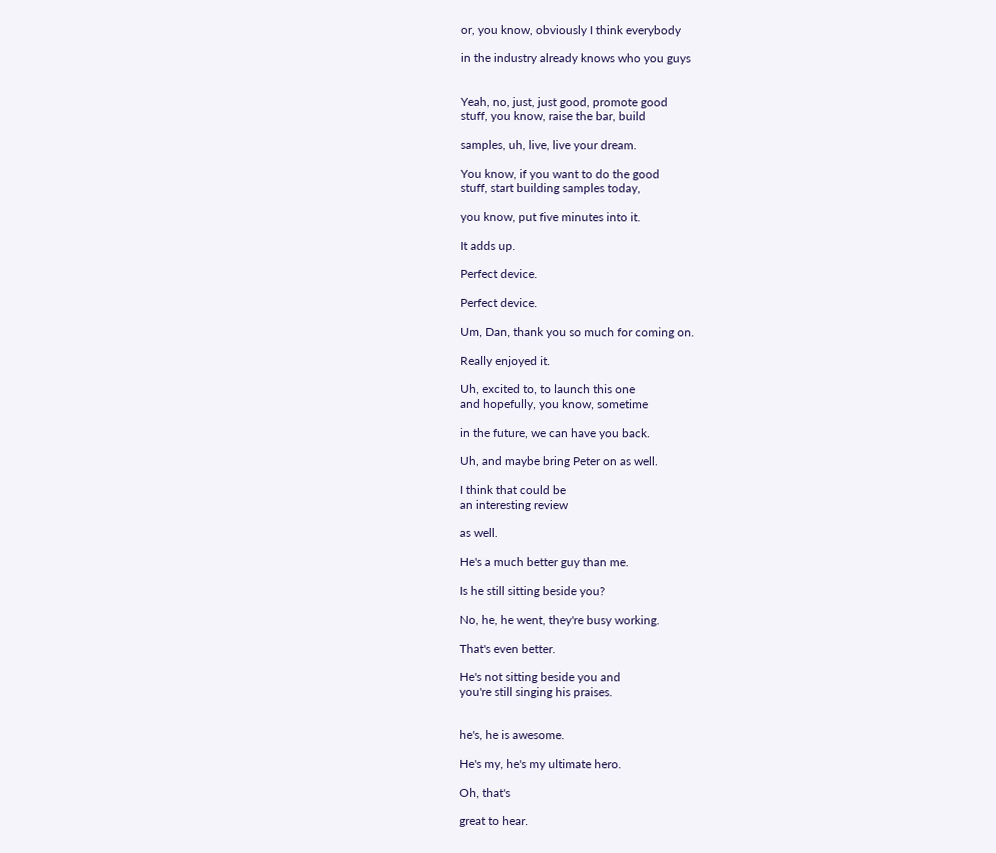or, you know, obviously I think everybody

in the industry already knows who you guys


Yeah, no, just, just good, promote good
stuff, you know, raise the bar, build

samples, uh, live, live your dream.

You know, if you want to do the good
stuff, start building samples today,

you know, put five minutes into it.

It adds up.

Perfect device.

Perfect device.

Um, Dan, thank you so much for coming on.

Really enjoyed it.

Uh, excited to, to launch this one
and hopefully, you know, sometime

in the future, we can have you back.

Uh, and maybe bring Peter on as well.

I think that could be
an interesting review

as well.

He's a much better guy than me.

Is he still sitting beside you?

No, he, he went, they're busy working.

That's even better.

He's not sitting beside you and
you're still singing his praises.


he's, he is awesome.

He's my, he's my ultimate hero.

Oh, that's

great to hear.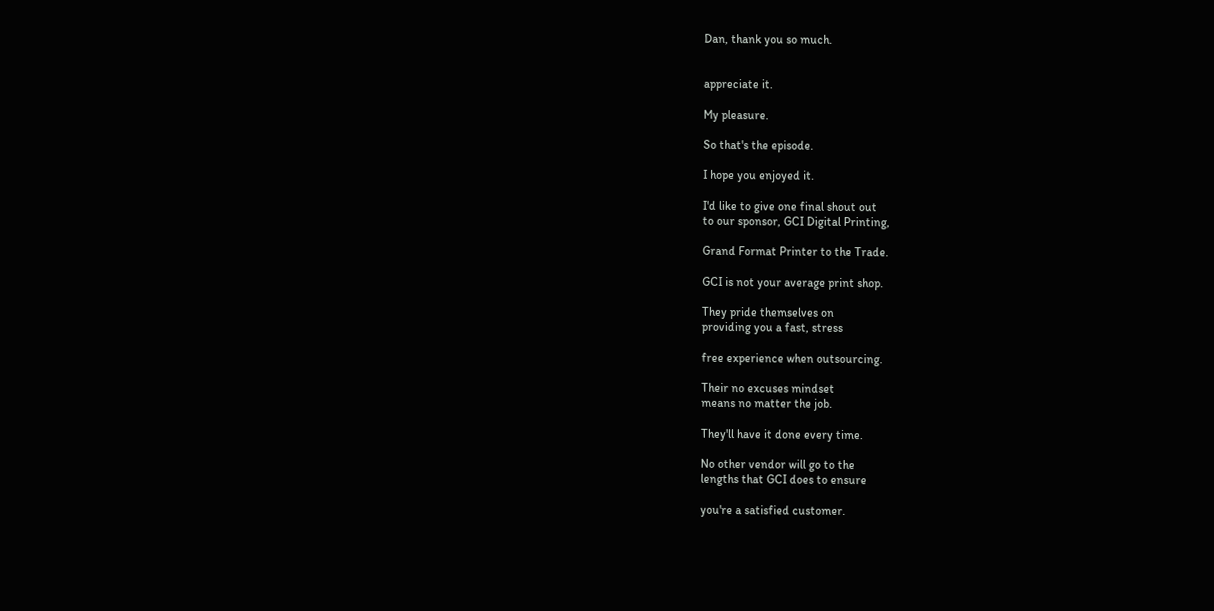Dan, thank you so much.


appreciate it.

My pleasure.

So that's the episode.

I hope you enjoyed it.

I'd like to give one final shout out
to our sponsor, GCI Digital Printing,

Grand Format Printer to the Trade.

GCI is not your average print shop.

They pride themselves on
providing you a fast, stress

free experience when outsourcing.

Their no excuses mindset
means no matter the job.

They'll have it done every time.

No other vendor will go to the
lengths that GCI does to ensure

you're a satisfied customer.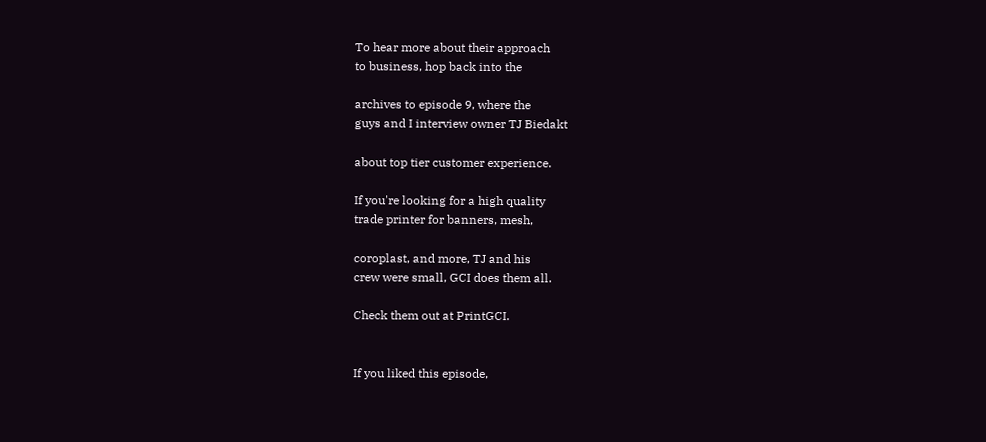To hear more about their approach
to business, hop back into the

archives to episode 9, where the
guys and I interview owner TJ Biedakt

about top tier customer experience.

If you're looking for a high quality
trade printer for banners, mesh,

coroplast, and more, TJ and his
crew were small, GCI does them all.

Check them out at PrintGCI.


If you liked this episode,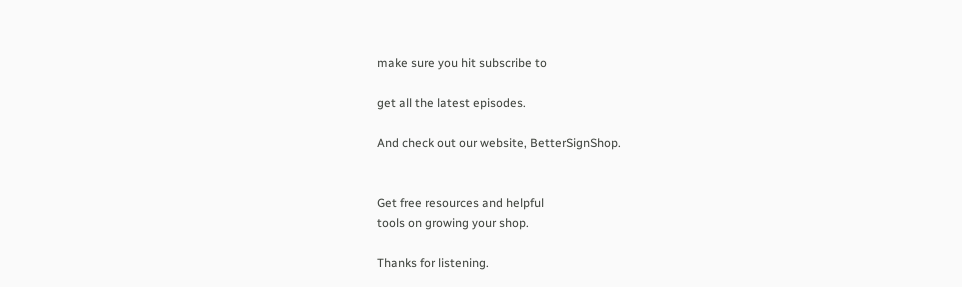make sure you hit subscribe to

get all the latest episodes.

And check out our website, BetterSignShop.


Get free resources and helpful
tools on growing your shop.

Thanks for listening.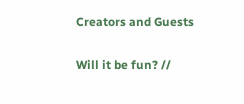Creators and Guests

Will it be fun? //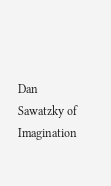Dan Sawatzky of Imagination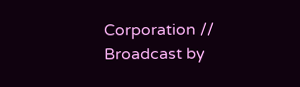Corporation //
Broadcast by